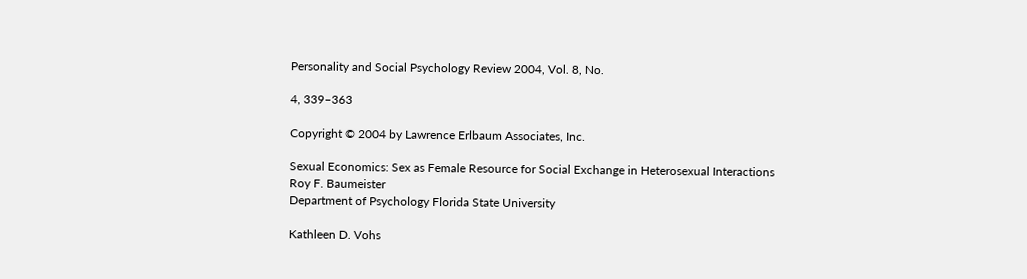Personality and Social Psychology Review 2004, Vol. 8, No.

4, 339–363

Copyright © 2004 by Lawrence Erlbaum Associates, Inc.

Sexual Economics: Sex as Female Resource for Social Exchange in Heterosexual Interactions
Roy F. Baumeister
Department of Psychology Florida State University

Kathleen D. Vohs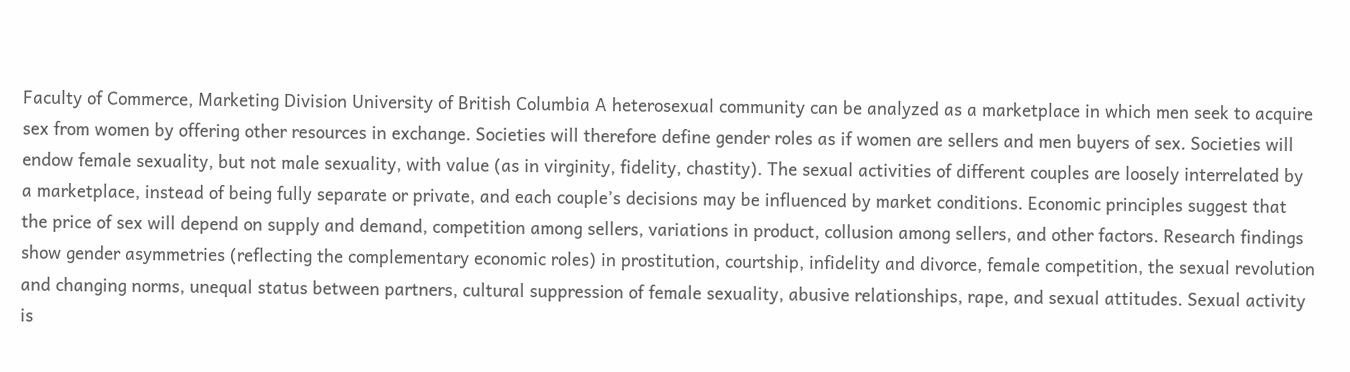Faculty of Commerce, Marketing Division University of British Columbia A heterosexual community can be analyzed as a marketplace in which men seek to acquire sex from women by offering other resources in exchange. Societies will therefore define gender roles as if women are sellers and men buyers of sex. Societies will endow female sexuality, but not male sexuality, with value (as in virginity, fidelity, chastity). The sexual activities of different couples are loosely interrelated by a marketplace, instead of being fully separate or private, and each couple’s decisions may be influenced by market conditions. Economic principles suggest that the price of sex will depend on supply and demand, competition among sellers, variations in product, collusion among sellers, and other factors. Research findings show gender asymmetries (reflecting the complementary economic roles) in prostitution, courtship, infidelity and divorce, female competition, the sexual revolution and changing norms, unequal status between partners, cultural suppression of female sexuality, abusive relationships, rape, and sexual attitudes. Sexual activity is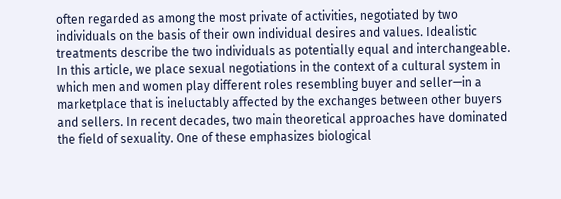often regarded as among the most private of activities, negotiated by two individuals on the basis of their own individual desires and values. Idealistic treatments describe the two individuals as potentially equal and interchangeable. In this article, we place sexual negotiations in the context of a cultural system in which men and women play different roles resembling buyer and seller—in a marketplace that is ineluctably affected by the exchanges between other buyers and sellers. In recent decades, two main theoretical approaches have dominated the field of sexuality. One of these emphasizes biological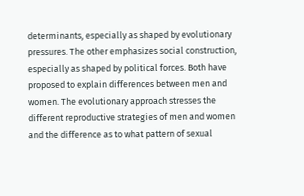determinants, especially as shaped by evolutionary pressures. The other emphasizes social construction, especially as shaped by political forces. Both have proposed to explain differences between men and women. The evolutionary approach stresses the different reproductive strategies of men and women and the difference as to what pattern of sexual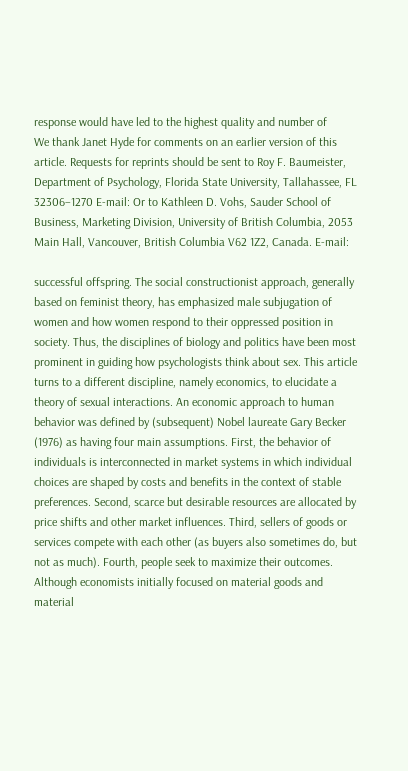response would have led to the highest quality and number of
We thank Janet Hyde for comments on an earlier version of this article. Requests for reprints should be sent to Roy F. Baumeister, Department of Psychology, Florida State University, Tallahassee, FL 32306–1270 E-mail: Or to Kathleen D. Vohs, Sauder School of Business, Marketing Division, University of British Columbia, 2053 Main Hall, Vancouver, British Columbia V62 1Z2, Canada. E-mail:

successful offspring. The social constructionist approach, generally based on feminist theory, has emphasized male subjugation of women and how women respond to their oppressed position in society. Thus, the disciplines of biology and politics have been most prominent in guiding how psychologists think about sex. This article turns to a different discipline, namely economics, to elucidate a theory of sexual interactions. An economic approach to human behavior was defined by (subsequent) Nobel laureate Gary Becker (1976) as having four main assumptions. First, the behavior of individuals is interconnected in market systems in which individual choices are shaped by costs and benefits in the context of stable preferences. Second, scarce but desirable resources are allocated by price shifts and other market influences. Third, sellers of goods or services compete with each other (as buyers also sometimes do, but not as much). Fourth, people seek to maximize their outcomes. Although economists initially focused on material goods and material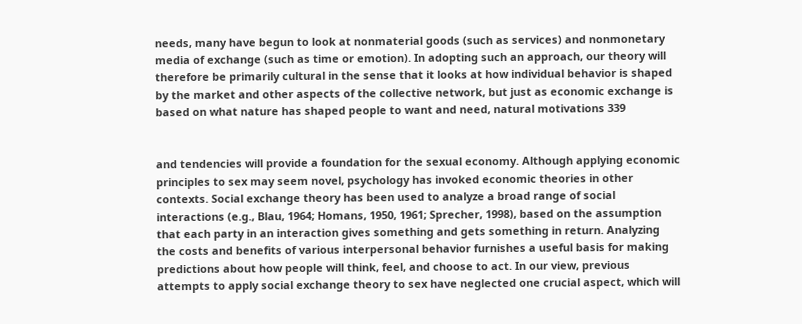needs, many have begun to look at nonmaterial goods (such as services) and nonmonetary media of exchange (such as time or emotion). In adopting such an approach, our theory will therefore be primarily cultural in the sense that it looks at how individual behavior is shaped by the market and other aspects of the collective network, but just as economic exchange is based on what nature has shaped people to want and need, natural motivations 339


and tendencies will provide a foundation for the sexual economy. Although applying economic principles to sex may seem novel, psychology has invoked economic theories in other contexts. Social exchange theory has been used to analyze a broad range of social interactions (e.g., Blau, 1964; Homans, 1950, 1961; Sprecher, 1998), based on the assumption that each party in an interaction gives something and gets something in return. Analyzing the costs and benefits of various interpersonal behavior furnishes a useful basis for making predictions about how people will think, feel, and choose to act. In our view, previous attempts to apply social exchange theory to sex have neglected one crucial aspect, which will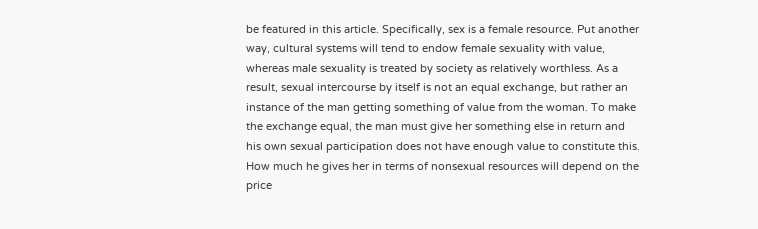be featured in this article. Specifically, sex is a female resource. Put another way, cultural systems will tend to endow female sexuality with value, whereas male sexuality is treated by society as relatively worthless. As a result, sexual intercourse by itself is not an equal exchange, but rather an instance of the man getting something of value from the woman. To make the exchange equal, the man must give her something else in return and his own sexual participation does not have enough value to constitute this. How much he gives her in terms of nonsexual resources will depend on the price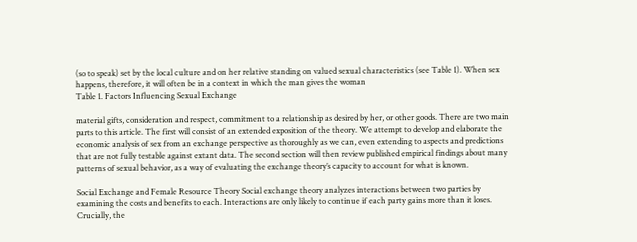(so to speak) set by the local culture and on her relative standing on valued sexual characteristics (see Table 1). When sex happens, therefore, it will often be in a context in which the man gives the woman
Table 1. Factors Influencing Sexual Exchange

material gifts, consideration and respect, commitment to a relationship as desired by her, or other goods. There are two main parts to this article. The first will consist of an extended exposition of the theory. We attempt to develop and elaborate the economic analysis of sex from an exchange perspective as thoroughly as we can, even extending to aspects and predictions that are not fully testable against extant data. The second section will then review published empirical findings about many patterns of sexual behavior, as a way of evaluating the exchange theory’s capacity to account for what is known.

Social Exchange and Female Resource Theory Social exchange theory analyzes interactions between two parties by examining the costs and benefits to each. Interactions are only likely to continue if each party gains more than it loses. Crucially, the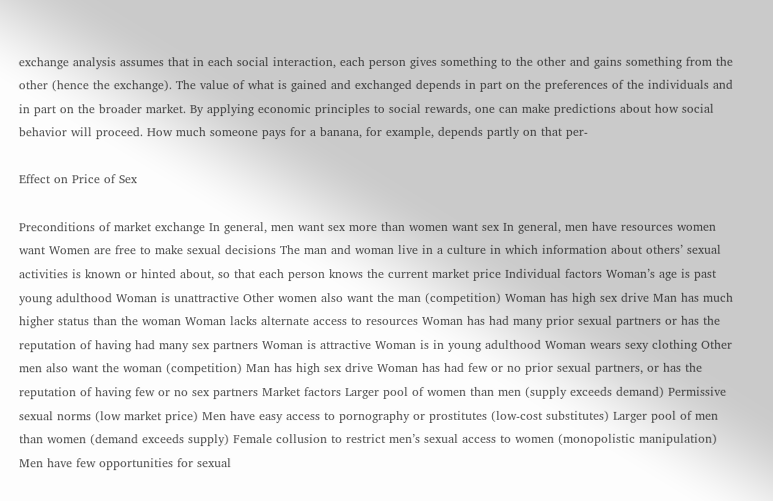exchange analysis assumes that in each social interaction, each person gives something to the other and gains something from the other (hence the exchange). The value of what is gained and exchanged depends in part on the preferences of the individuals and in part on the broader market. By applying economic principles to social rewards, one can make predictions about how social behavior will proceed. How much someone pays for a banana, for example, depends partly on that per-

Effect on Price of Sex

Preconditions of market exchange In general, men want sex more than women want sex In general, men have resources women want Women are free to make sexual decisions The man and woman live in a culture in which information about others’ sexual activities is known or hinted about, so that each person knows the current market price Individual factors Woman’s age is past young adulthood Woman is unattractive Other women also want the man (competition) Woman has high sex drive Man has much higher status than the woman Woman lacks alternate access to resources Woman has had many prior sexual partners or has the reputation of having had many sex partners Woman is attractive Woman is in young adulthood Woman wears sexy clothing Other men also want the woman (competition) Man has high sex drive Woman has had few or no prior sexual partners, or has the reputation of having few or no sex partners Market factors Larger pool of women than men (supply exceeds demand) Permissive sexual norms (low market price) Men have easy access to pornography or prostitutes (low-cost substitutes) Larger pool of men than women (demand exceeds supply) Female collusion to restrict men’s sexual access to women (monopolistic manipulation) Men have few opportunities for sexual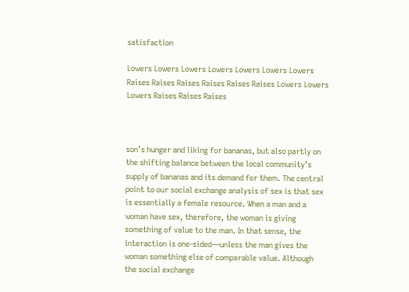satisfaction

Lowers Lowers Lowers Lowers Lowers Lowers Lowers Raises Raises Raises Raises Raises Raises Lowers Lowers Lowers Raises Raises Raises



son’s hunger and liking for bananas, but also partly on the shifting balance between the local community’s supply of bananas and its demand for them. The central point to our social exchange analysis of sex is that sex is essentially a female resource. When a man and a woman have sex, therefore, the woman is giving something of value to the man. In that sense, the interaction is one-sided—unless the man gives the woman something else of comparable value. Although the social exchange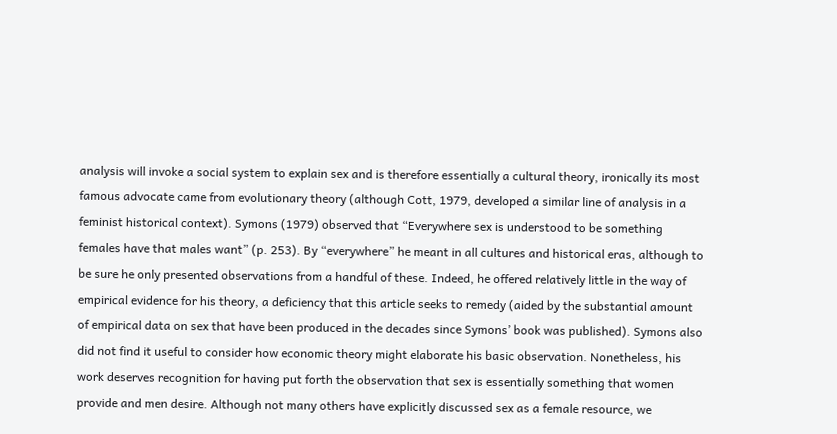analysis will invoke a social system to explain sex and is therefore essentially a cultural theory, ironically its most famous advocate came from evolutionary theory (although Cott, 1979, developed a similar line of analysis in a feminist historical context). Symons (1979) observed that “Everywhere sex is understood to be something females have that males want” (p. 253). By “everywhere” he meant in all cultures and historical eras, although to be sure he only presented observations from a handful of these. Indeed, he offered relatively little in the way of empirical evidence for his theory, a deficiency that this article seeks to remedy (aided by the substantial amount of empirical data on sex that have been produced in the decades since Symons’ book was published). Symons also did not find it useful to consider how economic theory might elaborate his basic observation. Nonetheless, his work deserves recognition for having put forth the observation that sex is essentially something that women provide and men desire. Although not many others have explicitly discussed sex as a female resource, we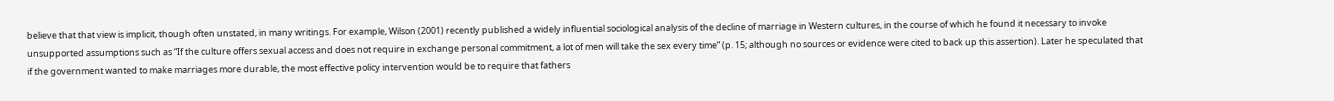believe that that view is implicit, though often unstated, in many writings. For example, Wilson (2001) recently published a widely influential sociological analysis of the decline of marriage in Western cultures, in the course of which he found it necessary to invoke unsupported assumptions such as “If the culture offers sexual access and does not require in exchange personal commitment, a lot of men will take the sex every time” (p. 15; although no sources or evidence were cited to back up this assertion). Later he speculated that if the government wanted to make marriages more durable, the most effective policy intervention would be to require that fathers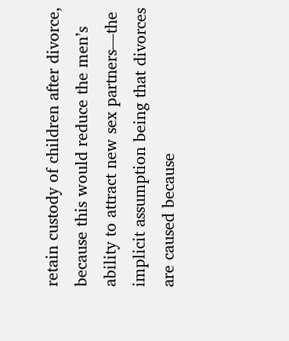retain custody of children after divorce, because this would reduce the men’s ability to attract new sex partners—the implicit assumption being that divorces are caused because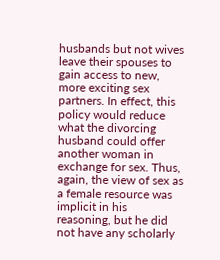husbands but not wives leave their spouses to gain access to new, more exciting sex partners. In effect, this policy would reduce what the divorcing husband could offer another woman in exchange for sex. Thus, again, the view of sex as a female resource was implicit in his reasoning, but he did not have any scholarly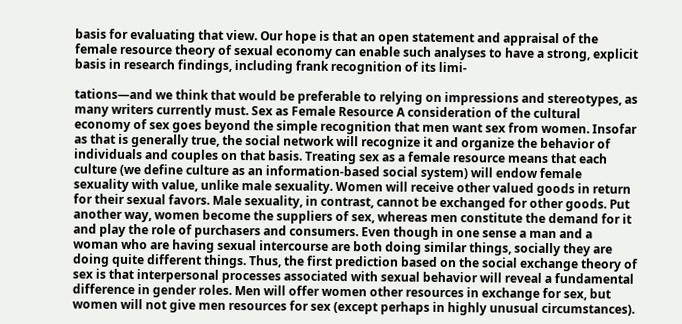basis for evaluating that view. Our hope is that an open statement and appraisal of the female resource theory of sexual economy can enable such analyses to have a strong, explicit basis in research findings, including frank recognition of its limi-

tations—and we think that would be preferable to relying on impressions and stereotypes, as many writers currently must. Sex as Female Resource A consideration of the cultural economy of sex goes beyond the simple recognition that men want sex from women. Insofar as that is generally true, the social network will recognize it and organize the behavior of individuals and couples on that basis. Treating sex as a female resource means that each culture (we define culture as an information-based social system) will endow female sexuality with value, unlike male sexuality. Women will receive other valued goods in return for their sexual favors. Male sexuality, in contrast, cannot be exchanged for other goods. Put another way, women become the suppliers of sex, whereas men constitute the demand for it and play the role of purchasers and consumers. Even though in one sense a man and a woman who are having sexual intercourse are both doing similar things, socially they are doing quite different things. Thus, the first prediction based on the social exchange theory of sex is that interpersonal processes associated with sexual behavior will reveal a fundamental difference in gender roles. Men will offer women other resources in exchange for sex, but women will not give men resources for sex (except perhaps in highly unusual circumstances).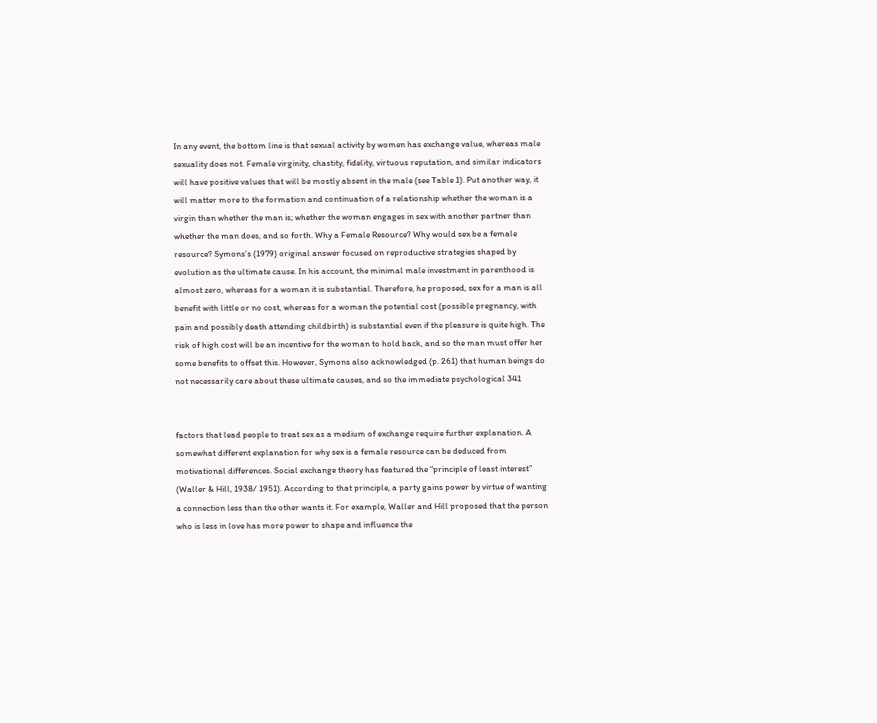In any event, the bottom line is that sexual activity by women has exchange value, whereas male sexuality does not. Female virginity, chastity, fidelity, virtuous reputation, and similar indicators will have positive values that will be mostly absent in the male (see Table 1). Put another way, it will matter more to the formation and continuation of a relationship whether the woman is a virgin than whether the man is; whether the woman engages in sex with another partner than whether the man does, and so forth. Why a Female Resource? Why would sex be a female resource? Symons’s (1979) original answer focused on reproductive strategies shaped by evolution as the ultimate cause. In his account, the minimal male investment in parenthood is almost zero, whereas for a woman it is substantial. Therefore, he proposed, sex for a man is all benefit with little or no cost, whereas for a woman the potential cost (possible pregnancy, with pain and possibly death attending childbirth) is substantial even if the pleasure is quite high. The risk of high cost will be an incentive for the woman to hold back, and so the man must offer her some benefits to offset this. However, Symons also acknowledged (p. 261) that human beings do not necessarily care about these ultimate causes, and so the immediate psychological 341


factors that lead people to treat sex as a medium of exchange require further explanation. A somewhat different explanation for why sex is a female resource can be deduced from motivational differences. Social exchange theory has featured the “principle of least interest” (Waller & Hill, 1938/ 1951). According to that principle, a party gains power by virtue of wanting a connection less than the other wants it. For example, Waller and Hill proposed that the person who is less in love has more power to shape and influence the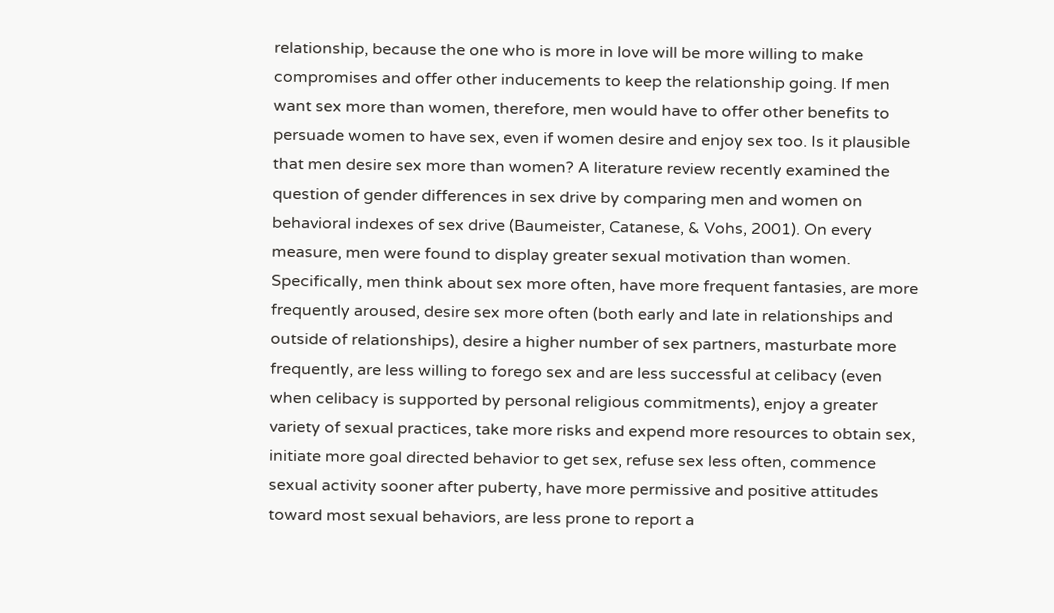relationship, because the one who is more in love will be more willing to make compromises and offer other inducements to keep the relationship going. If men want sex more than women, therefore, men would have to offer other benefits to persuade women to have sex, even if women desire and enjoy sex too. Is it plausible that men desire sex more than women? A literature review recently examined the question of gender differences in sex drive by comparing men and women on behavioral indexes of sex drive (Baumeister, Catanese, & Vohs, 2001). On every measure, men were found to display greater sexual motivation than women. Specifically, men think about sex more often, have more frequent fantasies, are more frequently aroused, desire sex more often (both early and late in relationships and outside of relationships), desire a higher number of sex partners, masturbate more frequently, are less willing to forego sex and are less successful at celibacy (even when celibacy is supported by personal religious commitments), enjoy a greater variety of sexual practices, take more risks and expend more resources to obtain sex, initiate more goal directed behavior to get sex, refuse sex less often, commence sexual activity sooner after puberty, have more permissive and positive attitudes toward most sexual behaviors, are less prone to report a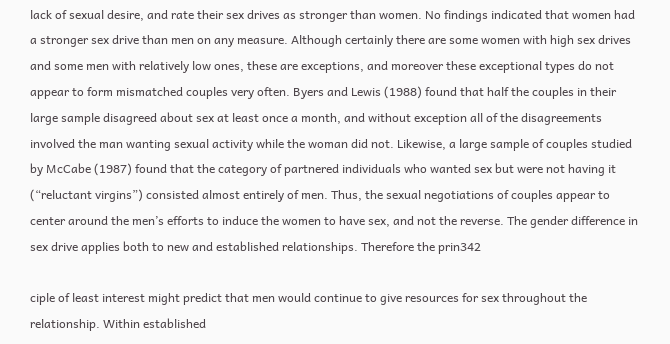lack of sexual desire, and rate their sex drives as stronger than women. No findings indicated that women had a stronger sex drive than men on any measure. Although certainly there are some women with high sex drives and some men with relatively low ones, these are exceptions, and moreover these exceptional types do not appear to form mismatched couples very often. Byers and Lewis (1988) found that half the couples in their large sample disagreed about sex at least once a month, and without exception all of the disagreements involved the man wanting sexual activity while the woman did not. Likewise, a large sample of couples studied by McCabe (1987) found that the category of partnered individuals who wanted sex but were not having it (“reluctant virgins”) consisted almost entirely of men. Thus, the sexual negotiations of couples appear to center around the men’s efforts to induce the women to have sex, and not the reverse. The gender difference in sex drive applies both to new and established relationships. Therefore the prin342

ciple of least interest might predict that men would continue to give resources for sex throughout the relationship. Within established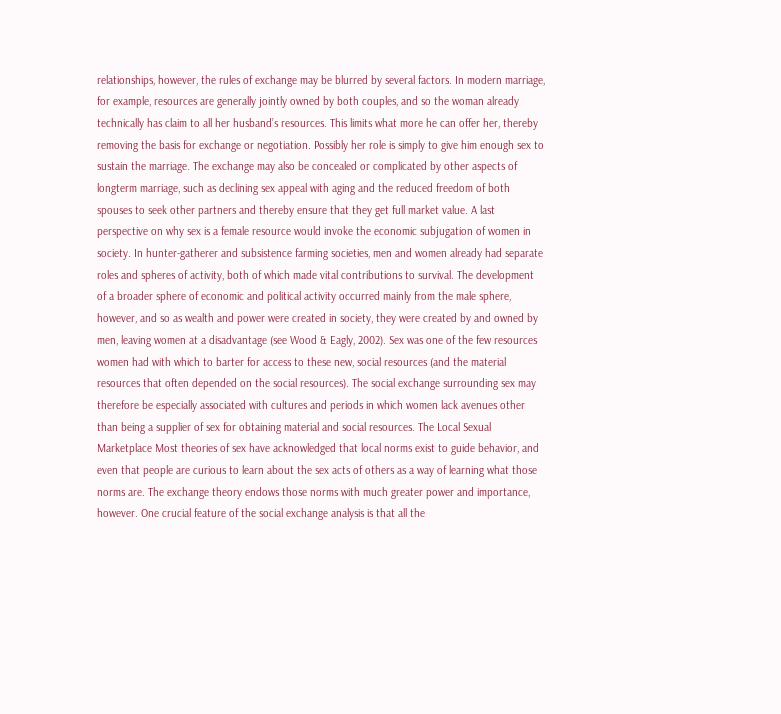relationships, however, the rules of exchange may be blurred by several factors. In modern marriage, for example, resources are generally jointly owned by both couples, and so the woman already technically has claim to all her husband’s resources. This limits what more he can offer her, thereby removing the basis for exchange or negotiation. Possibly her role is simply to give him enough sex to sustain the marriage. The exchange may also be concealed or complicated by other aspects of longterm marriage, such as declining sex appeal with aging and the reduced freedom of both spouses to seek other partners and thereby ensure that they get full market value. A last perspective on why sex is a female resource would invoke the economic subjugation of women in society. In hunter-gatherer and subsistence farming societies, men and women already had separate roles and spheres of activity, both of which made vital contributions to survival. The development of a broader sphere of economic and political activity occurred mainly from the male sphere, however, and so as wealth and power were created in society, they were created by and owned by men, leaving women at a disadvantage (see Wood & Eagly, 2002). Sex was one of the few resources women had with which to barter for access to these new, social resources (and the material resources that often depended on the social resources). The social exchange surrounding sex may therefore be especially associated with cultures and periods in which women lack avenues other than being a supplier of sex for obtaining material and social resources. The Local Sexual Marketplace Most theories of sex have acknowledged that local norms exist to guide behavior, and even that people are curious to learn about the sex acts of others as a way of learning what those norms are. The exchange theory endows those norms with much greater power and importance, however. One crucial feature of the social exchange analysis is that all the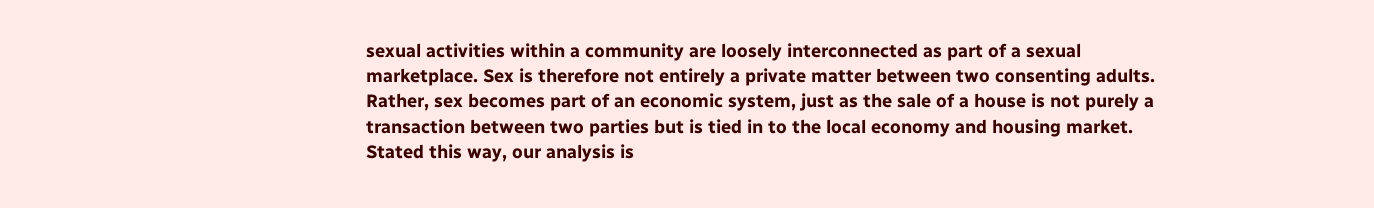sexual activities within a community are loosely interconnected as part of a sexual marketplace. Sex is therefore not entirely a private matter between two consenting adults. Rather, sex becomes part of an economic system, just as the sale of a house is not purely a transaction between two parties but is tied in to the local economy and housing market. Stated this way, our analysis is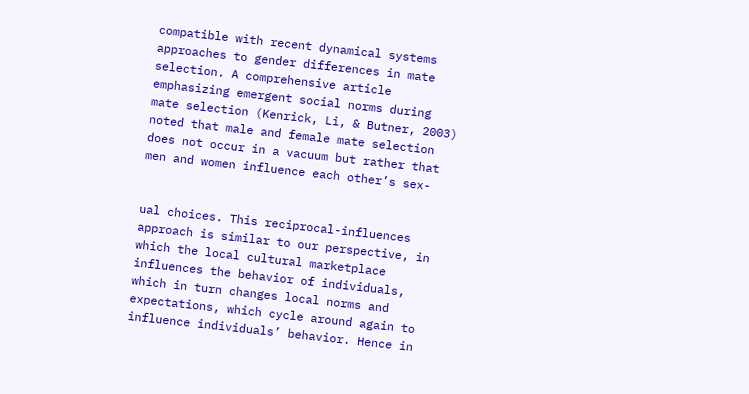compatible with recent dynamical systems approaches to gender differences in mate selection. A comprehensive article emphasizing emergent social norms during mate selection (Kenrick, Li, & Butner, 2003) noted that male and female mate selection does not occur in a vacuum but rather that men and women influence each other’s sex-


ual choices. This reciprocal-influences approach is similar to our perspective, in which the local cultural marketplace influences the behavior of individuals, which in turn changes local norms and expectations, which cycle around again to influence individuals’ behavior. Hence in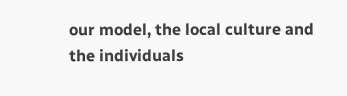our model, the local culture and the individuals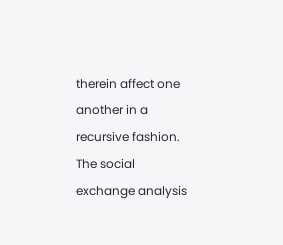therein affect one another in a recursive fashion. The social exchange analysis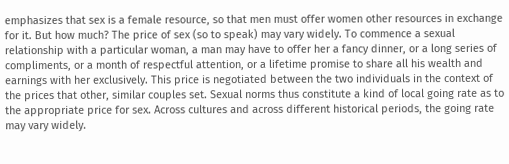emphasizes that sex is a female resource, so that men must offer women other resources in exchange for it. But how much? The price of sex (so to speak) may vary widely. To commence a sexual relationship with a particular woman, a man may have to offer her a fancy dinner, or a long series of compliments, or a month of respectful attention, or a lifetime promise to share all his wealth and earnings with her exclusively. This price is negotiated between the two individuals in the context of the prices that other, similar couples set. Sexual norms thus constitute a kind of local going rate as to the appropriate price for sex. Across cultures and across different historical periods, the going rate may vary widely.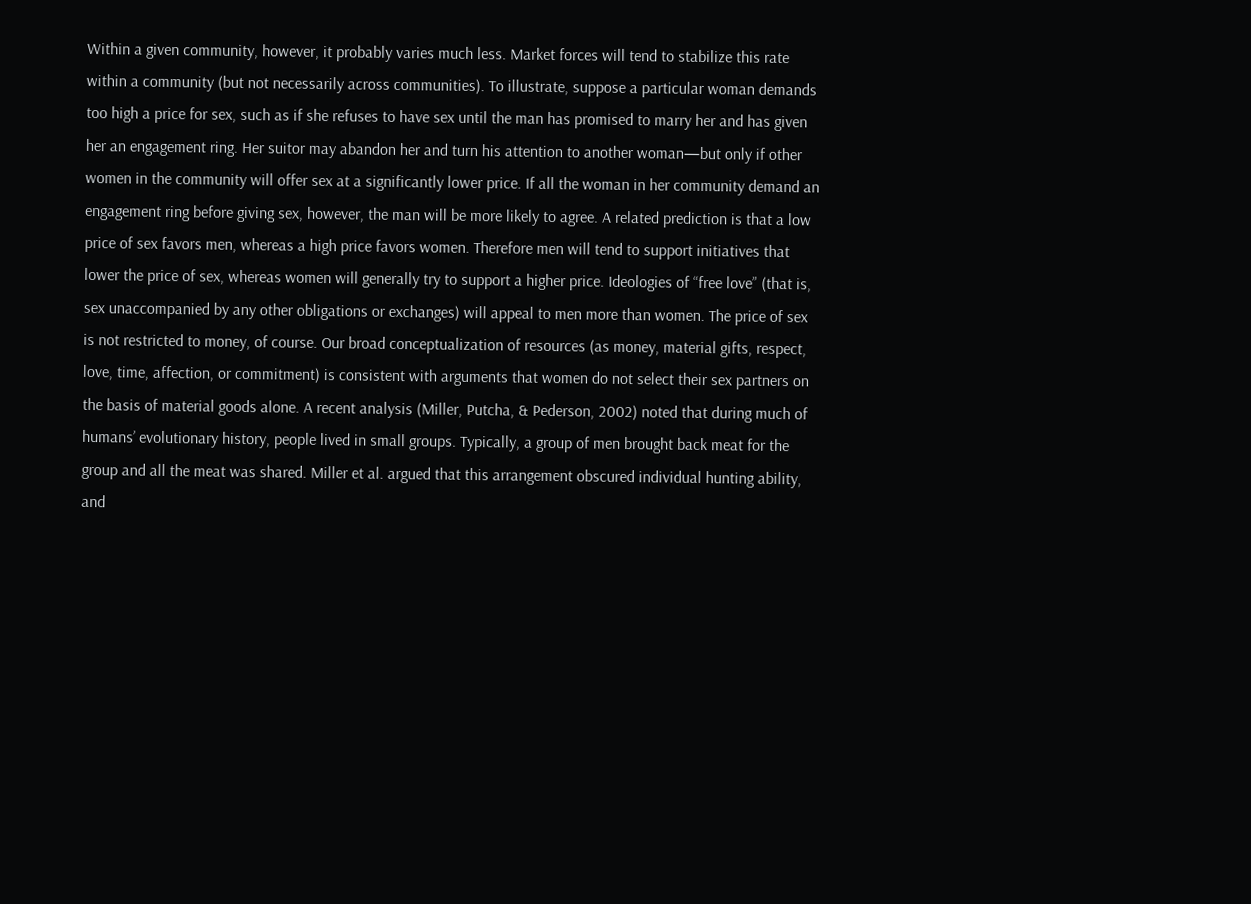Within a given community, however, it probably varies much less. Market forces will tend to stabilize this rate within a community (but not necessarily across communities). To illustrate, suppose a particular woman demands too high a price for sex, such as if she refuses to have sex until the man has promised to marry her and has given her an engagement ring. Her suitor may abandon her and turn his attention to another woman—but only if other women in the community will offer sex at a significantly lower price. If all the woman in her community demand an engagement ring before giving sex, however, the man will be more likely to agree. A related prediction is that a low price of sex favors men, whereas a high price favors women. Therefore men will tend to support initiatives that lower the price of sex, whereas women will generally try to support a higher price. Ideologies of “free love” (that is, sex unaccompanied by any other obligations or exchanges) will appeal to men more than women. The price of sex is not restricted to money, of course. Our broad conceptualization of resources (as money, material gifts, respect, love, time, affection, or commitment) is consistent with arguments that women do not select their sex partners on the basis of material goods alone. A recent analysis (Miller, Putcha, & Pederson, 2002) noted that during much of humans’ evolutionary history, people lived in small groups. Typically, a group of men brought back meat for the group and all the meat was shared. Miller et al. argued that this arrangement obscured individual hunting ability, and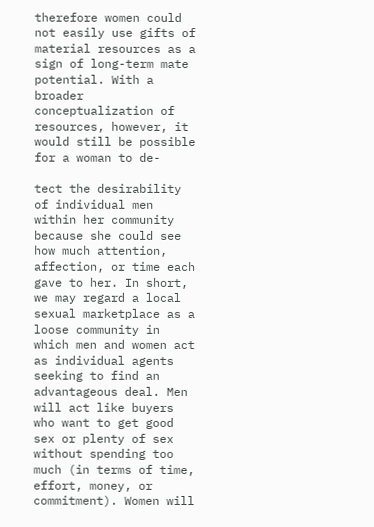therefore women could not easily use gifts of material resources as a sign of long-term mate potential. With a broader conceptualization of resources, however, it would still be possible for a woman to de-

tect the desirability of individual men within her community because she could see how much attention, affection, or time each gave to her. In short, we may regard a local sexual marketplace as a loose community in which men and women act as individual agents seeking to find an advantageous deal. Men will act like buyers who want to get good sex or plenty of sex without spending too much (in terms of time, effort, money, or commitment). Women will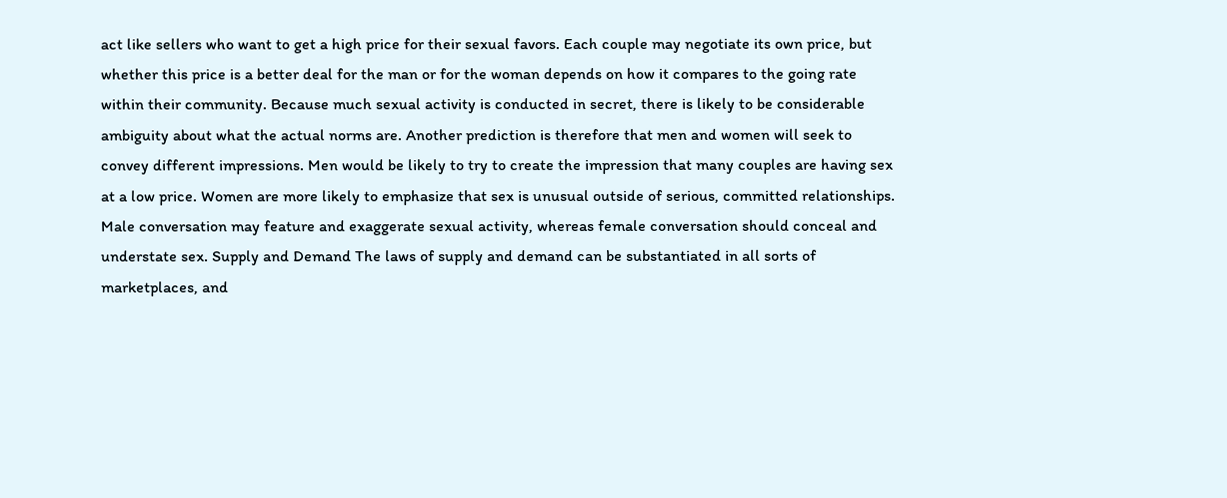act like sellers who want to get a high price for their sexual favors. Each couple may negotiate its own price, but whether this price is a better deal for the man or for the woman depends on how it compares to the going rate within their community. Because much sexual activity is conducted in secret, there is likely to be considerable ambiguity about what the actual norms are. Another prediction is therefore that men and women will seek to convey different impressions. Men would be likely to try to create the impression that many couples are having sex at a low price. Women are more likely to emphasize that sex is unusual outside of serious, committed relationships. Male conversation may feature and exaggerate sexual activity, whereas female conversation should conceal and understate sex. Supply and Demand The laws of supply and demand can be substantiated in all sorts of marketplaces, and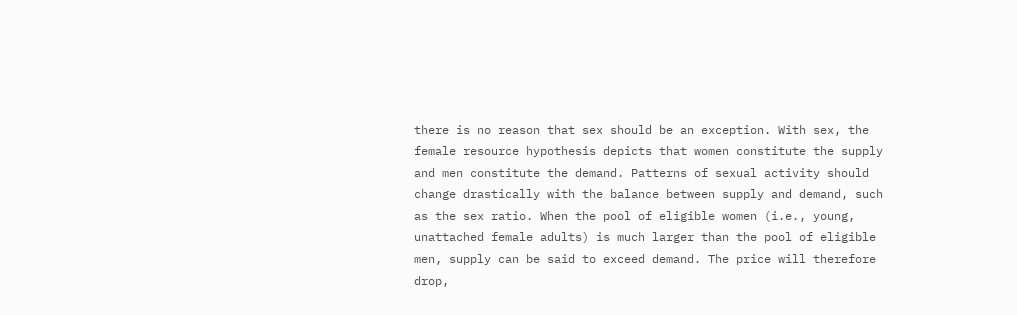there is no reason that sex should be an exception. With sex, the female resource hypothesis depicts that women constitute the supply and men constitute the demand. Patterns of sexual activity should change drastically with the balance between supply and demand, such as the sex ratio. When the pool of eligible women (i.e., young, unattached female adults) is much larger than the pool of eligible men, supply can be said to exceed demand. The price will therefore drop,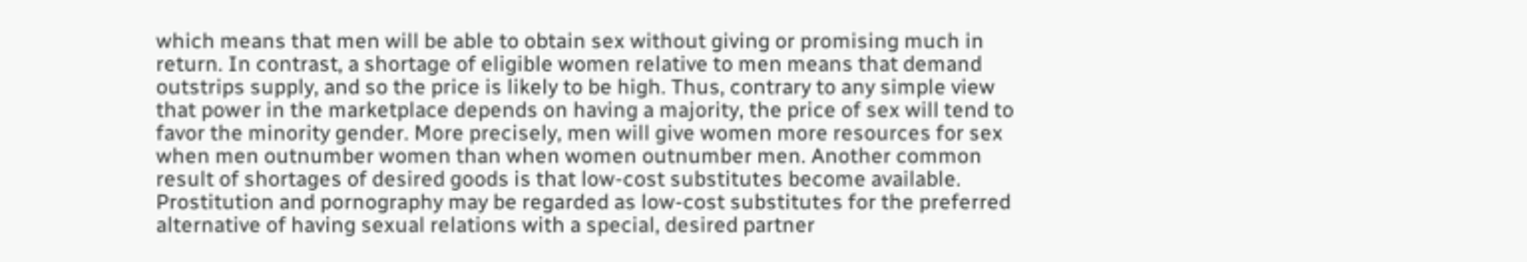which means that men will be able to obtain sex without giving or promising much in return. In contrast, a shortage of eligible women relative to men means that demand outstrips supply, and so the price is likely to be high. Thus, contrary to any simple view that power in the marketplace depends on having a majority, the price of sex will tend to favor the minority gender. More precisely, men will give women more resources for sex when men outnumber women than when women outnumber men. Another common result of shortages of desired goods is that low-cost substitutes become available. Prostitution and pornography may be regarded as low-cost substitutes for the preferred alternative of having sexual relations with a special, desired partner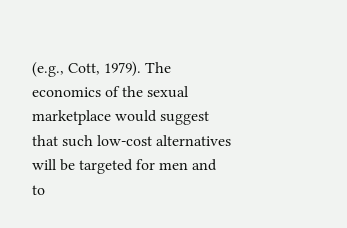(e.g., Cott, 1979). The economics of the sexual marketplace would suggest that such low-cost alternatives will be targeted for men and to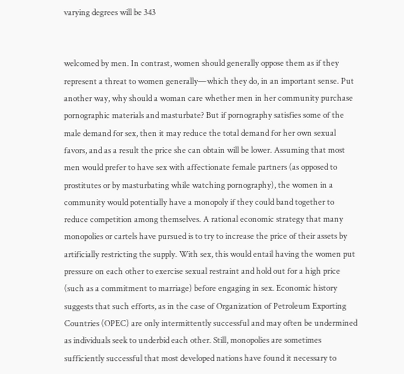varying degrees will be 343


welcomed by men. In contrast, women should generally oppose them as if they represent a threat to women generally—which they do, in an important sense. Put another way, why should a woman care whether men in her community purchase pornographic materials and masturbate? But if pornography satisfies some of the male demand for sex, then it may reduce the total demand for her own sexual favors, and as a result the price she can obtain will be lower. Assuming that most men would prefer to have sex with affectionate female partners (as opposed to prostitutes or by masturbating while watching pornography), the women in a community would potentially have a monopoly if they could band together to reduce competition among themselves. A rational economic strategy that many monopolies or cartels have pursued is to try to increase the price of their assets by artificially restricting the supply. With sex, this would entail having the women put pressure on each other to exercise sexual restraint and hold out for a high price (such as a commitment to marriage) before engaging in sex. Economic history suggests that such efforts, as in the case of Organization of Petroleum Exporting Countries (OPEC) are only intermittently successful and may often be undermined as individuals seek to underbid each other. Still, monopolies are sometimes sufficiently successful that most developed nations have found it necessary to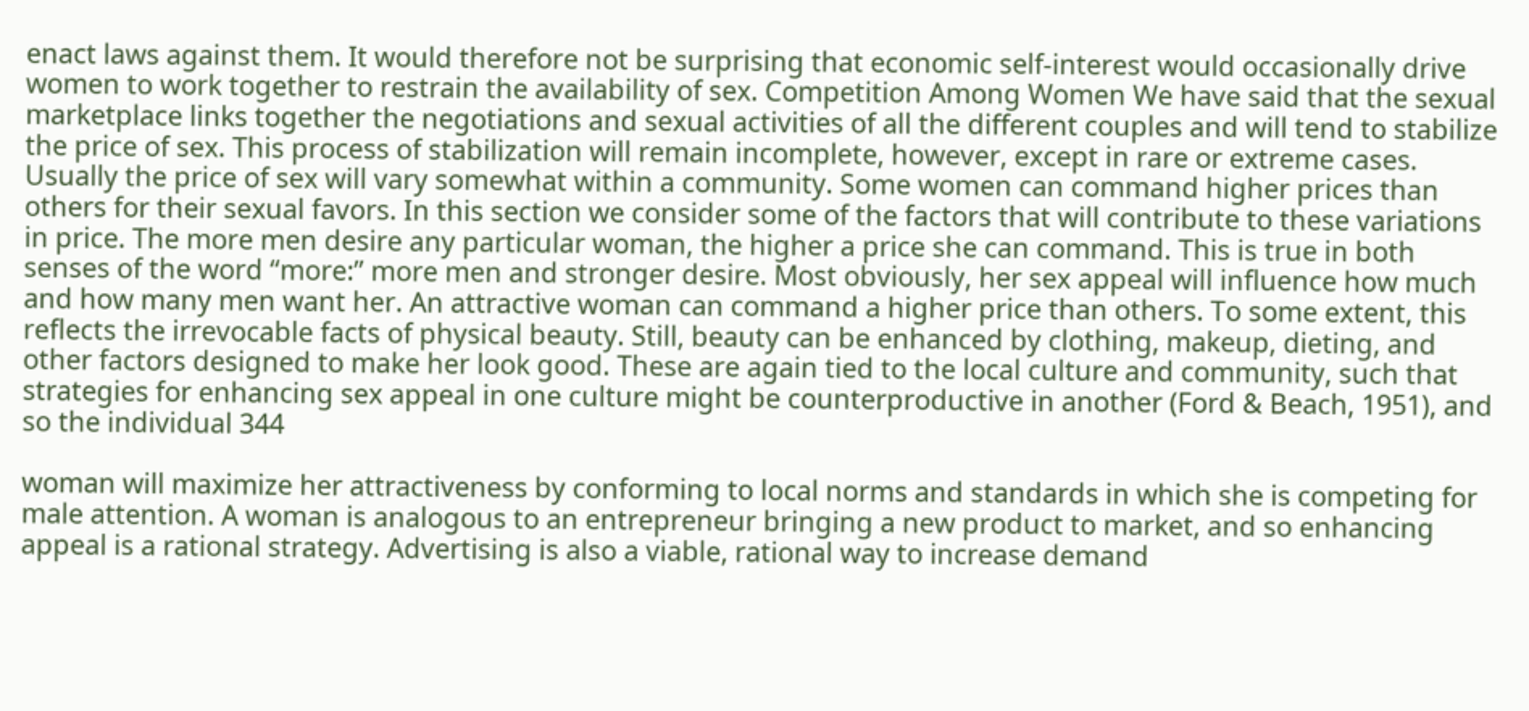enact laws against them. It would therefore not be surprising that economic self-interest would occasionally drive women to work together to restrain the availability of sex. Competition Among Women We have said that the sexual marketplace links together the negotiations and sexual activities of all the different couples and will tend to stabilize the price of sex. This process of stabilization will remain incomplete, however, except in rare or extreme cases. Usually the price of sex will vary somewhat within a community. Some women can command higher prices than others for their sexual favors. In this section we consider some of the factors that will contribute to these variations in price. The more men desire any particular woman, the higher a price she can command. This is true in both senses of the word “more:” more men and stronger desire. Most obviously, her sex appeal will influence how much and how many men want her. An attractive woman can command a higher price than others. To some extent, this reflects the irrevocable facts of physical beauty. Still, beauty can be enhanced by clothing, makeup, dieting, and other factors designed to make her look good. These are again tied to the local culture and community, such that strategies for enhancing sex appeal in one culture might be counterproductive in another (Ford & Beach, 1951), and so the individual 344

woman will maximize her attractiveness by conforming to local norms and standards in which she is competing for male attention. A woman is analogous to an entrepreneur bringing a new product to market, and so enhancing appeal is a rational strategy. Advertising is also a viable, rational way to increase demand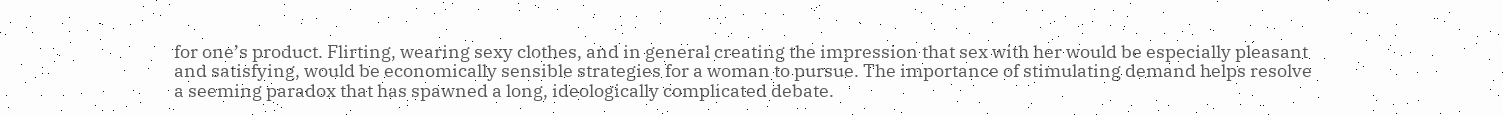for one’s product. Flirting, wearing sexy clothes, and in general creating the impression that sex with her would be especially pleasant and satisfying, would be economically sensible strategies for a woman to pursue. The importance of stimulating demand helps resolve a seeming paradox that has spawned a long, ideologically complicated debate.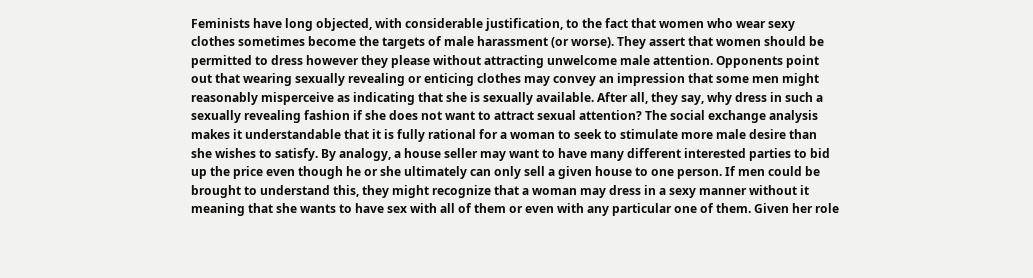Feminists have long objected, with considerable justification, to the fact that women who wear sexy clothes sometimes become the targets of male harassment (or worse). They assert that women should be permitted to dress however they please without attracting unwelcome male attention. Opponents point out that wearing sexually revealing or enticing clothes may convey an impression that some men might reasonably misperceive as indicating that she is sexually available. After all, they say, why dress in such a sexually revealing fashion if she does not want to attract sexual attention? The social exchange analysis makes it understandable that it is fully rational for a woman to seek to stimulate more male desire than she wishes to satisfy. By analogy, a house seller may want to have many different interested parties to bid up the price even though he or she ultimately can only sell a given house to one person. If men could be brought to understand this, they might recognize that a woman may dress in a sexy manner without it meaning that she wants to have sex with all of them or even with any particular one of them. Given her role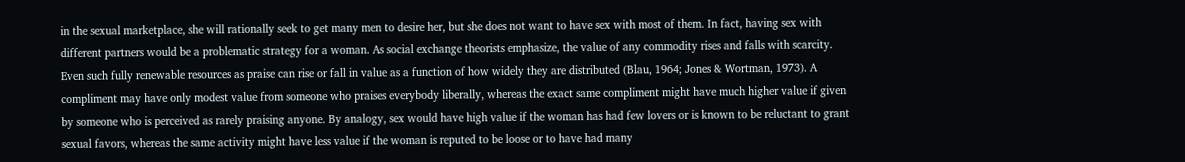in the sexual marketplace, she will rationally seek to get many men to desire her, but she does not want to have sex with most of them. In fact, having sex with different partners would be a problematic strategy for a woman. As social exchange theorists emphasize, the value of any commodity rises and falls with scarcity. Even such fully renewable resources as praise can rise or fall in value as a function of how widely they are distributed (Blau, 1964; Jones & Wortman, 1973). A compliment may have only modest value from someone who praises everybody liberally, whereas the exact same compliment might have much higher value if given by someone who is perceived as rarely praising anyone. By analogy, sex would have high value if the woman has had few lovers or is known to be reluctant to grant sexual favors, whereas the same activity might have less value if the woman is reputed to be loose or to have had many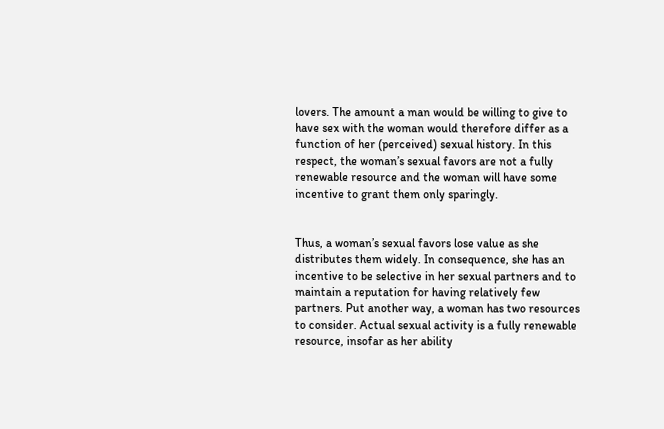lovers. The amount a man would be willing to give to have sex with the woman would therefore differ as a function of her (perceived) sexual history. In this respect, the woman’s sexual favors are not a fully renewable resource and the woman will have some incentive to grant them only sparingly.


Thus, a woman’s sexual favors lose value as she distributes them widely. In consequence, she has an incentive to be selective in her sexual partners and to maintain a reputation for having relatively few partners. Put another way, a woman has two resources to consider. Actual sexual activity is a fully renewable resource, insofar as her ability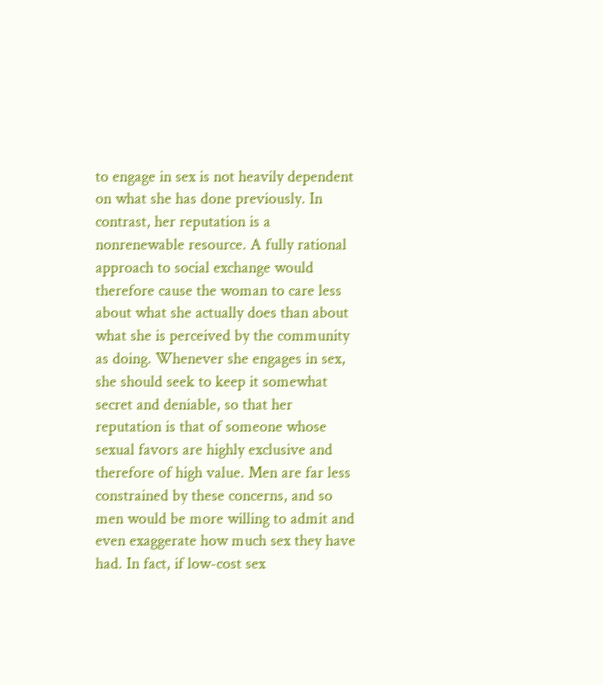to engage in sex is not heavily dependent on what she has done previously. In contrast, her reputation is a nonrenewable resource. A fully rational approach to social exchange would therefore cause the woman to care less about what she actually does than about what she is perceived by the community as doing. Whenever she engages in sex, she should seek to keep it somewhat secret and deniable, so that her reputation is that of someone whose sexual favors are highly exclusive and therefore of high value. Men are far less constrained by these concerns, and so men would be more willing to admit and even exaggerate how much sex they have had. In fact, if low-cost sex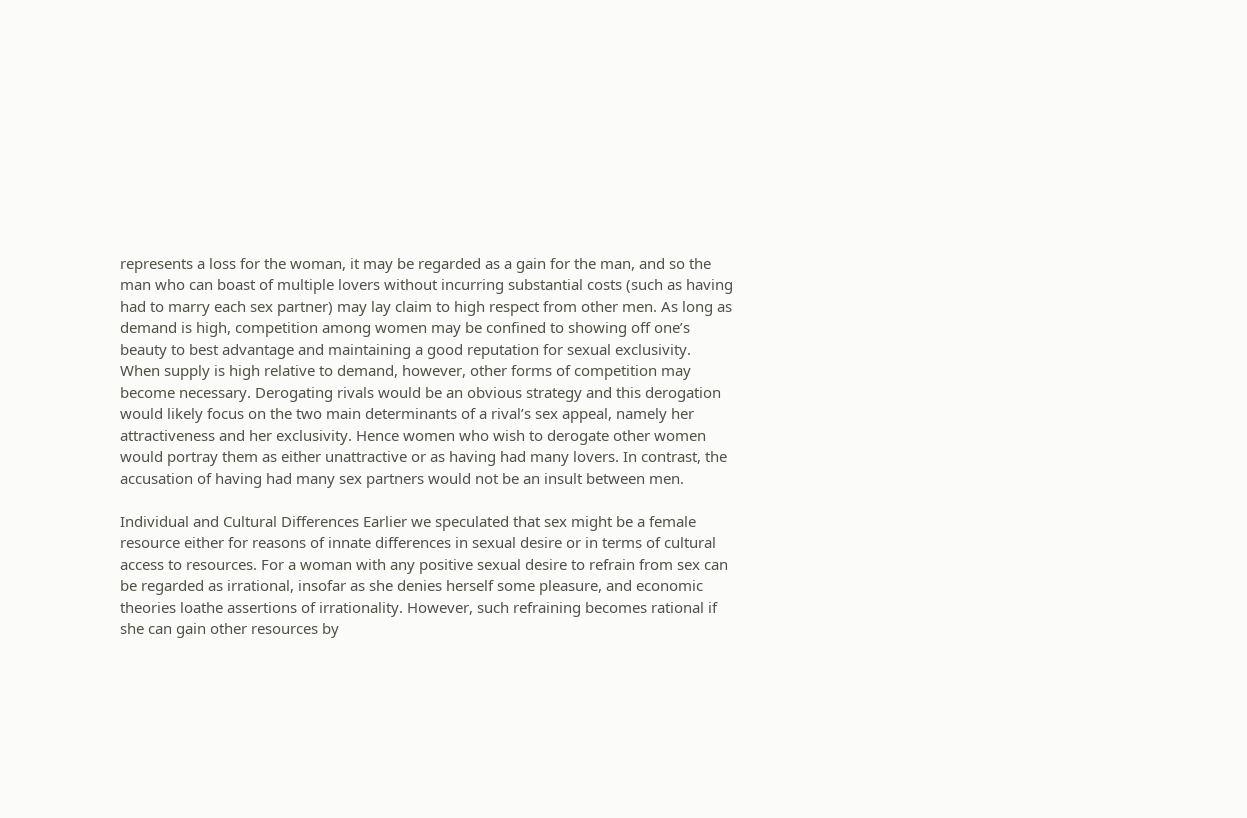represents a loss for the woman, it may be regarded as a gain for the man, and so the man who can boast of multiple lovers without incurring substantial costs (such as having had to marry each sex partner) may lay claim to high respect from other men. As long as demand is high, competition among women may be confined to showing off one’s beauty to best advantage and maintaining a good reputation for sexual exclusivity. When supply is high relative to demand, however, other forms of competition may become necessary. Derogating rivals would be an obvious strategy and this derogation would likely focus on the two main determinants of a rival’s sex appeal, namely her attractiveness and her exclusivity. Hence women who wish to derogate other women would portray them as either unattractive or as having had many lovers. In contrast, the accusation of having had many sex partners would not be an insult between men.

Individual and Cultural Differences Earlier we speculated that sex might be a female resource either for reasons of innate differences in sexual desire or in terms of cultural access to resources. For a woman with any positive sexual desire to refrain from sex can be regarded as irrational, insofar as she denies herself some pleasure, and economic theories loathe assertions of irrationality. However, such refraining becomes rational if she can gain other resources by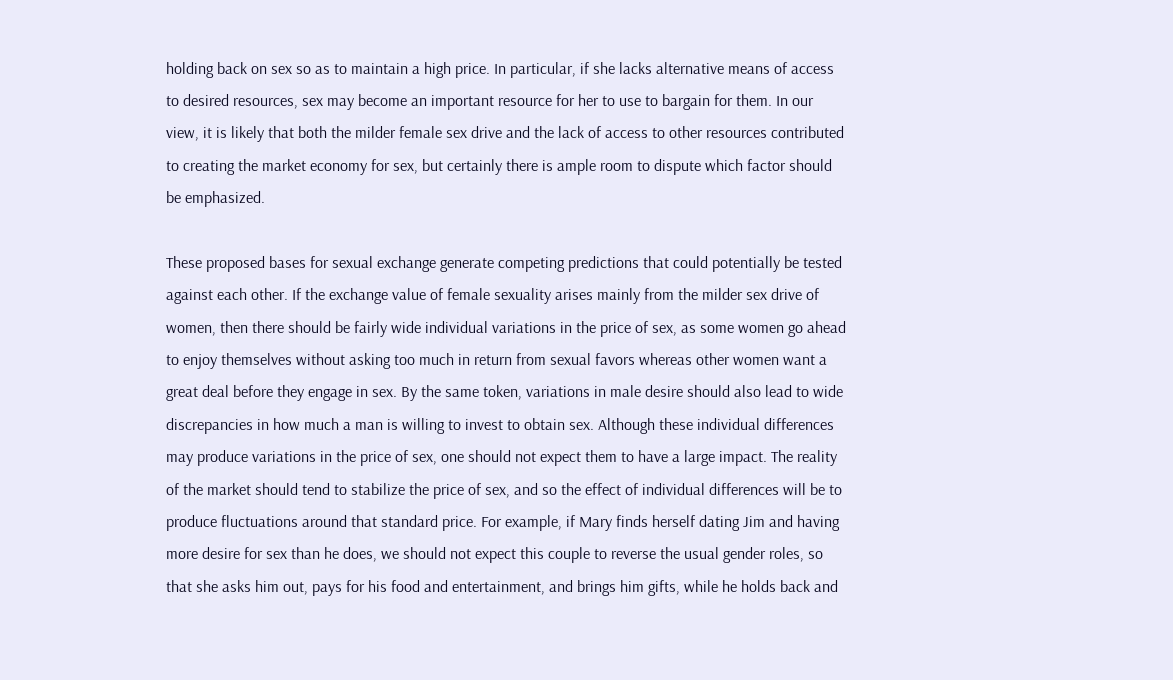holding back on sex so as to maintain a high price. In particular, if she lacks alternative means of access to desired resources, sex may become an important resource for her to use to bargain for them. In our view, it is likely that both the milder female sex drive and the lack of access to other resources contributed to creating the market economy for sex, but certainly there is ample room to dispute which factor should be emphasized.

These proposed bases for sexual exchange generate competing predictions that could potentially be tested against each other. If the exchange value of female sexuality arises mainly from the milder sex drive of women, then there should be fairly wide individual variations in the price of sex, as some women go ahead to enjoy themselves without asking too much in return from sexual favors whereas other women want a great deal before they engage in sex. By the same token, variations in male desire should also lead to wide discrepancies in how much a man is willing to invest to obtain sex. Although these individual differences may produce variations in the price of sex, one should not expect them to have a large impact. The reality of the market should tend to stabilize the price of sex, and so the effect of individual differences will be to produce fluctuations around that standard price. For example, if Mary finds herself dating Jim and having more desire for sex than he does, we should not expect this couple to reverse the usual gender roles, so that she asks him out, pays for his food and entertainment, and brings him gifts, while he holds back and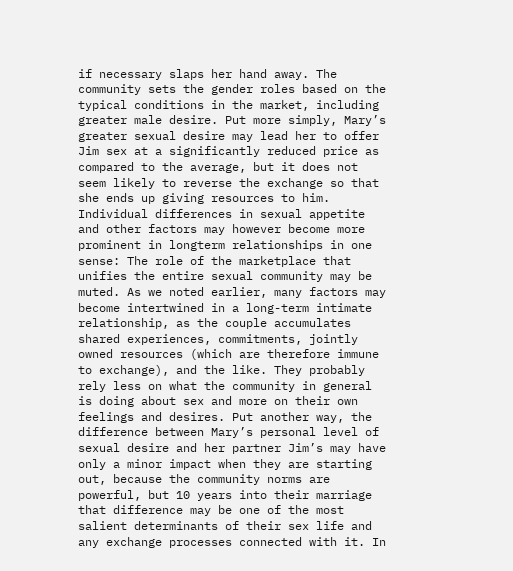if necessary slaps her hand away. The community sets the gender roles based on the typical conditions in the market, including greater male desire. Put more simply, Mary’s greater sexual desire may lead her to offer Jim sex at a significantly reduced price as compared to the average, but it does not seem likely to reverse the exchange so that she ends up giving resources to him. Individual differences in sexual appetite and other factors may however become more prominent in longterm relationships in one sense: The role of the marketplace that unifies the entire sexual community may be muted. As we noted earlier, many factors may become intertwined in a long-term intimate relationship, as the couple accumulates shared experiences, commitments, jointly owned resources (which are therefore immune to exchange), and the like. They probably rely less on what the community in general is doing about sex and more on their own feelings and desires. Put another way, the difference between Mary’s personal level of sexual desire and her partner Jim’s may have only a minor impact when they are starting out, because the community norms are powerful, but 10 years into their marriage that difference may be one of the most salient determinants of their sex life and any exchange processes connected with it. In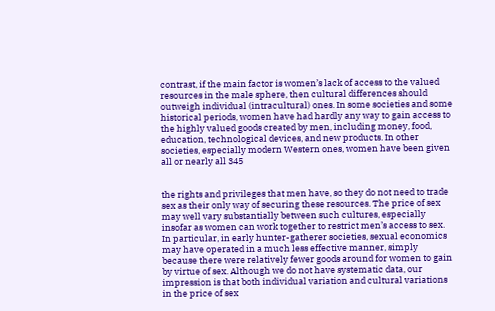contrast, if the main factor is women’s lack of access to the valued resources in the male sphere, then cultural differences should outweigh individual (intracultural) ones. In some societies and some historical periods, women have had hardly any way to gain access to the highly valued goods created by men, including money, food, education, technological devices, and new products. In other societies, especially modern Western ones, women have been given all or nearly all 345


the rights and privileges that men have, so they do not need to trade sex as their only way of securing these resources. The price of sex may well vary substantially between such cultures, especially insofar as women can work together to restrict men’s access to sex. In particular, in early hunter-gatherer societies, sexual economics may have operated in a much less effective manner, simply because there were relatively fewer goods around for women to gain by virtue of sex. Although we do not have systematic data, our impression is that both individual variation and cultural variations in the price of sex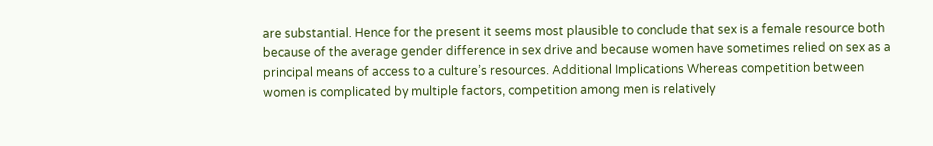are substantial. Hence for the present it seems most plausible to conclude that sex is a female resource both because of the average gender difference in sex drive and because women have sometimes relied on sex as a principal means of access to a culture’s resources. Additional Implications Whereas competition between women is complicated by multiple factors, competition among men is relatively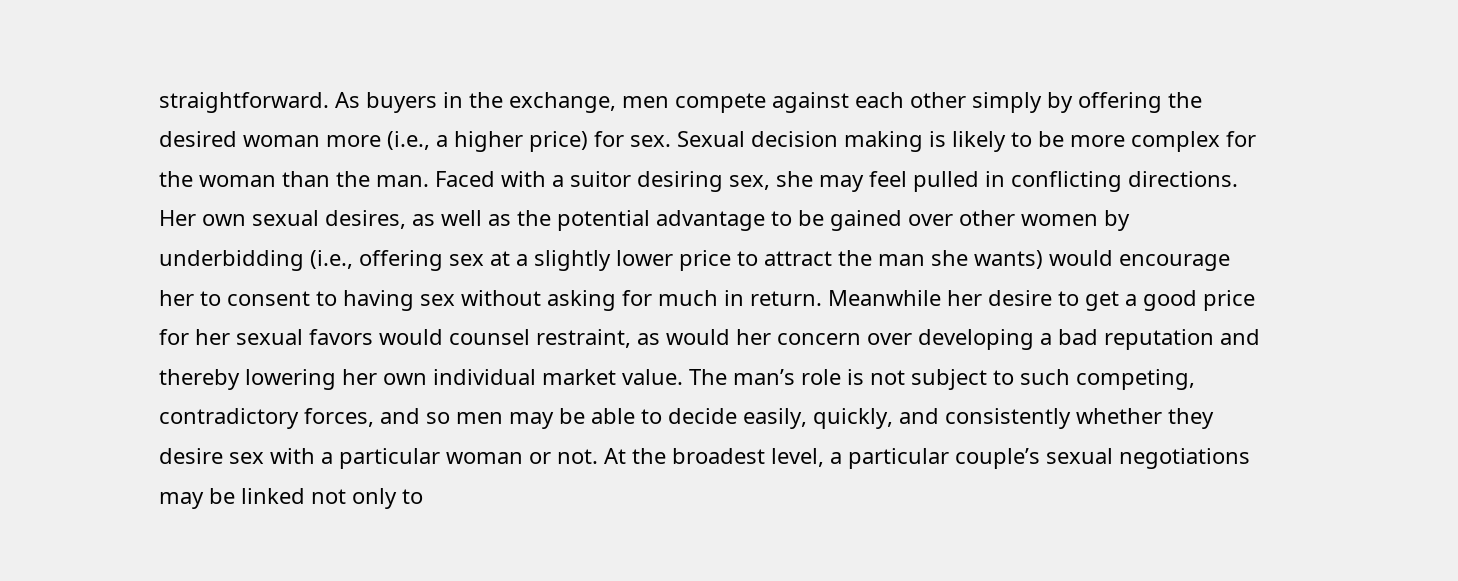straightforward. As buyers in the exchange, men compete against each other simply by offering the desired woman more (i.e., a higher price) for sex. Sexual decision making is likely to be more complex for the woman than the man. Faced with a suitor desiring sex, she may feel pulled in conflicting directions. Her own sexual desires, as well as the potential advantage to be gained over other women by underbidding (i.e., offering sex at a slightly lower price to attract the man she wants) would encourage her to consent to having sex without asking for much in return. Meanwhile her desire to get a good price for her sexual favors would counsel restraint, as would her concern over developing a bad reputation and thereby lowering her own individual market value. The man’s role is not subject to such competing, contradictory forces, and so men may be able to decide easily, quickly, and consistently whether they desire sex with a particular woman or not. At the broadest level, a particular couple’s sexual negotiations may be linked not only to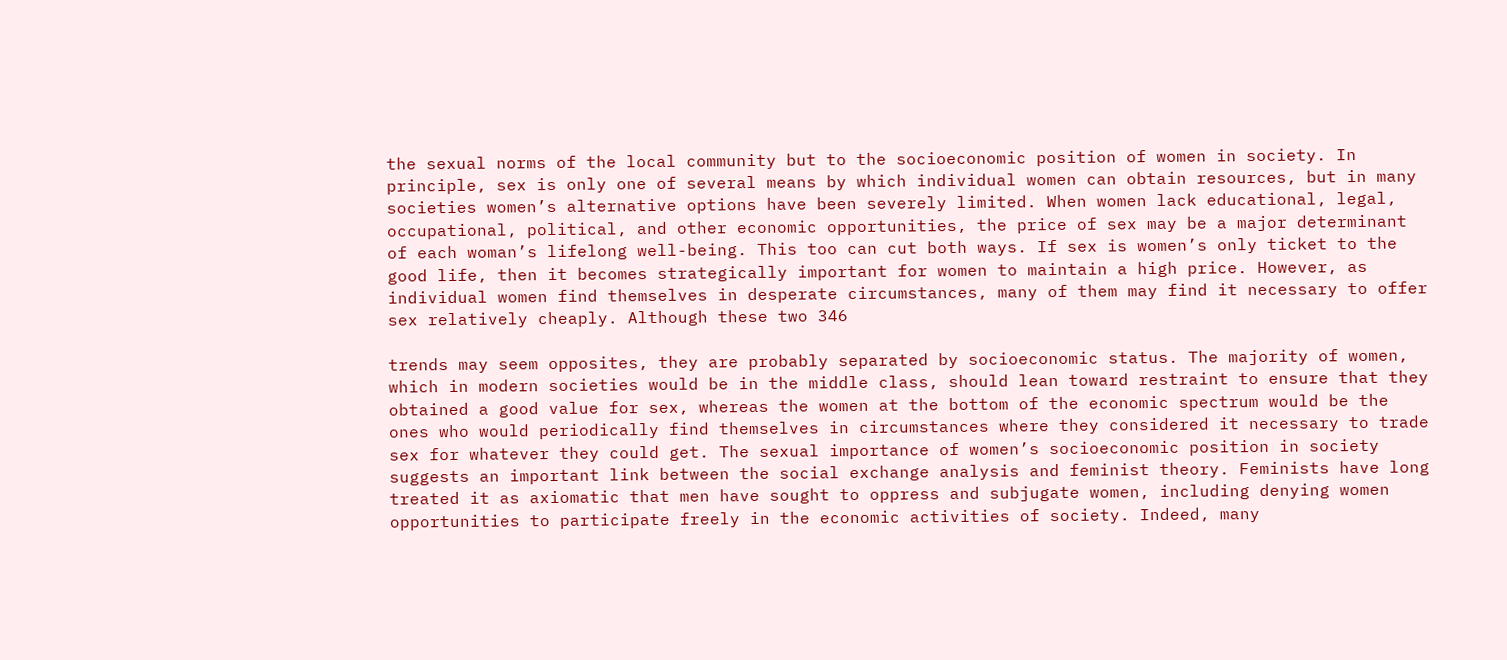the sexual norms of the local community but to the socioeconomic position of women in society. In principle, sex is only one of several means by which individual women can obtain resources, but in many societies women’s alternative options have been severely limited. When women lack educational, legal, occupational, political, and other economic opportunities, the price of sex may be a major determinant of each woman’s lifelong well-being. This too can cut both ways. If sex is women’s only ticket to the good life, then it becomes strategically important for women to maintain a high price. However, as individual women find themselves in desperate circumstances, many of them may find it necessary to offer sex relatively cheaply. Although these two 346

trends may seem opposites, they are probably separated by socioeconomic status. The majority of women, which in modern societies would be in the middle class, should lean toward restraint to ensure that they obtained a good value for sex, whereas the women at the bottom of the economic spectrum would be the ones who would periodically find themselves in circumstances where they considered it necessary to trade sex for whatever they could get. The sexual importance of women’s socioeconomic position in society suggests an important link between the social exchange analysis and feminist theory. Feminists have long treated it as axiomatic that men have sought to oppress and subjugate women, including denying women opportunities to participate freely in the economic activities of society. Indeed, many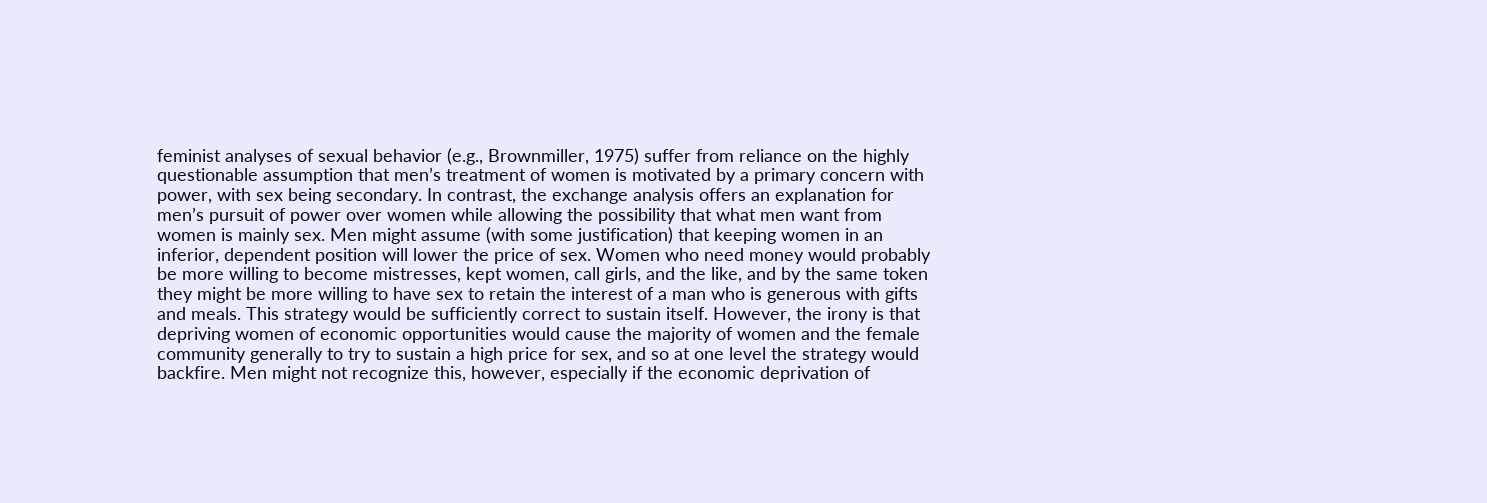feminist analyses of sexual behavior (e.g., Brownmiller, 1975) suffer from reliance on the highly questionable assumption that men’s treatment of women is motivated by a primary concern with power, with sex being secondary. In contrast, the exchange analysis offers an explanation for men’s pursuit of power over women while allowing the possibility that what men want from women is mainly sex. Men might assume (with some justification) that keeping women in an inferior, dependent position will lower the price of sex. Women who need money would probably be more willing to become mistresses, kept women, call girls, and the like, and by the same token they might be more willing to have sex to retain the interest of a man who is generous with gifts and meals. This strategy would be sufficiently correct to sustain itself. However, the irony is that depriving women of economic opportunities would cause the majority of women and the female community generally to try to sustain a high price for sex, and so at one level the strategy would backfire. Men might not recognize this, however, especially if the economic deprivation of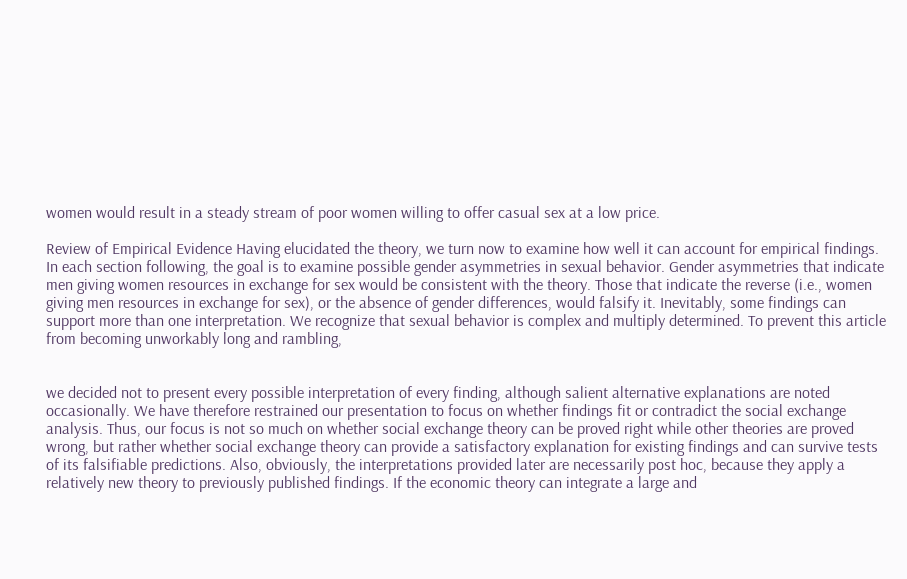women would result in a steady stream of poor women willing to offer casual sex at a low price.

Review of Empirical Evidence Having elucidated the theory, we turn now to examine how well it can account for empirical findings. In each section following, the goal is to examine possible gender asymmetries in sexual behavior. Gender asymmetries that indicate men giving women resources in exchange for sex would be consistent with the theory. Those that indicate the reverse (i.e., women giving men resources in exchange for sex), or the absence of gender differences, would falsify it. Inevitably, some findings can support more than one interpretation. We recognize that sexual behavior is complex and multiply determined. To prevent this article from becoming unworkably long and rambling,


we decided not to present every possible interpretation of every finding, although salient alternative explanations are noted occasionally. We have therefore restrained our presentation to focus on whether findings fit or contradict the social exchange analysis. Thus, our focus is not so much on whether social exchange theory can be proved right while other theories are proved wrong, but rather whether social exchange theory can provide a satisfactory explanation for existing findings and can survive tests of its falsifiable predictions. Also, obviously, the interpretations provided later are necessarily post hoc, because they apply a relatively new theory to previously published findings. If the economic theory can integrate a large and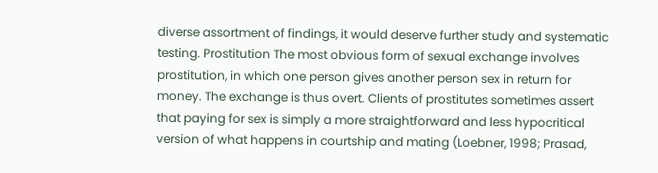diverse assortment of findings, it would deserve further study and systematic testing. Prostitution The most obvious form of sexual exchange involves prostitution, in which one person gives another person sex in return for money. The exchange is thus overt. Clients of prostitutes sometimes assert that paying for sex is simply a more straightforward and less hypocritical version of what happens in courtship and mating (Loebner, 1998; Prasad,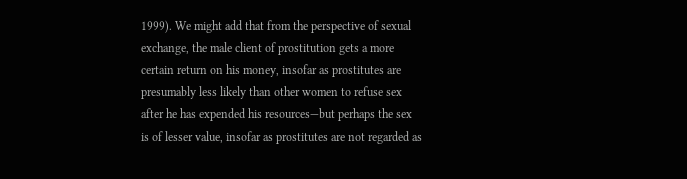1999). We might add that from the perspective of sexual exchange, the male client of prostitution gets a more certain return on his money, insofar as prostitutes are presumably less likely than other women to refuse sex after he has expended his resources—but perhaps the sex is of lesser value, insofar as prostitutes are not regarded as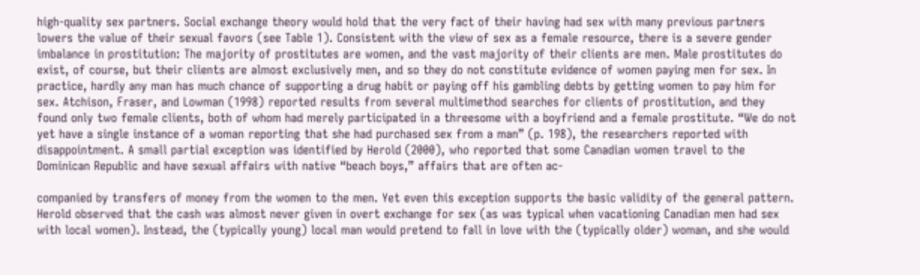high-quality sex partners. Social exchange theory would hold that the very fact of their having had sex with many previous partners lowers the value of their sexual favors (see Table 1). Consistent with the view of sex as a female resource, there is a severe gender imbalance in prostitution: The majority of prostitutes are women, and the vast majority of their clients are men. Male prostitutes do exist, of course, but their clients are almost exclusively men, and so they do not constitute evidence of women paying men for sex. In practice, hardly any man has much chance of supporting a drug habit or paying off his gambling debts by getting women to pay him for sex. Atchison, Fraser, and Lowman (1998) reported results from several multimethod searches for clients of prostitution, and they found only two female clients, both of whom had merely participated in a threesome with a boyfriend and a female prostitute. “We do not yet have a single instance of a woman reporting that she had purchased sex from a man” (p. 198), the researchers reported with disappointment. A small partial exception was identified by Herold (2000), who reported that some Canadian women travel to the Dominican Republic and have sexual affairs with native “beach boys,” affairs that are often ac-

companied by transfers of money from the women to the men. Yet even this exception supports the basic validity of the general pattern. Herold observed that the cash was almost never given in overt exchange for sex (as was typical when vacationing Canadian men had sex with local women). Instead, the (typically young) local man would pretend to fall in love with the (typically older) woman, and she would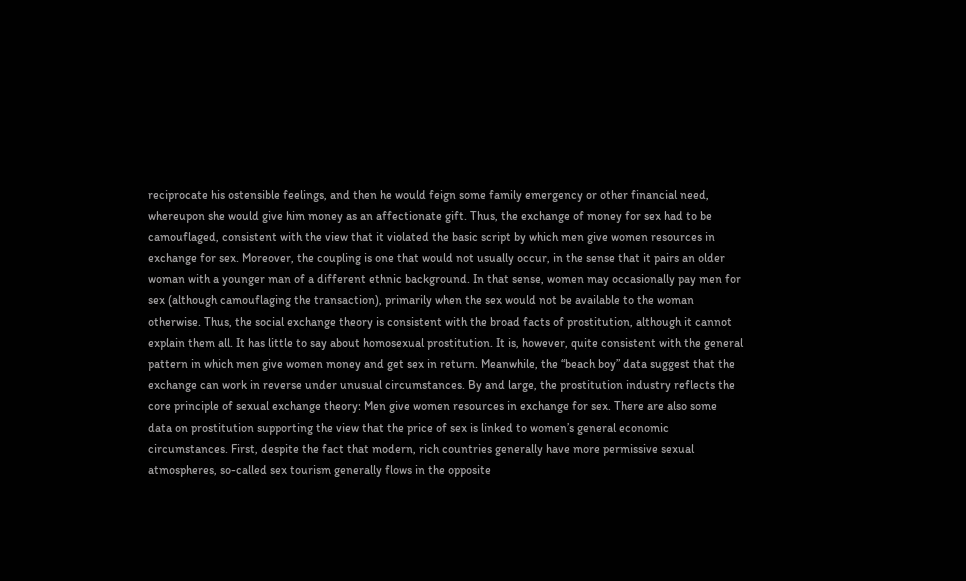reciprocate his ostensible feelings, and then he would feign some family emergency or other financial need, whereupon she would give him money as an affectionate gift. Thus, the exchange of money for sex had to be camouflaged, consistent with the view that it violated the basic script by which men give women resources in exchange for sex. Moreover, the coupling is one that would not usually occur, in the sense that it pairs an older woman with a younger man of a different ethnic background. In that sense, women may occasionally pay men for sex (although camouflaging the transaction), primarily when the sex would not be available to the woman otherwise. Thus, the social exchange theory is consistent with the broad facts of prostitution, although it cannot explain them all. It has little to say about homosexual prostitution. It is, however, quite consistent with the general pattern in which men give women money and get sex in return. Meanwhile, the “beach boy” data suggest that the exchange can work in reverse under unusual circumstances. By and large, the prostitution industry reflects the core principle of sexual exchange theory: Men give women resources in exchange for sex. There are also some data on prostitution supporting the view that the price of sex is linked to women’s general economic circumstances. First, despite the fact that modern, rich countries generally have more permissive sexual atmospheres, so-called sex tourism generally flows in the opposite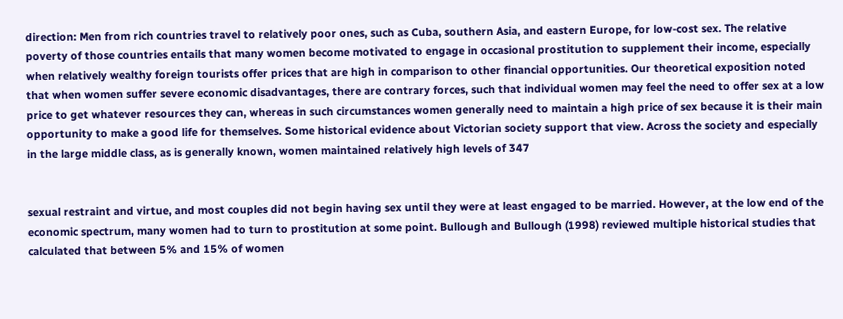direction: Men from rich countries travel to relatively poor ones, such as Cuba, southern Asia, and eastern Europe, for low-cost sex. The relative poverty of those countries entails that many women become motivated to engage in occasional prostitution to supplement their income, especially when relatively wealthy foreign tourists offer prices that are high in comparison to other financial opportunities. Our theoretical exposition noted that when women suffer severe economic disadvantages, there are contrary forces, such that individual women may feel the need to offer sex at a low price to get whatever resources they can, whereas in such circumstances women generally need to maintain a high price of sex because it is their main opportunity to make a good life for themselves. Some historical evidence about Victorian society support that view. Across the society and especially in the large middle class, as is generally known, women maintained relatively high levels of 347


sexual restraint and virtue, and most couples did not begin having sex until they were at least engaged to be married. However, at the low end of the economic spectrum, many women had to turn to prostitution at some point. Bullough and Bullough (1998) reviewed multiple historical studies that calculated that between 5% and 15% of women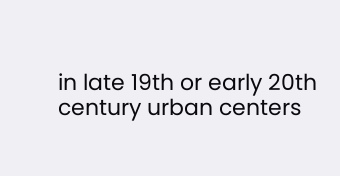in late 19th or early 20th century urban centers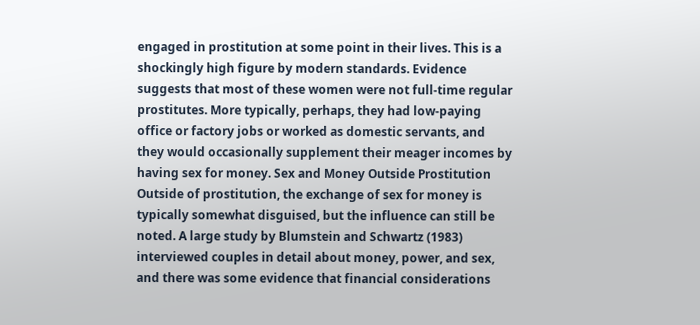engaged in prostitution at some point in their lives. This is a shockingly high figure by modern standards. Evidence suggests that most of these women were not full-time regular prostitutes. More typically, perhaps, they had low-paying office or factory jobs or worked as domestic servants, and they would occasionally supplement their meager incomes by having sex for money. Sex and Money Outside Prostitution Outside of prostitution, the exchange of sex for money is typically somewhat disguised, but the influence can still be noted. A large study by Blumstein and Schwartz (1983) interviewed couples in detail about money, power, and sex, and there was some evidence that financial considerations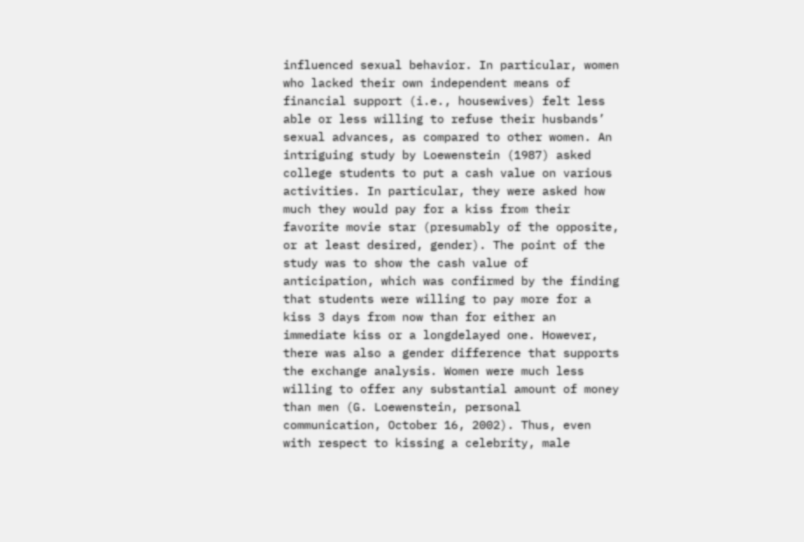influenced sexual behavior. In particular, women who lacked their own independent means of financial support (i.e., housewives) felt less able or less willing to refuse their husbands’ sexual advances, as compared to other women. An intriguing study by Loewenstein (1987) asked college students to put a cash value on various activities. In particular, they were asked how much they would pay for a kiss from their favorite movie star (presumably of the opposite, or at least desired, gender). The point of the study was to show the cash value of anticipation, which was confirmed by the finding that students were willing to pay more for a kiss 3 days from now than for either an immediate kiss or a longdelayed one. However, there was also a gender difference that supports the exchange analysis. Women were much less willing to offer any substantial amount of money than men (G. Loewenstein, personal communication, October 16, 2002). Thus, even with respect to kissing a celebrity, male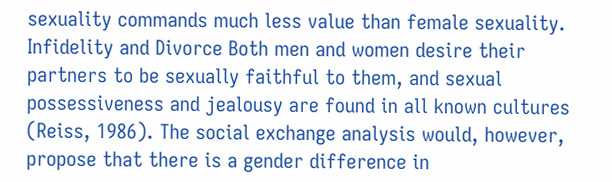sexuality commands much less value than female sexuality. Infidelity and Divorce Both men and women desire their partners to be sexually faithful to them, and sexual possessiveness and jealousy are found in all known cultures (Reiss, 1986). The social exchange analysis would, however, propose that there is a gender difference in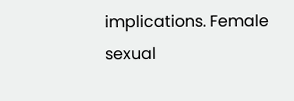implications. Female sexual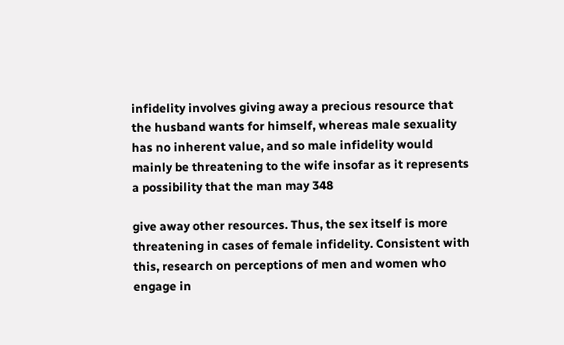infidelity involves giving away a precious resource that the husband wants for himself, whereas male sexuality has no inherent value, and so male infidelity would mainly be threatening to the wife insofar as it represents a possibility that the man may 348

give away other resources. Thus, the sex itself is more threatening in cases of female infidelity. Consistent with this, research on perceptions of men and women who engage in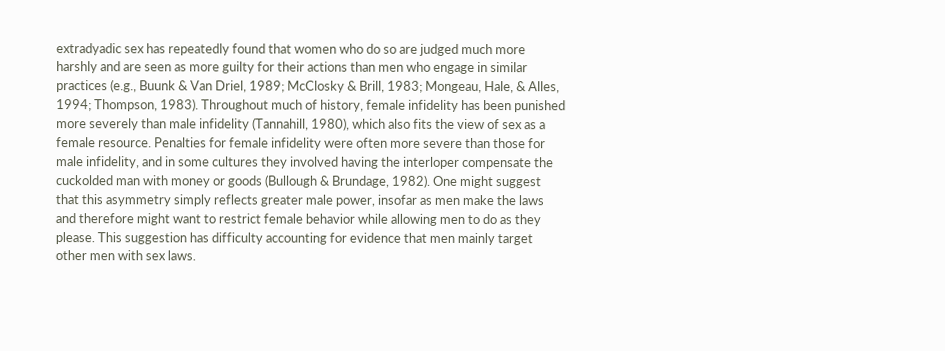extradyadic sex has repeatedly found that women who do so are judged much more harshly and are seen as more guilty for their actions than men who engage in similar practices (e.g., Buunk & Van Driel, 1989; McClosky & Brill, 1983; Mongeau, Hale, & Alles, 1994; Thompson, 1983). Throughout much of history, female infidelity has been punished more severely than male infidelity (Tannahill, 1980), which also fits the view of sex as a female resource. Penalties for female infidelity were often more severe than those for male infidelity, and in some cultures they involved having the interloper compensate the cuckolded man with money or goods (Bullough & Brundage, 1982). One might suggest that this asymmetry simply reflects greater male power, insofar as men make the laws and therefore might want to restrict female behavior while allowing men to do as they please. This suggestion has difficulty accounting for evidence that men mainly target other men with sex laws.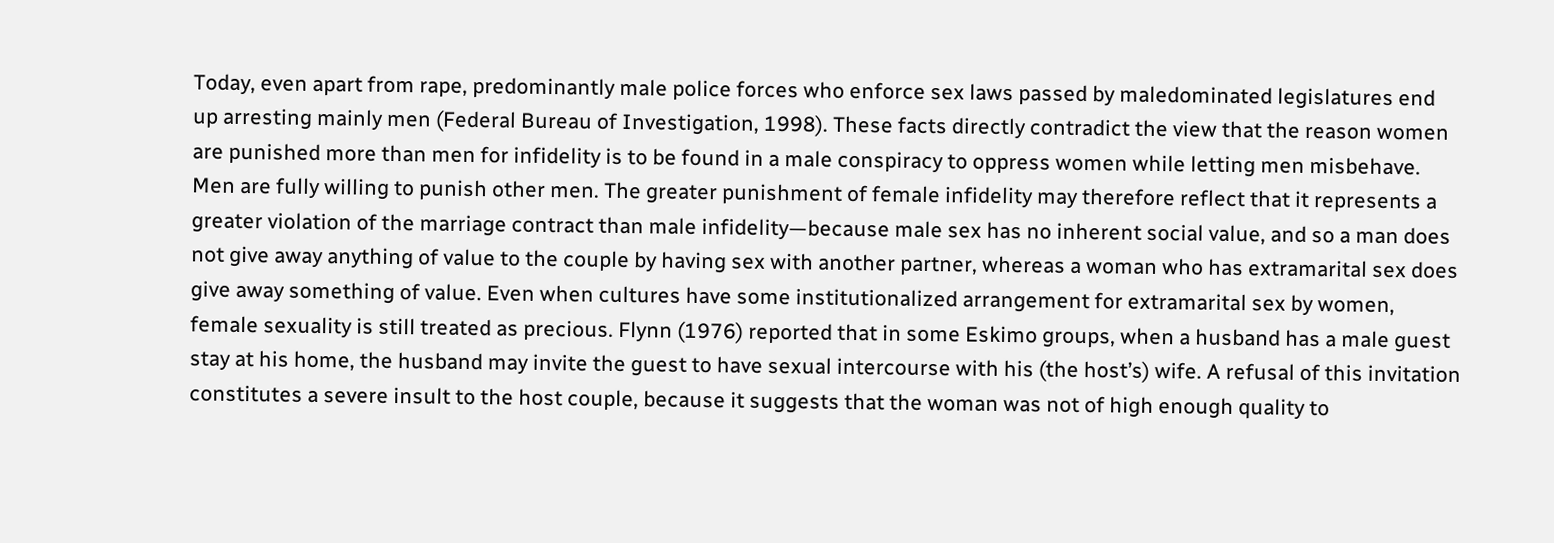Today, even apart from rape, predominantly male police forces who enforce sex laws passed by maledominated legislatures end up arresting mainly men (Federal Bureau of Investigation, 1998). These facts directly contradict the view that the reason women are punished more than men for infidelity is to be found in a male conspiracy to oppress women while letting men misbehave. Men are fully willing to punish other men. The greater punishment of female infidelity may therefore reflect that it represents a greater violation of the marriage contract than male infidelity—because male sex has no inherent social value, and so a man does not give away anything of value to the couple by having sex with another partner, whereas a woman who has extramarital sex does give away something of value. Even when cultures have some institutionalized arrangement for extramarital sex by women, female sexuality is still treated as precious. Flynn (1976) reported that in some Eskimo groups, when a husband has a male guest stay at his home, the husband may invite the guest to have sexual intercourse with his (the host’s) wife. A refusal of this invitation constitutes a severe insult to the host couple, because it suggests that the woman was not of high enough quality to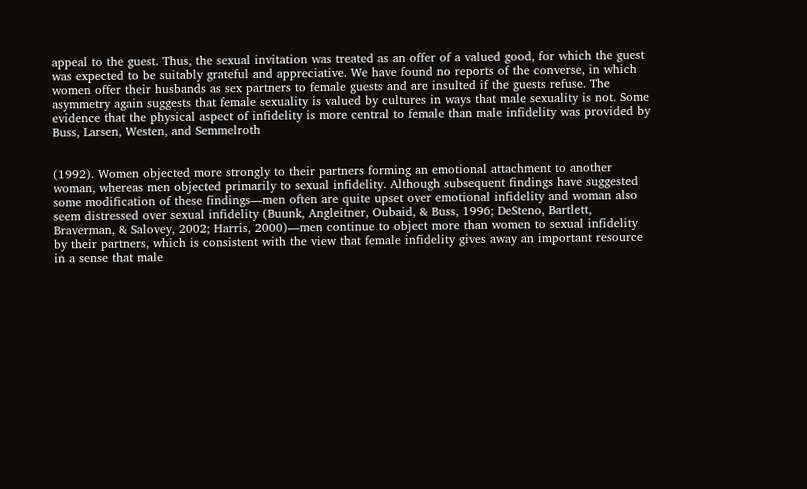appeal to the guest. Thus, the sexual invitation was treated as an offer of a valued good, for which the guest was expected to be suitably grateful and appreciative. We have found no reports of the converse, in which women offer their husbands as sex partners to female guests and are insulted if the guests refuse. The asymmetry again suggests that female sexuality is valued by cultures in ways that male sexuality is not. Some evidence that the physical aspect of infidelity is more central to female than male infidelity was provided by Buss, Larsen, Westen, and Semmelroth


(1992). Women objected more strongly to their partners forming an emotional attachment to another woman, whereas men objected primarily to sexual infidelity. Although subsequent findings have suggested some modification of these findings—men often are quite upset over emotional infidelity and woman also seem distressed over sexual infidelity (Buunk, Angleitner, Oubaid, & Buss, 1996; DeSteno, Bartlett, Braverman, & Salovey, 2002; Harris, 2000)—men continue to object more than women to sexual infidelity by their partners, which is consistent with the view that female infidelity gives away an important resource in a sense that male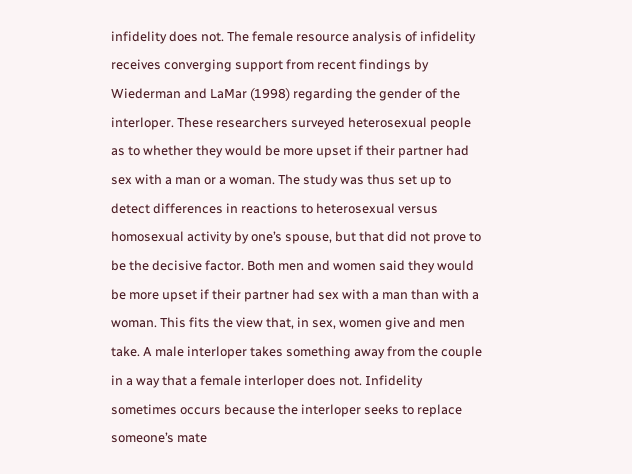infidelity does not. The female resource analysis of infidelity receives converging support from recent findings by Wiederman and LaMar (1998) regarding the gender of the interloper. These researchers surveyed heterosexual people as to whether they would be more upset if their partner had sex with a man or a woman. The study was thus set up to detect differences in reactions to heterosexual versus homosexual activity by one’s spouse, but that did not prove to be the decisive factor. Both men and women said they would be more upset if their partner had sex with a man than with a woman. This fits the view that, in sex, women give and men take. A male interloper takes something away from the couple in a way that a female interloper does not. Infidelity sometimes occurs because the interloper seeks to replace someone’s mate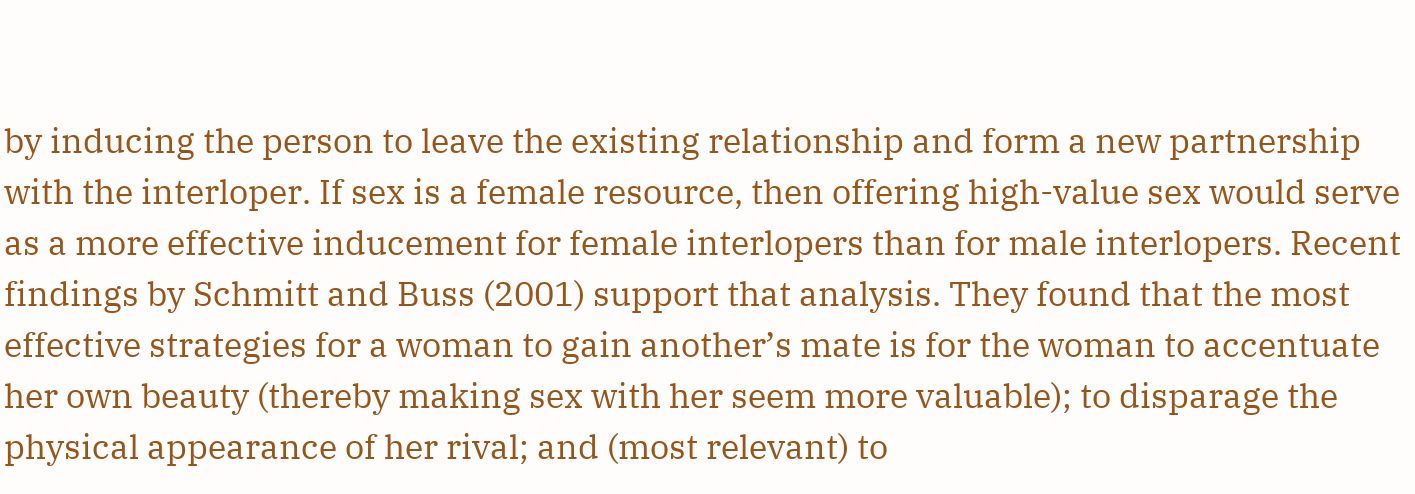by inducing the person to leave the existing relationship and form a new partnership with the interloper. If sex is a female resource, then offering high-value sex would serve as a more effective inducement for female interlopers than for male interlopers. Recent findings by Schmitt and Buss (2001) support that analysis. They found that the most effective strategies for a woman to gain another’s mate is for the woman to accentuate her own beauty (thereby making sex with her seem more valuable); to disparage the physical appearance of her rival; and (most relevant) to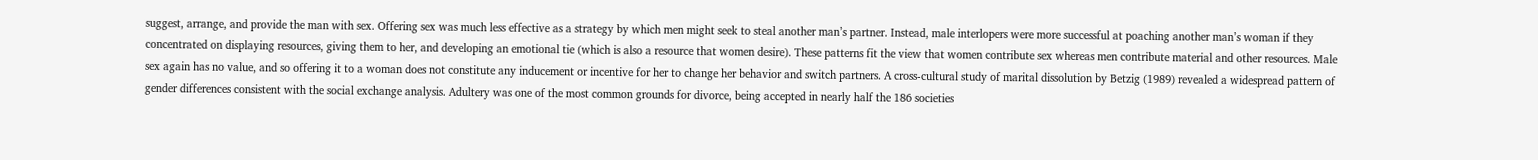suggest, arrange, and provide the man with sex. Offering sex was much less effective as a strategy by which men might seek to steal another man’s partner. Instead, male interlopers were more successful at poaching another man’s woman if they concentrated on displaying resources, giving them to her, and developing an emotional tie (which is also a resource that women desire). These patterns fit the view that women contribute sex whereas men contribute material and other resources. Male sex again has no value, and so offering it to a woman does not constitute any inducement or incentive for her to change her behavior and switch partners. A cross-cultural study of marital dissolution by Betzig (1989) revealed a widespread pattern of gender differences consistent with the social exchange analysis. Adultery was one of the most common grounds for divorce, being accepted in nearly half the 186 societies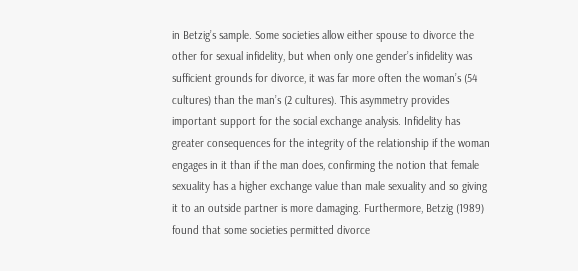in Betzig’s sample. Some societies allow either spouse to divorce the other for sexual infidelity, but when only one gender’s infidelity was sufficient grounds for divorce, it was far more often the woman’s (54 cultures) than the man’s (2 cultures). This asymmetry provides important support for the social exchange analysis. Infidelity has greater consequences for the integrity of the relationship if the woman engages in it than if the man does, confirming the notion that female sexuality has a higher exchange value than male sexuality and so giving it to an outside partner is more damaging. Furthermore, Betzig (1989) found that some societies permitted divorce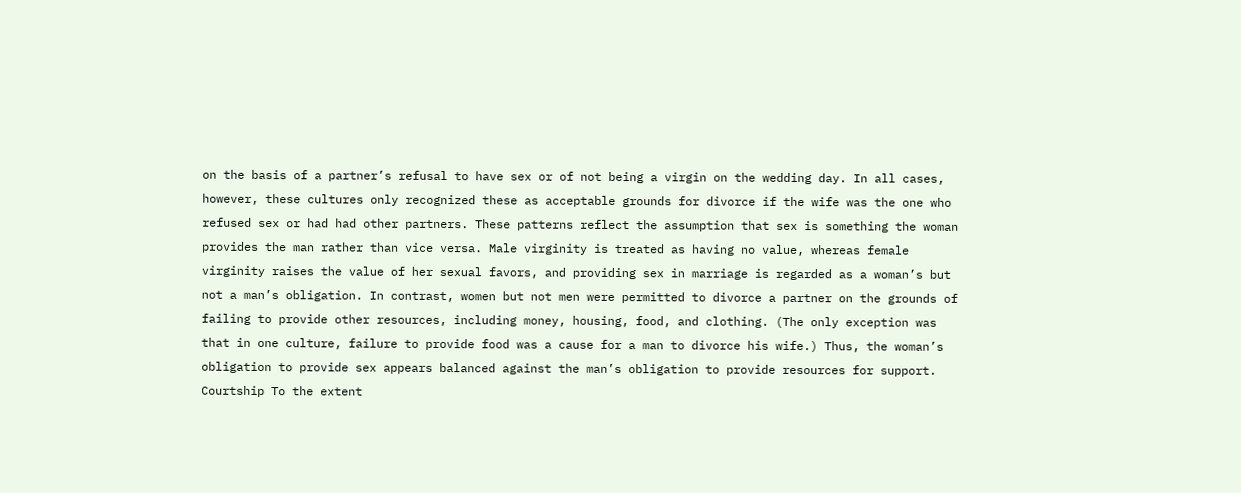on the basis of a partner’s refusal to have sex or of not being a virgin on the wedding day. In all cases, however, these cultures only recognized these as acceptable grounds for divorce if the wife was the one who refused sex or had had other partners. These patterns reflect the assumption that sex is something the woman provides the man rather than vice versa. Male virginity is treated as having no value, whereas female virginity raises the value of her sexual favors, and providing sex in marriage is regarded as a woman’s but not a man’s obligation. In contrast, women but not men were permitted to divorce a partner on the grounds of failing to provide other resources, including money, housing, food, and clothing. (The only exception was that in one culture, failure to provide food was a cause for a man to divorce his wife.) Thus, the woman’s obligation to provide sex appears balanced against the man’s obligation to provide resources for support. Courtship To the extent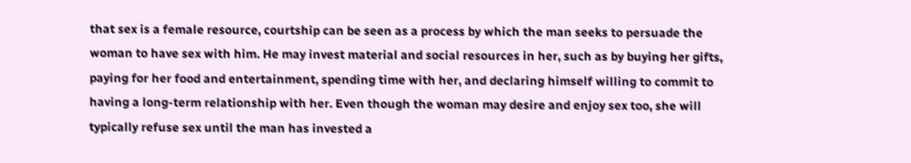that sex is a female resource, courtship can be seen as a process by which the man seeks to persuade the woman to have sex with him. He may invest material and social resources in her, such as by buying her gifts, paying for her food and entertainment, spending time with her, and declaring himself willing to commit to having a long-term relationship with her. Even though the woman may desire and enjoy sex too, she will typically refuse sex until the man has invested a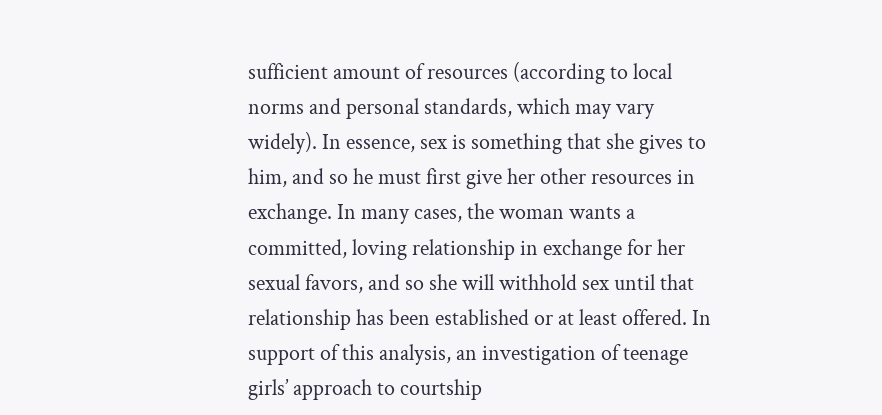sufficient amount of resources (according to local norms and personal standards, which may vary widely). In essence, sex is something that she gives to him, and so he must first give her other resources in exchange. In many cases, the woman wants a committed, loving relationship in exchange for her sexual favors, and so she will withhold sex until that relationship has been established or at least offered. In support of this analysis, an investigation of teenage girls’ approach to courtship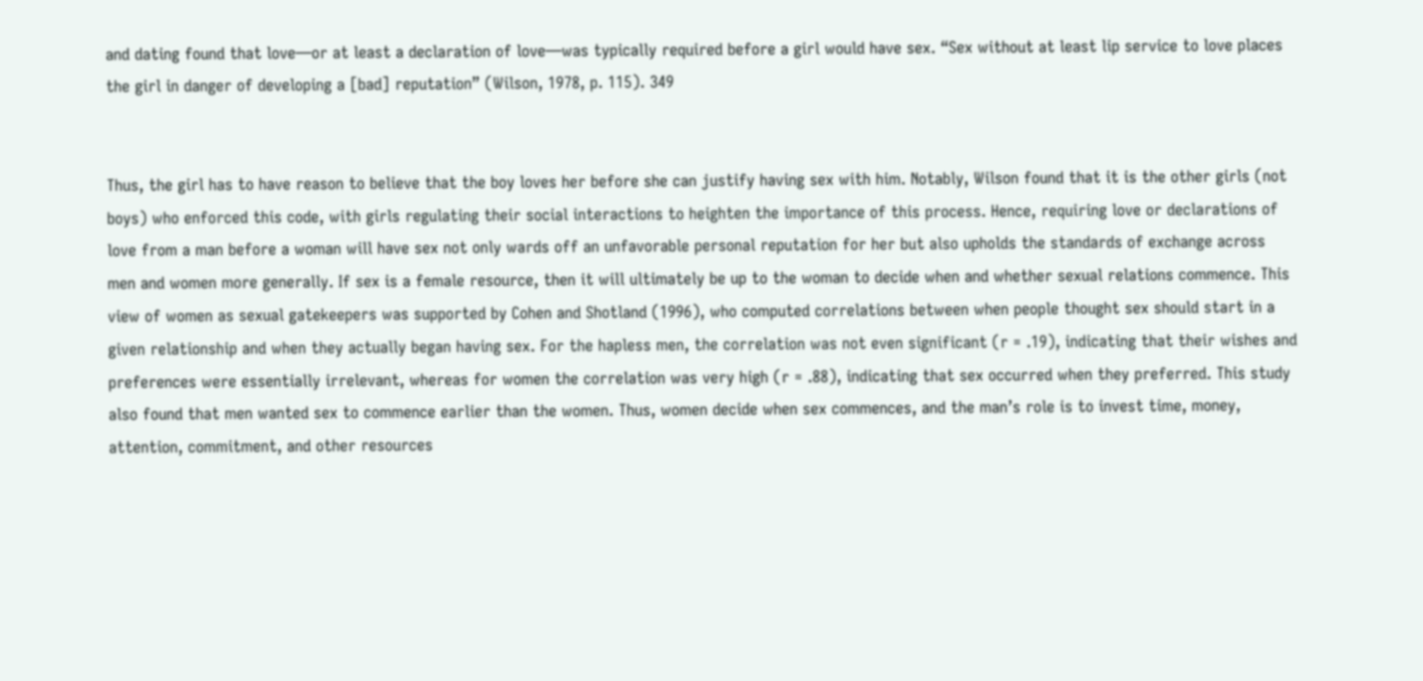and dating found that love—or at least a declaration of love—was typically required before a girl would have sex. “Sex without at least lip service to love places the girl in danger of developing a [bad] reputation” (Wilson, 1978, p. 115). 349


Thus, the girl has to have reason to believe that the boy loves her before she can justify having sex with him. Notably, Wilson found that it is the other girls (not boys) who enforced this code, with girls regulating their social interactions to heighten the importance of this process. Hence, requiring love or declarations of love from a man before a woman will have sex not only wards off an unfavorable personal reputation for her but also upholds the standards of exchange across men and women more generally. If sex is a female resource, then it will ultimately be up to the woman to decide when and whether sexual relations commence. This view of women as sexual gatekeepers was supported by Cohen and Shotland (1996), who computed correlations between when people thought sex should start in a given relationship and when they actually began having sex. For the hapless men, the correlation was not even significant (r = .19), indicating that their wishes and preferences were essentially irrelevant, whereas for women the correlation was very high (r = .88), indicating that sex occurred when they preferred. This study also found that men wanted sex to commence earlier than the women. Thus, women decide when sex commences, and the man’s role is to invest time, money, attention, commitment, and other resources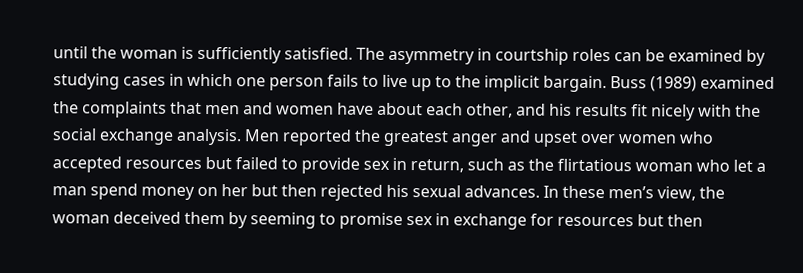until the woman is sufficiently satisfied. The asymmetry in courtship roles can be examined by studying cases in which one person fails to live up to the implicit bargain. Buss (1989) examined the complaints that men and women have about each other, and his results fit nicely with the social exchange analysis. Men reported the greatest anger and upset over women who accepted resources but failed to provide sex in return, such as the flirtatious woman who let a man spend money on her but then rejected his sexual advances. In these men’s view, the woman deceived them by seeming to promise sex in exchange for resources but then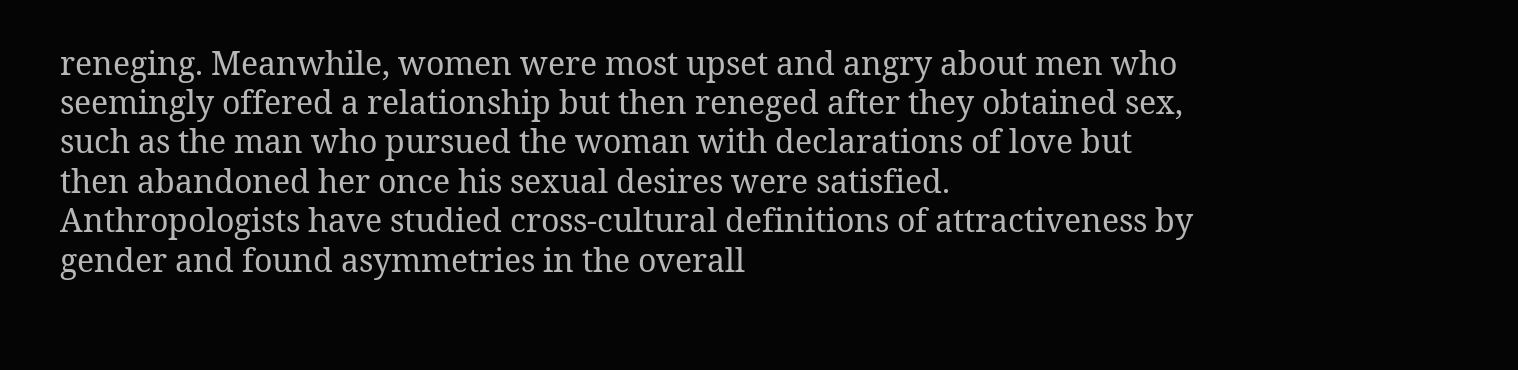reneging. Meanwhile, women were most upset and angry about men who seemingly offered a relationship but then reneged after they obtained sex, such as the man who pursued the woman with declarations of love but then abandoned her once his sexual desires were satisfied. Anthropologists have studied cross-cultural definitions of attractiveness by gender and found asymmetries in the overall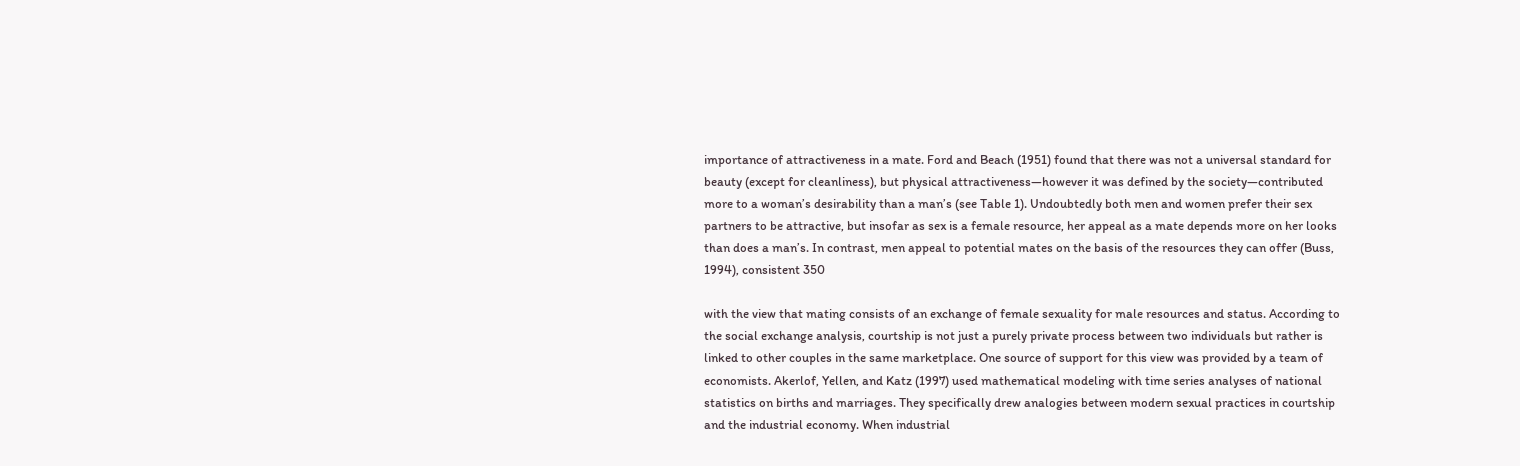importance of attractiveness in a mate. Ford and Beach (1951) found that there was not a universal standard for beauty (except for cleanliness), but physical attractiveness—however it was defined by the society—contributed more to a woman’s desirability than a man’s (see Table 1). Undoubtedly both men and women prefer their sex partners to be attractive, but insofar as sex is a female resource, her appeal as a mate depends more on her looks than does a man’s. In contrast, men appeal to potential mates on the basis of the resources they can offer (Buss, 1994), consistent 350

with the view that mating consists of an exchange of female sexuality for male resources and status. According to the social exchange analysis, courtship is not just a purely private process between two individuals but rather is linked to other couples in the same marketplace. One source of support for this view was provided by a team of economists. Akerlof, Yellen, and Katz (1997) used mathematical modeling with time series analyses of national statistics on births and marriages. They specifically drew analogies between modern sexual practices in courtship and the industrial economy. When industrial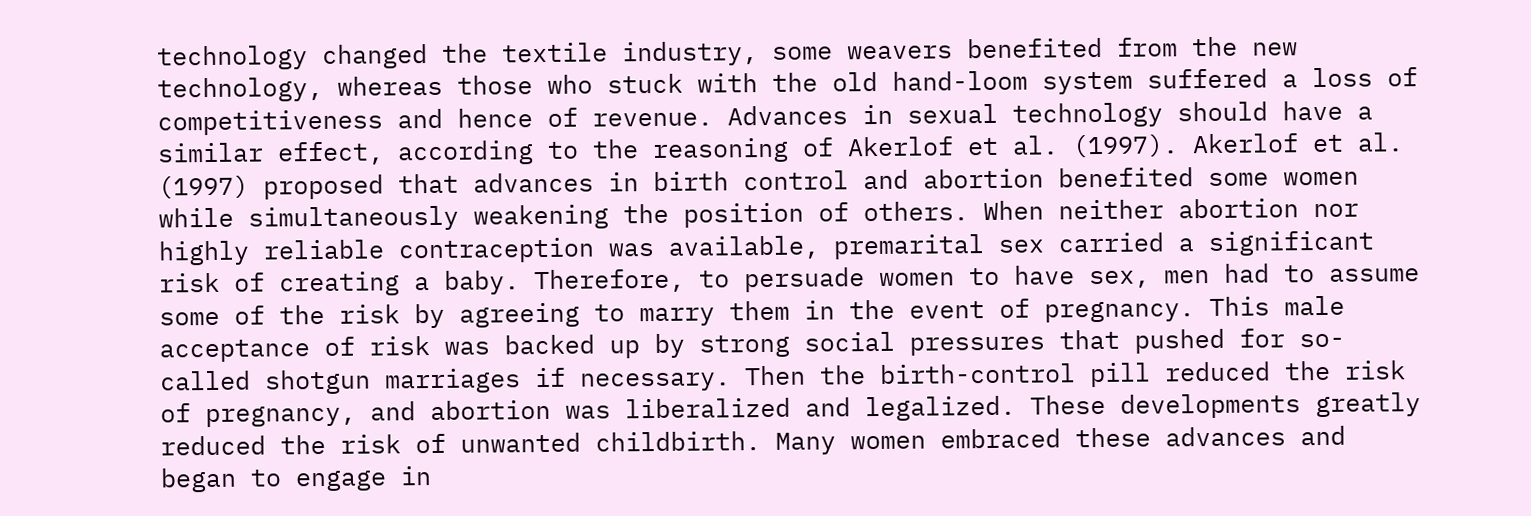technology changed the textile industry, some weavers benefited from the new technology, whereas those who stuck with the old hand-loom system suffered a loss of competitiveness and hence of revenue. Advances in sexual technology should have a similar effect, according to the reasoning of Akerlof et al. (1997). Akerlof et al. (1997) proposed that advances in birth control and abortion benefited some women while simultaneously weakening the position of others. When neither abortion nor highly reliable contraception was available, premarital sex carried a significant risk of creating a baby. Therefore, to persuade women to have sex, men had to assume some of the risk by agreeing to marry them in the event of pregnancy. This male acceptance of risk was backed up by strong social pressures that pushed for so-called shotgun marriages if necessary. Then the birth-control pill reduced the risk of pregnancy, and abortion was liberalized and legalized. These developments greatly reduced the risk of unwanted childbirth. Many women embraced these advances and began to engage in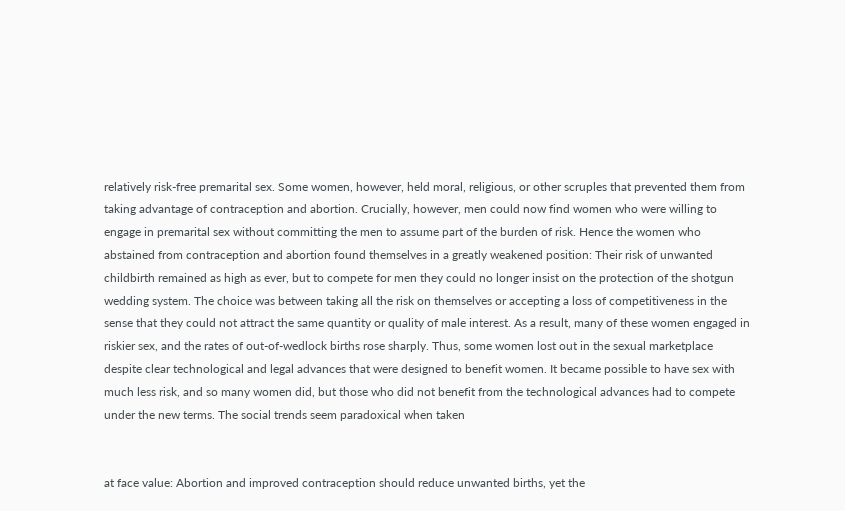relatively risk-free premarital sex. Some women, however, held moral, religious, or other scruples that prevented them from taking advantage of contraception and abortion. Crucially, however, men could now find women who were willing to engage in premarital sex without committing the men to assume part of the burden of risk. Hence the women who abstained from contraception and abortion found themselves in a greatly weakened position: Their risk of unwanted childbirth remained as high as ever, but to compete for men they could no longer insist on the protection of the shotgun wedding system. The choice was between taking all the risk on themselves or accepting a loss of competitiveness in the sense that they could not attract the same quantity or quality of male interest. As a result, many of these women engaged in riskier sex, and the rates of out-of-wedlock births rose sharply. Thus, some women lost out in the sexual marketplace despite clear technological and legal advances that were designed to benefit women. It became possible to have sex with much less risk, and so many women did, but those who did not benefit from the technological advances had to compete under the new terms. The social trends seem paradoxical when taken


at face value: Abortion and improved contraception should reduce unwanted births, yet the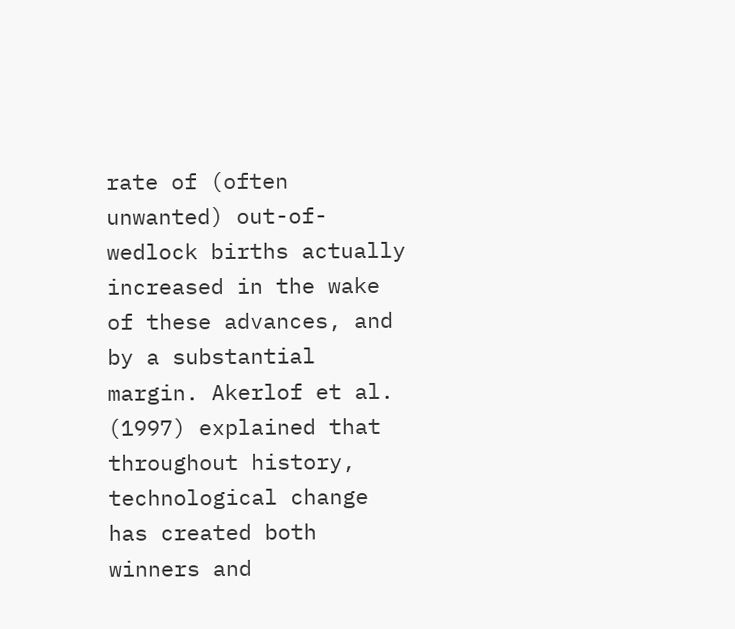rate of (often unwanted) out-of-wedlock births actually increased in the wake of these advances, and by a substantial margin. Akerlof et al. (1997) explained that throughout history, technological change has created both winners and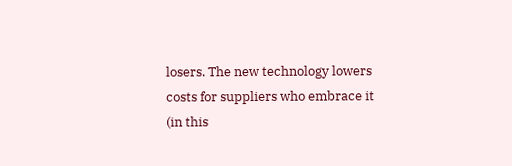losers. The new technology lowers costs for suppliers who embrace it (in this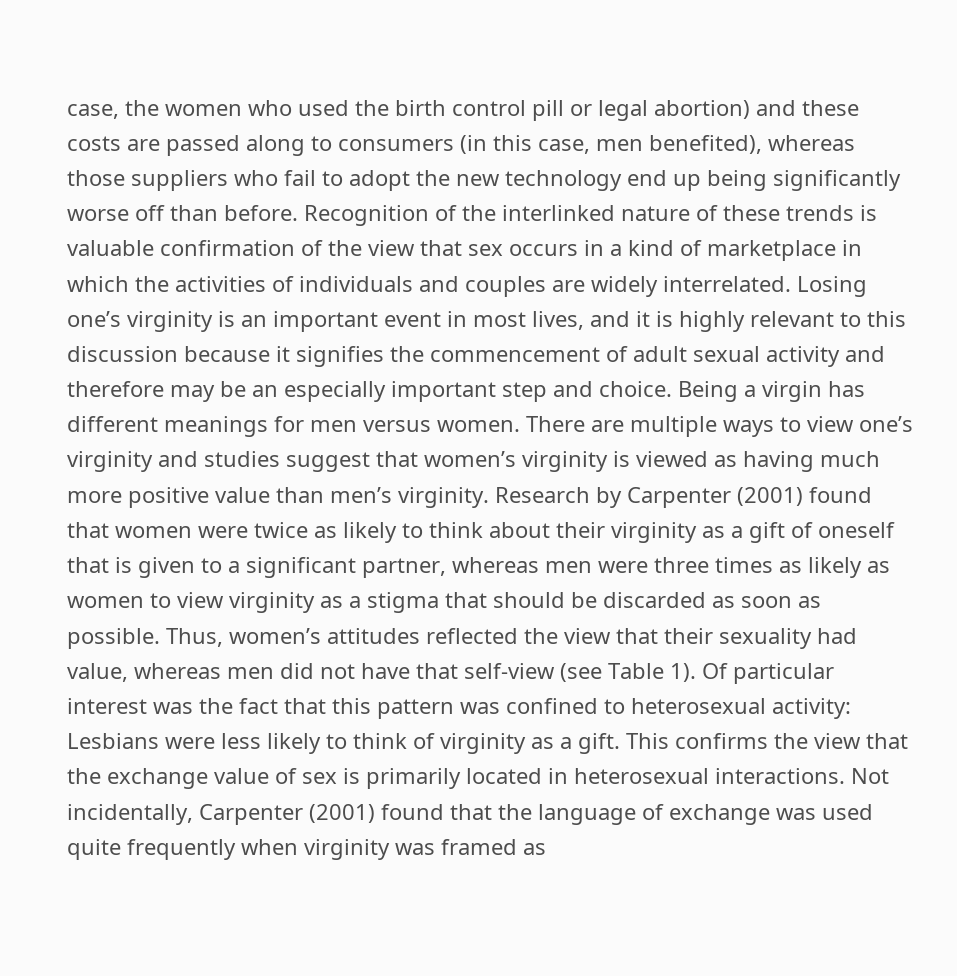case, the women who used the birth control pill or legal abortion) and these costs are passed along to consumers (in this case, men benefited), whereas those suppliers who fail to adopt the new technology end up being significantly worse off than before. Recognition of the interlinked nature of these trends is valuable confirmation of the view that sex occurs in a kind of marketplace in which the activities of individuals and couples are widely interrelated. Losing one’s virginity is an important event in most lives, and it is highly relevant to this discussion because it signifies the commencement of adult sexual activity and therefore may be an especially important step and choice. Being a virgin has different meanings for men versus women. There are multiple ways to view one’s virginity and studies suggest that women’s virginity is viewed as having much more positive value than men’s virginity. Research by Carpenter (2001) found that women were twice as likely to think about their virginity as a gift of oneself that is given to a significant partner, whereas men were three times as likely as women to view virginity as a stigma that should be discarded as soon as possible. Thus, women’s attitudes reflected the view that their sexuality had value, whereas men did not have that self-view (see Table 1). Of particular interest was the fact that this pattern was confined to heterosexual activity: Lesbians were less likely to think of virginity as a gift. This confirms the view that the exchange value of sex is primarily located in heterosexual interactions. Not incidentally, Carpenter (2001) found that the language of exchange was used quite frequently when virginity was framed as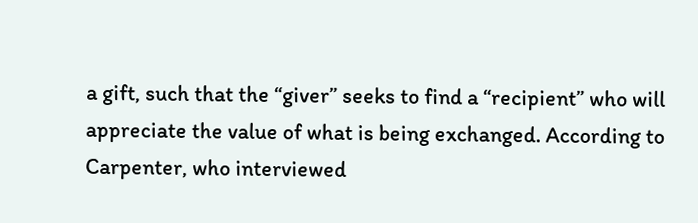a gift, such that the “giver” seeks to find a “recipient” who will appreciate the value of what is being exchanged. According to Carpenter, who interviewed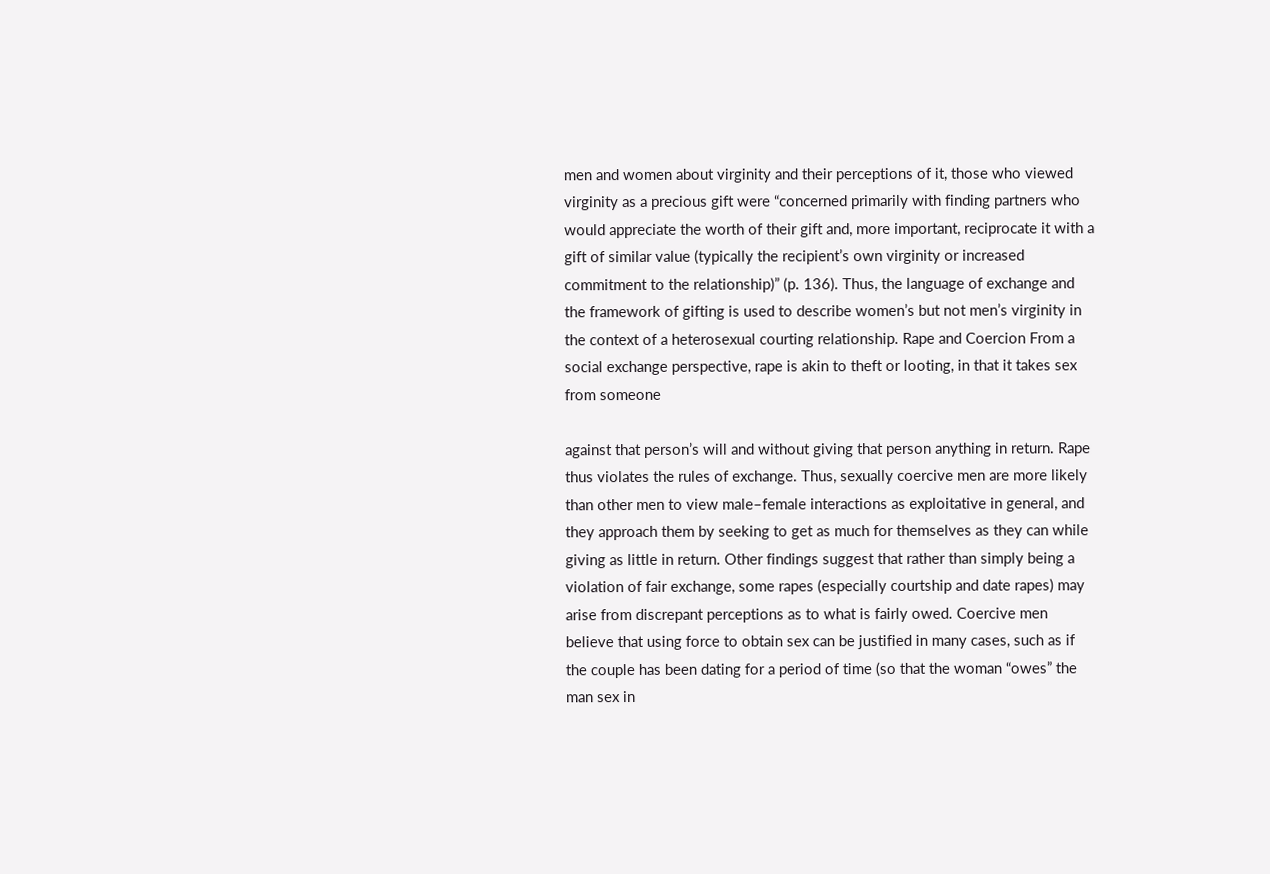men and women about virginity and their perceptions of it, those who viewed virginity as a precious gift were “concerned primarily with finding partners who would appreciate the worth of their gift and, more important, reciprocate it with a gift of similar value (typically the recipient’s own virginity or increased commitment to the relationship)” (p. 136). Thus, the language of exchange and the framework of gifting is used to describe women’s but not men’s virginity in the context of a heterosexual courting relationship. Rape and Coercion From a social exchange perspective, rape is akin to theft or looting, in that it takes sex from someone

against that person’s will and without giving that person anything in return. Rape thus violates the rules of exchange. Thus, sexually coercive men are more likely than other men to view male–female interactions as exploitative in general, and they approach them by seeking to get as much for themselves as they can while giving as little in return. Other findings suggest that rather than simply being a violation of fair exchange, some rapes (especially courtship and date rapes) may arise from discrepant perceptions as to what is fairly owed. Coercive men believe that using force to obtain sex can be justified in many cases, such as if the couple has been dating for a period of time (so that the woman “owes” the man sex in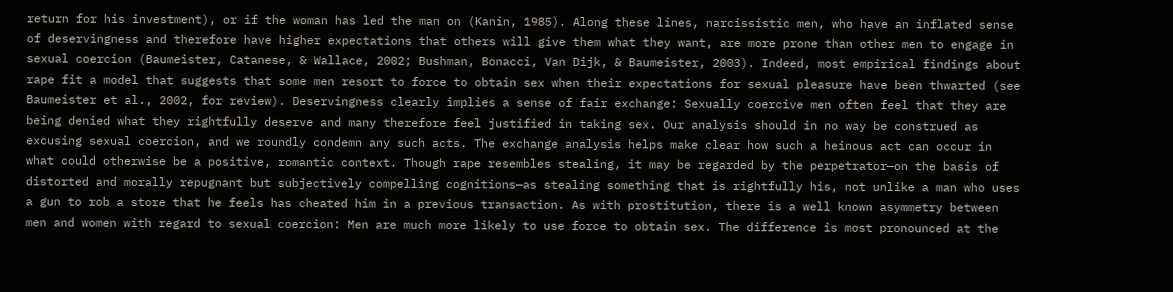return for his investment), or if the woman has led the man on (Kanin, 1985). Along these lines, narcissistic men, who have an inflated sense of deservingness and therefore have higher expectations that others will give them what they want, are more prone than other men to engage in sexual coercion (Baumeister, Catanese, & Wallace, 2002; Bushman, Bonacci, Van Dijk, & Baumeister, 2003). Indeed, most empirical findings about rape fit a model that suggests that some men resort to force to obtain sex when their expectations for sexual pleasure have been thwarted (see Baumeister et al., 2002, for review). Deservingness clearly implies a sense of fair exchange: Sexually coercive men often feel that they are being denied what they rightfully deserve and many therefore feel justified in taking sex. Our analysis should in no way be construed as excusing sexual coercion, and we roundly condemn any such acts. The exchange analysis helps make clear how such a heinous act can occur in what could otherwise be a positive, romantic context. Though rape resembles stealing, it may be regarded by the perpetrator—on the basis of distorted and morally repugnant but subjectively compelling cognitions—as stealing something that is rightfully his, not unlike a man who uses a gun to rob a store that he feels has cheated him in a previous transaction. As with prostitution, there is a well known asymmetry between men and women with regard to sexual coercion: Men are much more likely to use force to obtain sex. The difference is most pronounced at the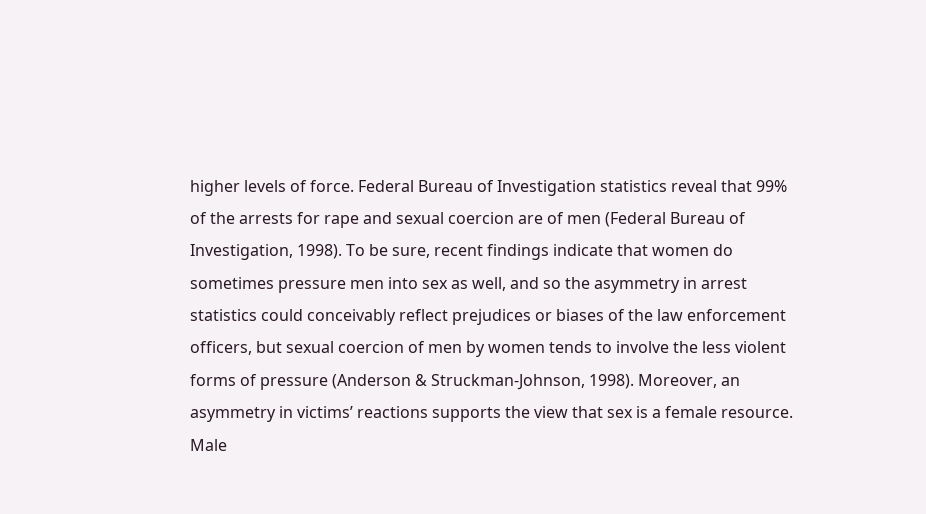higher levels of force. Federal Bureau of Investigation statistics reveal that 99% of the arrests for rape and sexual coercion are of men (Federal Bureau of Investigation, 1998). To be sure, recent findings indicate that women do sometimes pressure men into sex as well, and so the asymmetry in arrest statistics could conceivably reflect prejudices or biases of the law enforcement officers, but sexual coercion of men by women tends to involve the less violent forms of pressure (Anderson & Struckman-Johnson, 1998). Moreover, an asymmetry in victims’ reactions supports the view that sex is a female resource. Male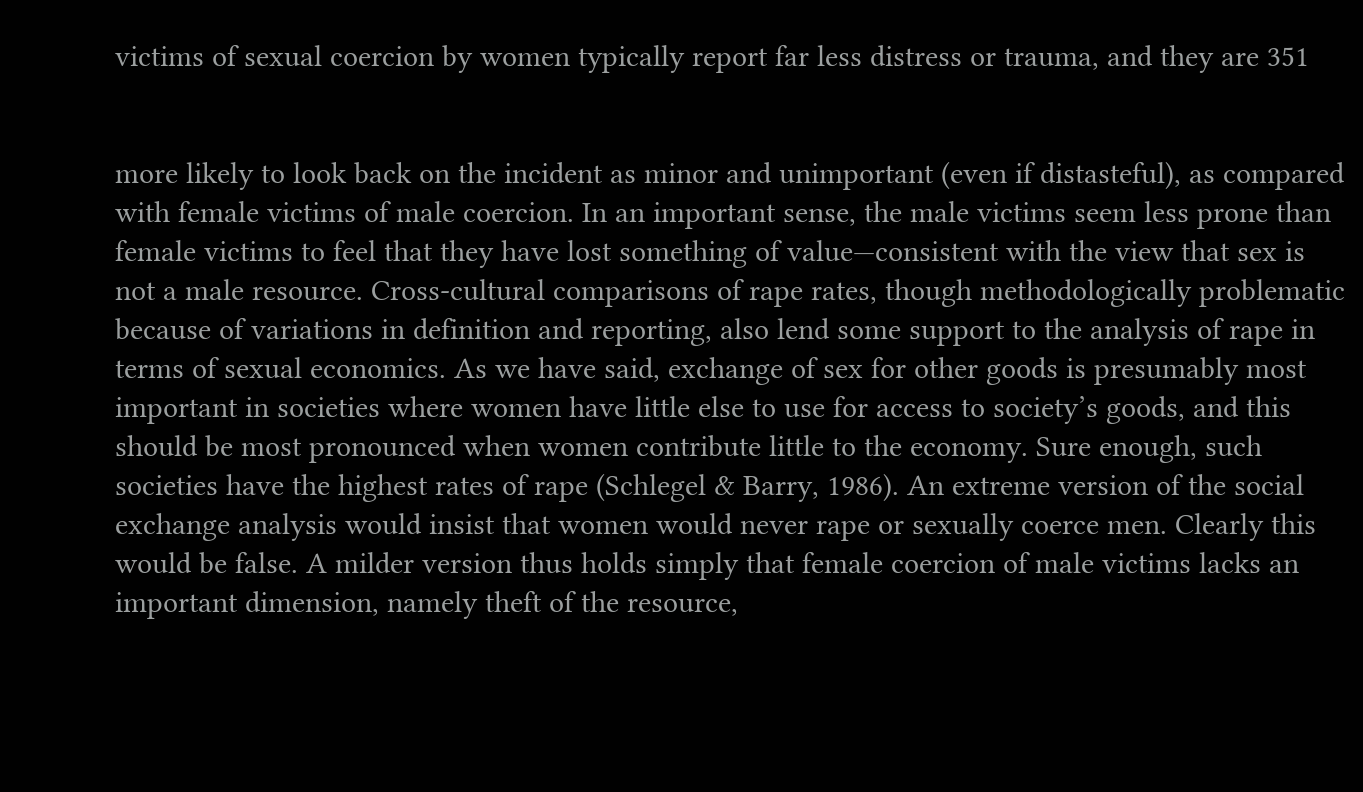victims of sexual coercion by women typically report far less distress or trauma, and they are 351


more likely to look back on the incident as minor and unimportant (even if distasteful), as compared with female victims of male coercion. In an important sense, the male victims seem less prone than female victims to feel that they have lost something of value—consistent with the view that sex is not a male resource. Cross-cultural comparisons of rape rates, though methodologically problematic because of variations in definition and reporting, also lend some support to the analysis of rape in terms of sexual economics. As we have said, exchange of sex for other goods is presumably most important in societies where women have little else to use for access to society’s goods, and this should be most pronounced when women contribute little to the economy. Sure enough, such societies have the highest rates of rape (Schlegel & Barry, 1986). An extreme version of the social exchange analysis would insist that women would never rape or sexually coerce men. Clearly this would be false. A milder version thus holds simply that female coercion of male victims lacks an important dimension, namely theft of the resource,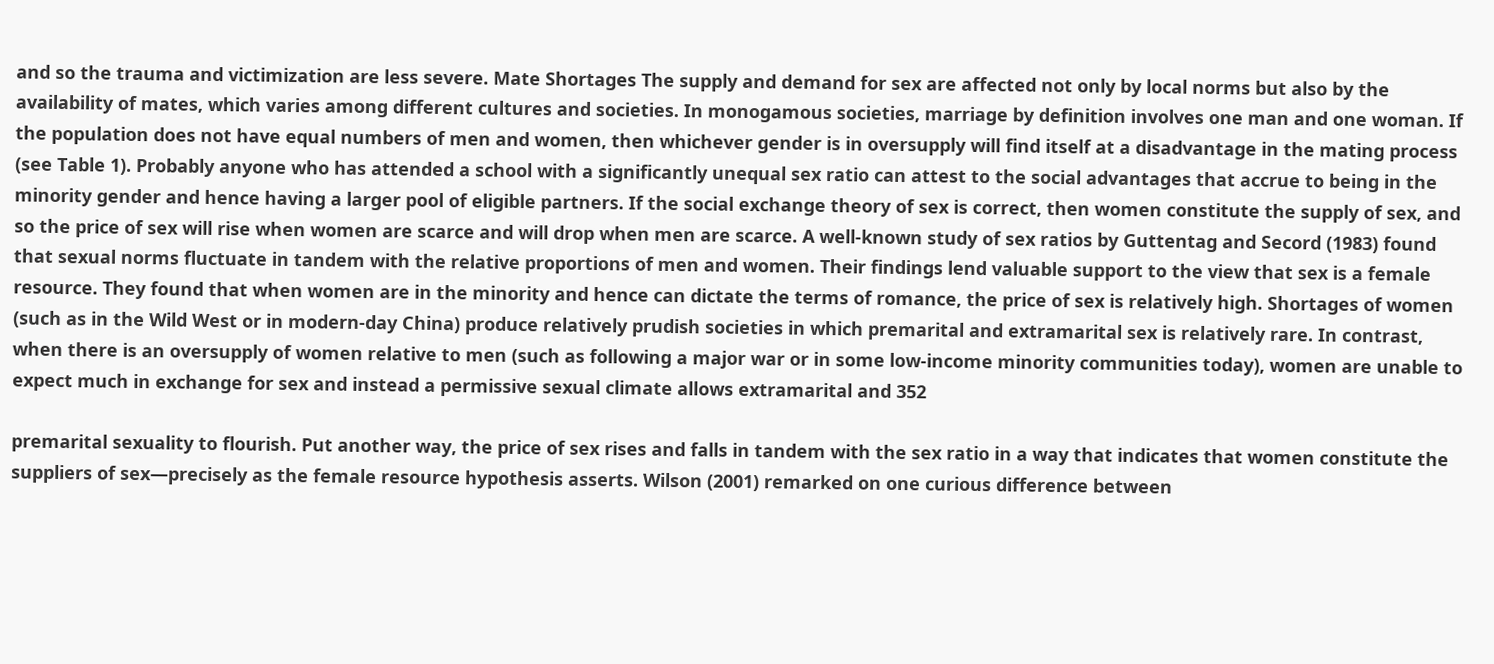and so the trauma and victimization are less severe. Mate Shortages The supply and demand for sex are affected not only by local norms but also by the availability of mates, which varies among different cultures and societies. In monogamous societies, marriage by definition involves one man and one woman. If the population does not have equal numbers of men and women, then whichever gender is in oversupply will find itself at a disadvantage in the mating process (see Table 1). Probably anyone who has attended a school with a significantly unequal sex ratio can attest to the social advantages that accrue to being in the minority gender and hence having a larger pool of eligible partners. If the social exchange theory of sex is correct, then women constitute the supply of sex, and so the price of sex will rise when women are scarce and will drop when men are scarce. A well-known study of sex ratios by Guttentag and Secord (1983) found that sexual norms fluctuate in tandem with the relative proportions of men and women. Their findings lend valuable support to the view that sex is a female resource. They found that when women are in the minority and hence can dictate the terms of romance, the price of sex is relatively high. Shortages of women (such as in the Wild West or in modern-day China) produce relatively prudish societies in which premarital and extramarital sex is relatively rare. In contrast, when there is an oversupply of women relative to men (such as following a major war or in some low-income minority communities today), women are unable to expect much in exchange for sex and instead a permissive sexual climate allows extramarital and 352

premarital sexuality to flourish. Put another way, the price of sex rises and falls in tandem with the sex ratio in a way that indicates that women constitute the suppliers of sex—precisely as the female resource hypothesis asserts. Wilson (2001) remarked on one curious difference between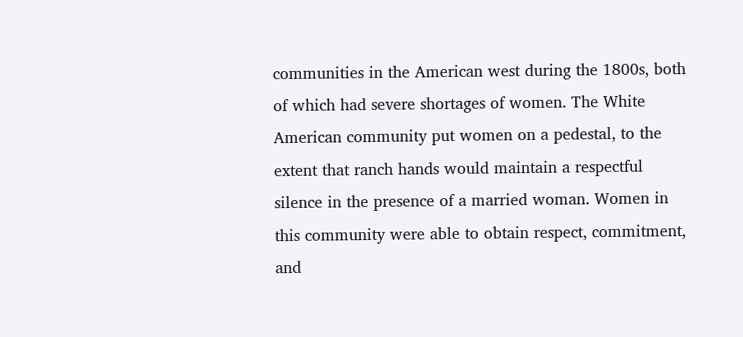communities in the American west during the 1800s, both of which had severe shortages of women. The White American community put women on a pedestal, to the extent that ranch hands would maintain a respectful silence in the presence of a married woman. Women in this community were able to obtain respect, commitment, and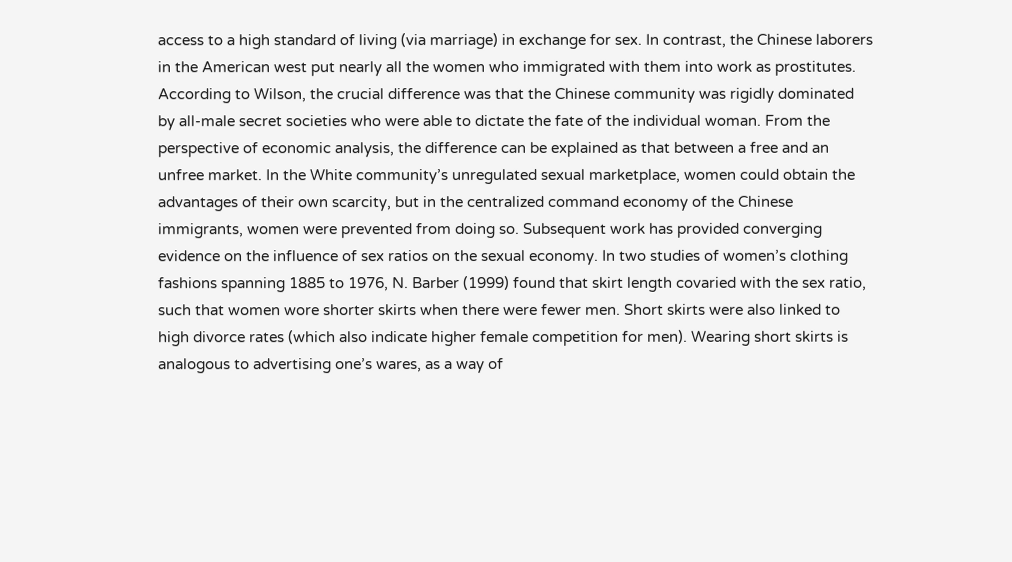access to a high standard of living (via marriage) in exchange for sex. In contrast, the Chinese laborers in the American west put nearly all the women who immigrated with them into work as prostitutes. According to Wilson, the crucial difference was that the Chinese community was rigidly dominated by all-male secret societies who were able to dictate the fate of the individual woman. From the perspective of economic analysis, the difference can be explained as that between a free and an unfree market. In the White community’s unregulated sexual marketplace, women could obtain the advantages of their own scarcity, but in the centralized command economy of the Chinese immigrants, women were prevented from doing so. Subsequent work has provided converging evidence on the influence of sex ratios on the sexual economy. In two studies of women’s clothing fashions spanning 1885 to 1976, N. Barber (1999) found that skirt length covaried with the sex ratio, such that women wore shorter skirts when there were fewer men. Short skirts were also linked to high divorce rates (which also indicate higher female competition for men). Wearing short skirts is analogous to advertising one’s wares, as a way of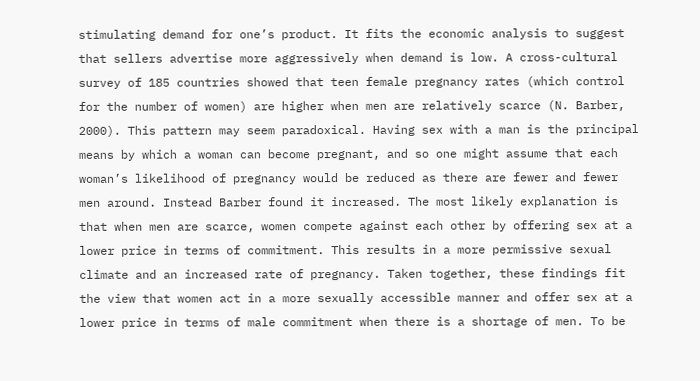stimulating demand for one’s product. It fits the economic analysis to suggest that sellers advertise more aggressively when demand is low. A cross-cultural survey of 185 countries showed that teen female pregnancy rates (which control for the number of women) are higher when men are relatively scarce (N. Barber, 2000). This pattern may seem paradoxical. Having sex with a man is the principal means by which a woman can become pregnant, and so one might assume that each woman’s likelihood of pregnancy would be reduced as there are fewer and fewer men around. Instead Barber found it increased. The most likely explanation is that when men are scarce, women compete against each other by offering sex at a lower price in terms of commitment. This results in a more permissive sexual climate and an increased rate of pregnancy. Taken together, these findings fit the view that women act in a more sexually accessible manner and offer sex at a lower price in terms of male commitment when there is a shortage of men. To be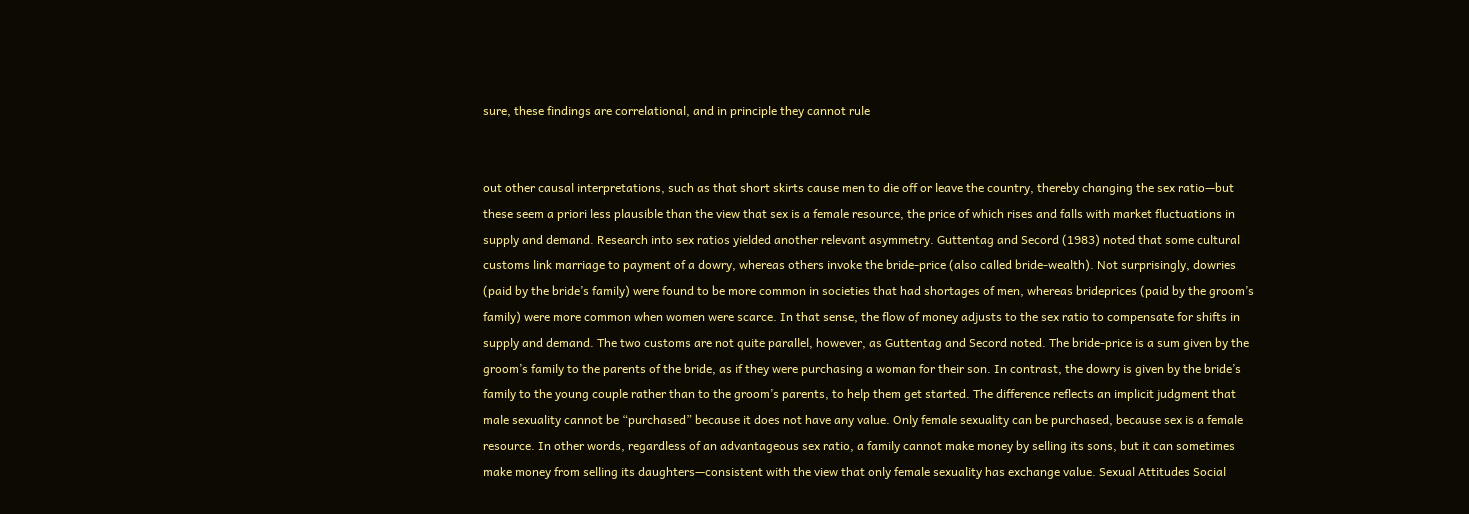sure, these findings are correlational, and in principle they cannot rule


out other causal interpretations, such as that short skirts cause men to die off or leave the country, thereby changing the sex ratio—but these seem a priori less plausible than the view that sex is a female resource, the price of which rises and falls with market fluctuations in supply and demand. Research into sex ratios yielded another relevant asymmetry. Guttentag and Secord (1983) noted that some cultural customs link marriage to payment of a dowry, whereas others invoke the bride-price (also called bride-wealth). Not surprisingly, dowries (paid by the bride’s family) were found to be more common in societies that had shortages of men, whereas brideprices (paid by the groom’s family) were more common when women were scarce. In that sense, the flow of money adjusts to the sex ratio to compensate for shifts in supply and demand. The two customs are not quite parallel, however, as Guttentag and Secord noted. The bride-price is a sum given by the groom’s family to the parents of the bride, as if they were purchasing a woman for their son. In contrast, the dowry is given by the bride’s family to the young couple rather than to the groom’s parents, to help them get started. The difference reflects an implicit judgment that male sexuality cannot be “purchased” because it does not have any value. Only female sexuality can be purchased, because sex is a female resource. In other words, regardless of an advantageous sex ratio, a family cannot make money by selling its sons, but it can sometimes make money from selling its daughters—consistent with the view that only female sexuality has exchange value. Sexual Attitudes Social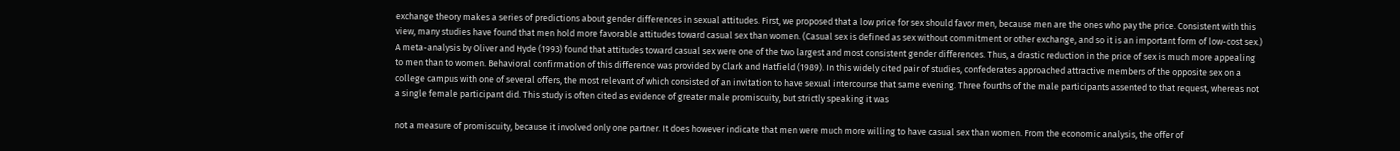exchange theory makes a series of predictions about gender differences in sexual attitudes. First, we proposed that a low price for sex should favor men, because men are the ones who pay the price. Consistent with this view, many studies have found that men hold more favorable attitudes toward casual sex than women. (Casual sex is defined as sex without commitment or other exchange, and so it is an important form of low-cost sex.) A meta-analysis by Oliver and Hyde (1993) found that attitudes toward casual sex were one of the two largest and most consistent gender differences. Thus, a drastic reduction in the price of sex is much more appealing to men than to women. Behavioral confirmation of this difference was provided by Clark and Hatfield (1989). In this widely cited pair of studies, confederates approached attractive members of the opposite sex on a college campus with one of several offers, the most relevant of which consisted of an invitation to have sexual intercourse that same evening. Three fourths of the male participants assented to that request, whereas not a single female participant did. This study is often cited as evidence of greater male promiscuity, but strictly speaking it was

not a measure of promiscuity, because it involved only one partner. It does however indicate that men were much more willing to have casual sex than women. From the economic analysis, the offer of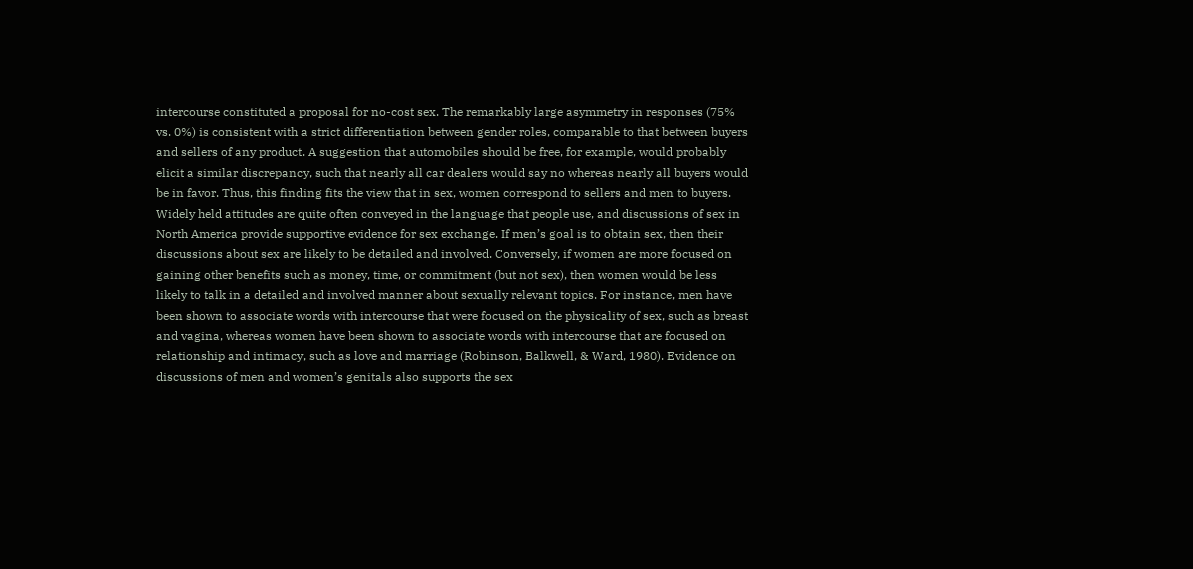intercourse constituted a proposal for no-cost sex. The remarkably large asymmetry in responses (75% vs. 0%) is consistent with a strict differentiation between gender roles, comparable to that between buyers and sellers of any product. A suggestion that automobiles should be free, for example, would probably elicit a similar discrepancy, such that nearly all car dealers would say no whereas nearly all buyers would be in favor. Thus, this finding fits the view that in sex, women correspond to sellers and men to buyers. Widely held attitudes are quite often conveyed in the language that people use, and discussions of sex in North America provide supportive evidence for sex exchange. If men’s goal is to obtain sex, then their discussions about sex are likely to be detailed and involved. Conversely, if women are more focused on gaining other benefits such as money, time, or commitment (but not sex), then women would be less likely to talk in a detailed and involved manner about sexually relevant topics. For instance, men have been shown to associate words with intercourse that were focused on the physicality of sex, such as breast and vagina, whereas women have been shown to associate words with intercourse that are focused on relationship and intimacy, such as love and marriage (Robinson, Balkwell, & Ward, 1980). Evidence on discussions of men and women’s genitals also supports the sex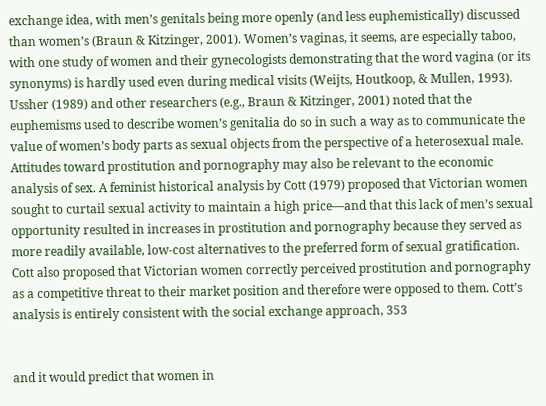exchange idea, with men’s genitals being more openly (and less euphemistically) discussed than women’s (Braun & Kitzinger, 2001). Women’s vaginas, it seems, are especially taboo, with one study of women and their gynecologists demonstrating that the word vagina (or its synonyms) is hardly used even during medical visits (Weijts, Houtkoop, & Mullen, 1993). Ussher (1989) and other researchers (e.g., Braun & Kitzinger, 2001) noted that the euphemisms used to describe women’s genitalia do so in such a way as to communicate the value of women’s body parts as sexual objects from the perspective of a heterosexual male. Attitudes toward prostitution and pornography may also be relevant to the economic analysis of sex. A feminist historical analysis by Cott (1979) proposed that Victorian women sought to curtail sexual activity to maintain a high price—and that this lack of men’s sexual opportunity resulted in increases in prostitution and pornography because they served as more readily available, low-cost alternatives to the preferred form of sexual gratification. Cott also proposed that Victorian women correctly perceived prostitution and pornography as a competitive threat to their market position and therefore were opposed to them. Cott’s analysis is entirely consistent with the social exchange approach, 353


and it would predict that women in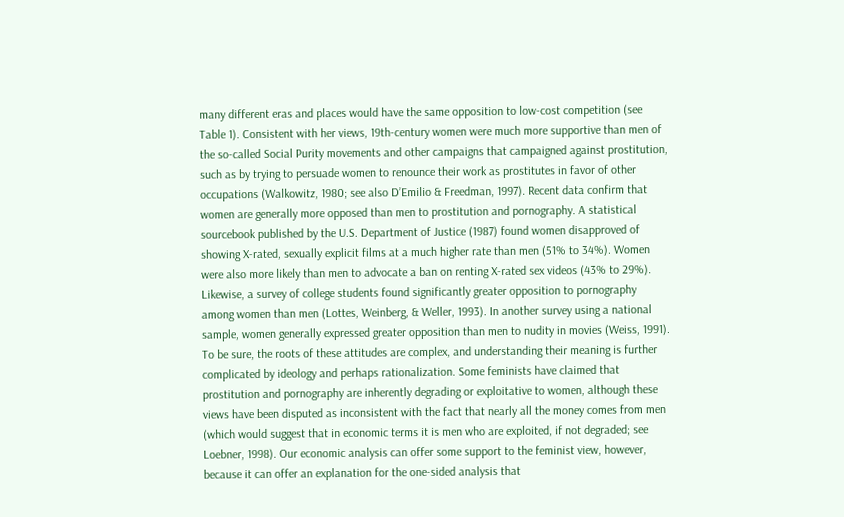many different eras and places would have the same opposition to low-cost competition (see Table 1). Consistent with her views, 19th-century women were much more supportive than men of the so-called Social Purity movements and other campaigns that campaigned against prostitution, such as by trying to persuade women to renounce their work as prostitutes in favor of other occupations (Walkowitz, 1980; see also D’Emilio & Freedman, 1997). Recent data confirm that women are generally more opposed than men to prostitution and pornography. A statistical sourcebook published by the U.S. Department of Justice (1987) found women disapproved of showing X-rated, sexually explicit films at a much higher rate than men (51% to 34%). Women were also more likely than men to advocate a ban on renting X-rated sex videos (43% to 29%). Likewise, a survey of college students found significantly greater opposition to pornography among women than men (Lottes, Weinberg, & Weller, 1993). In another survey using a national sample, women generally expressed greater opposition than men to nudity in movies (Weiss, 1991). To be sure, the roots of these attitudes are complex, and understanding their meaning is further complicated by ideology and perhaps rationalization. Some feminists have claimed that prostitution and pornography are inherently degrading or exploitative to women, although these views have been disputed as inconsistent with the fact that nearly all the money comes from men (which would suggest that in economic terms it is men who are exploited, if not degraded; see Loebner, 1998). Our economic analysis can offer some support to the feminist view, however, because it can offer an explanation for the one-sided analysis that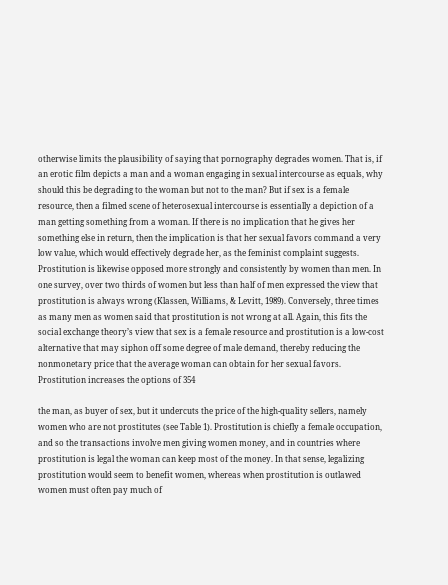otherwise limits the plausibility of saying that pornography degrades women. That is, if an erotic film depicts a man and a woman engaging in sexual intercourse as equals, why should this be degrading to the woman but not to the man? But if sex is a female resource, then a filmed scene of heterosexual intercourse is essentially a depiction of a man getting something from a woman. If there is no implication that he gives her something else in return, then the implication is that her sexual favors command a very low value, which would effectively degrade her, as the feminist complaint suggests. Prostitution is likewise opposed more strongly and consistently by women than men. In one survey, over two thirds of women but less than half of men expressed the view that prostitution is always wrong (Klassen, Williams, & Levitt, 1989). Conversely, three times as many men as women said that prostitution is not wrong at all. Again, this fits the social exchange theory’s view that sex is a female resource and prostitution is a low-cost alternative that may siphon off some degree of male demand, thereby reducing the nonmonetary price that the average woman can obtain for her sexual favors. Prostitution increases the options of 354

the man, as buyer of sex, but it undercuts the price of the high-quality sellers, namely women who are not prostitutes (see Table 1). Prostitution is chiefly a female occupation, and so the transactions involve men giving women money, and in countries where prostitution is legal the woman can keep most of the money. In that sense, legalizing prostitution would seem to benefit women, whereas when prostitution is outlawed women must often pay much of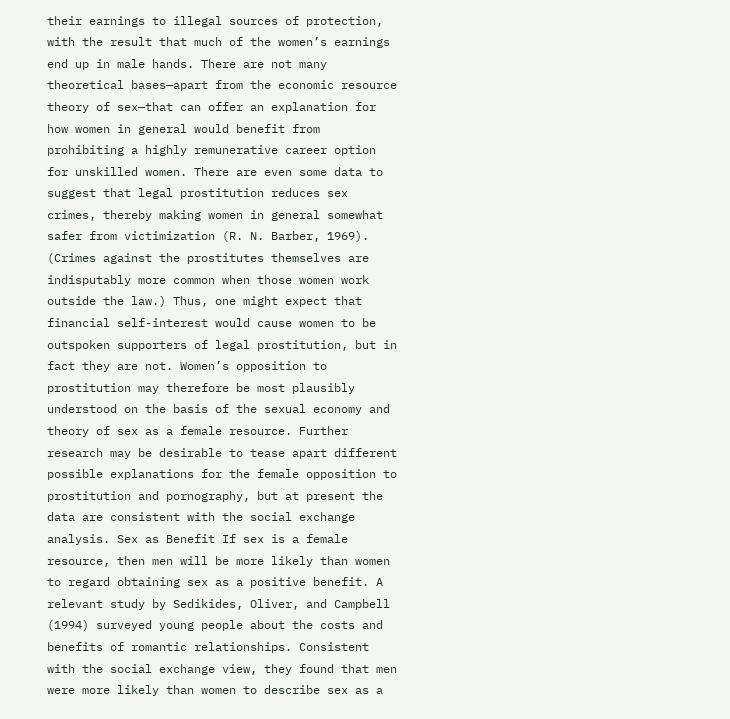their earnings to illegal sources of protection, with the result that much of the women’s earnings end up in male hands. There are not many theoretical bases—apart from the economic resource theory of sex—that can offer an explanation for how women in general would benefit from prohibiting a highly remunerative career option for unskilled women. There are even some data to suggest that legal prostitution reduces sex crimes, thereby making women in general somewhat safer from victimization (R. N. Barber, 1969). (Crimes against the prostitutes themselves are indisputably more common when those women work outside the law.) Thus, one might expect that financial self-interest would cause women to be outspoken supporters of legal prostitution, but in fact they are not. Women’s opposition to prostitution may therefore be most plausibly understood on the basis of the sexual economy and theory of sex as a female resource. Further research may be desirable to tease apart different possible explanations for the female opposition to prostitution and pornography, but at present the data are consistent with the social exchange analysis. Sex as Benefit If sex is a female resource, then men will be more likely than women to regard obtaining sex as a positive benefit. A relevant study by Sedikides, Oliver, and Campbell (1994) surveyed young people about the costs and benefits of romantic relationships. Consistent with the social exchange view, they found that men were more likely than women to describe sex as a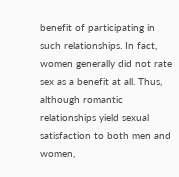benefit of participating in such relationships. In fact, women generally did not rate sex as a benefit at all. Thus, although romantic relationships yield sexual satisfaction to both men and women,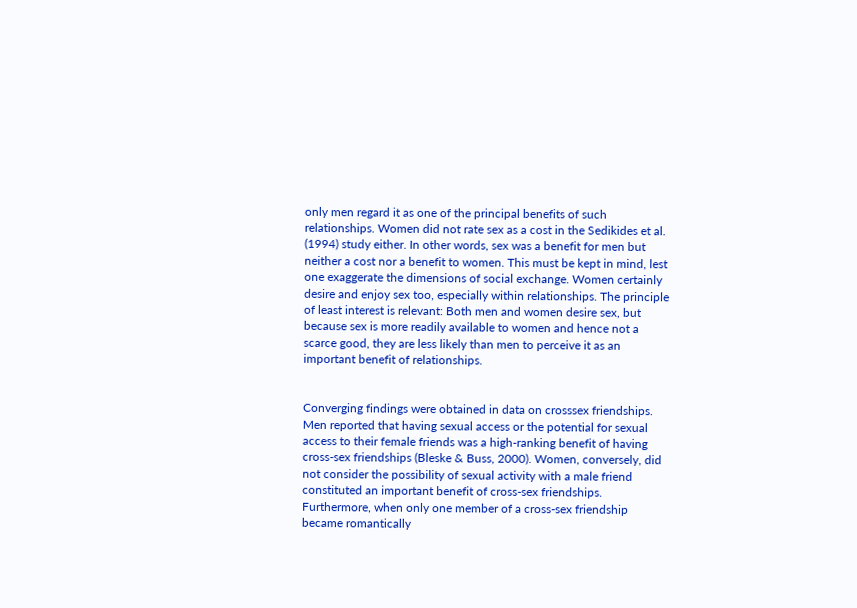only men regard it as one of the principal benefits of such relationships. Women did not rate sex as a cost in the Sedikides et al. (1994) study either. In other words, sex was a benefit for men but neither a cost nor a benefit to women. This must be kept in mind, lest one exaggerate the dimensions of social exchange. Women certainly desire and enjoy sex too, especially within relationships. The principle of least interest is relevant: Both men and women desire sex, but because sex is more readily available to women and hence not a scarce good, they are less likely than men to perceive it as an important benefit of relationships.


Converging findings were obtained in data on crosssex friendships. Men reported that having sexual access or the potential for sexual access to their female friends was a high-ranking benefit of having cross-sex friendships (Bleske & Buss, 2000). Women, conversely, did not consider the possibility of sexual activity with a male friend constituted an important benefit of cross-sex friendships. Furthermore, when only one member of a cross-sex friendship became romantically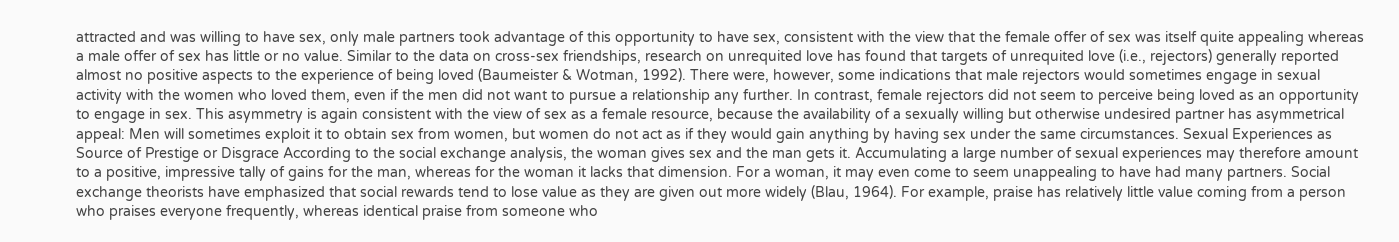attracted and was willing to have sex, only male partners took advantage of this opportunity to have sex, consistent with the view that the female offer of sex was itself quite appealing whereas a male offer of sex has little or no value. Similar to the data on cross-sex friendships, research on unrequited love has found that targets of unrequited love (i.e., rejectors) generally reported almost no positive aspects to the experience of being loved (Baumeister & Wotman, 1992). There were, however, some indications that male rejectors would sometimes engage in sexual activity with the women who loved them, even if the men did not want to pursue a relationship any further. In contrast, female rejectors did not seem to perceive being loved as an opportunity to engage in sex. This asymmetry is again consistent with the view of sex as a female resource, because the availability of a sexually willing but otherwise undesired partner has asymmetrical appeal: Men will sometimes exploit it to obtain sex from women, but women do not act as if they would gain anything by having sex under the same circumstances. Sexual Experiences as Source of Prestige or Disgrace According to the social exchange analysis, the woman gives sex and the man gets it. Accumulating a large number of sexual experiences may therefore amount to a positive, impressive tally of gains for the man, whereas for the woman it lacks that dimension. For a woman, it may even come to seem unappealing to have had many partners. Social exchange theorists have emphasized that social rewards tend to lose value as they are given out more widely (Blau, 1964). For example, praise has relatively little value coming from a person who praises everyone frequently, whereas identical praise from someone who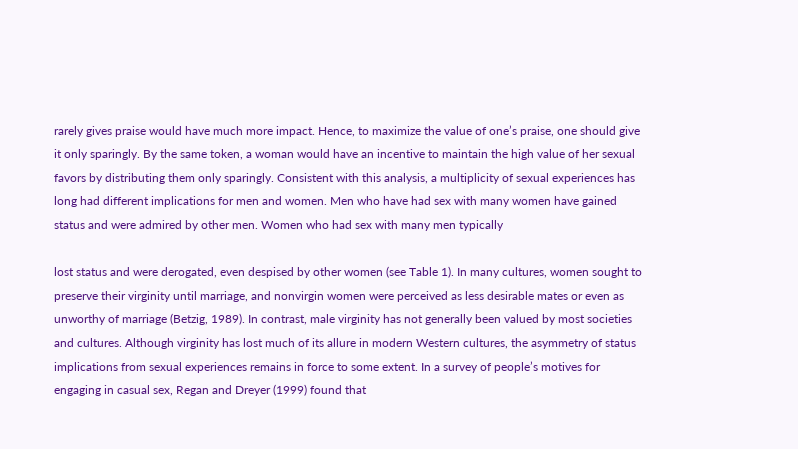rarely gives praise would have much more impact. Hence, to maximize the value of one’s praise, one should give it only sparingly. By the same token, a woman would have an incentive to maintain the high value of her sexual favors by distributing them only sparingly. Consistent with this analysis, a multiplicity of sexual experiences has long had different implications for men and women. Men who have had sex with many women have gained status and were admired by other men. Women who had sex with many men typically

lost status and were derogated, even despised by other women (see Table 1). In many cultures, women sought to preserve their virginity until marriage, and nonvirgin women were perceived as less desirable mates or even as unworthy of marriage (Betzig, 1989). In contrast, male virginity has not generally been valued by most societies and cultures. Although virginity has lost much of its allure in modern Western cultures, the asymmetry of status implications from sexual experiences remains in force to some extent. In a survey of people’s motives for engaging in casual sex, Regan and Dreyer (1999) found that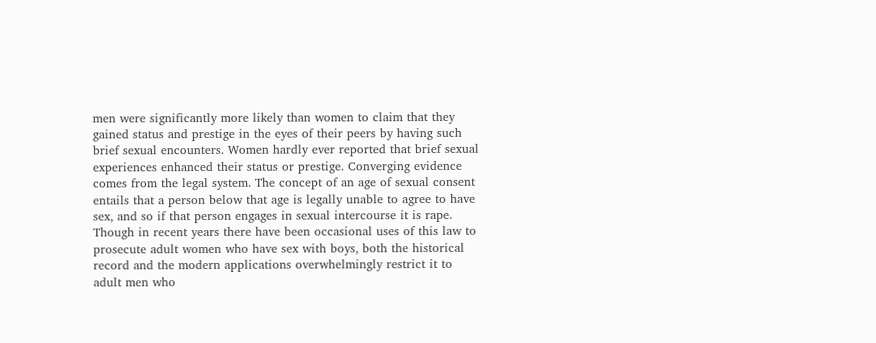men were significantly more likely than women to claim that they gained status and prestige in the eyes of their peers by having such brief sexual encounters. Women hardly ever reported that brief sexual experiences enhanced their status or prestige. Converging evidence comes from the legal system. The concept of an age of sexual consent entails that a person below that age is legally unable to agree to have sex, and so if that person engages in sexual intercourse it is rape. Though in recent years there have been occasional uses of this law to prosecute adult women who have sex with boys, both the historical record and the modern applications overwhelmingly restrict it to adult men who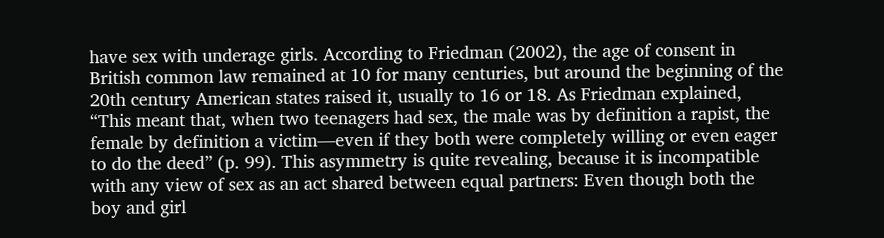have sex with underage girls. According to Friedman (2002), the age of consent in British common law remained at 10 for many centuries, but around the beginning of the 20th century American states raised it, usually to 16 or 18. As Friedman explained, “This meant that, when two teenagers had sex, the male was by definition a rapist, the female by definition a victim—even if they both were completely willing or even eager to do the deed” (p. 99). This asymmetry is quite revealing, because it is incompatible with any view of sex as an act shared between equal partners: Even though both the boy and girl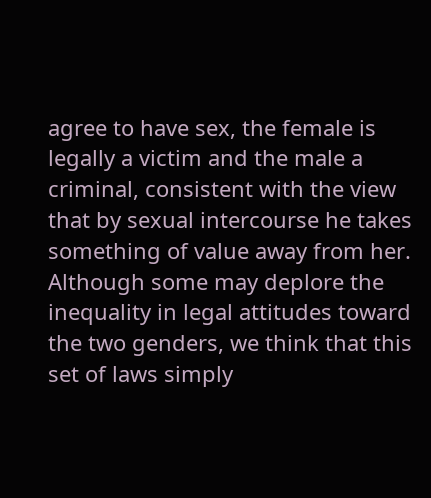agree to have sex, the female is legally a victim and the male a criminal, consistent with the view that by sexual intercourse he takes something of value away from her. Although some may deplore the inequality in legal attitudes toward the two genders, we think that this set of laws simply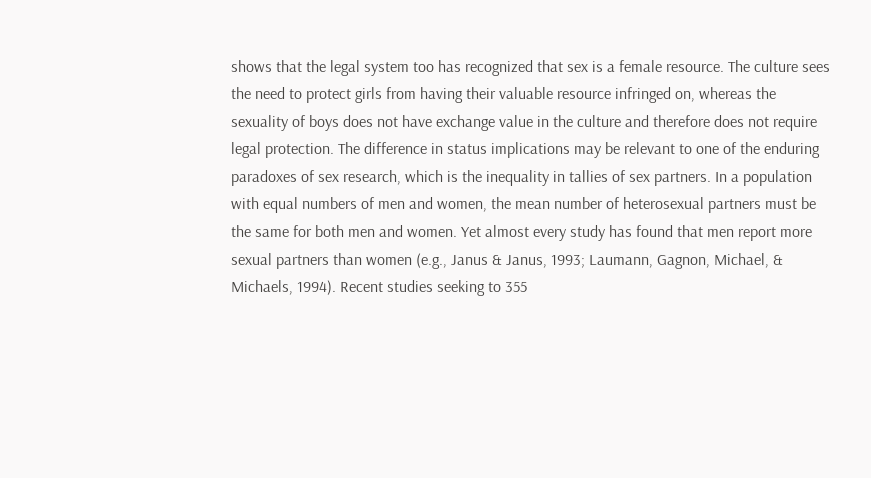shows that the legal system too has recognized that sex is a female resource. The culture sees the need to protect girls from having their valuable resource infringed on, whereas the sexuality of boys does not have exchange value in the culture and therefore does not require legal protection. The difference in status implications may be relevant to one of the enduring paradoxes of sex research, which is the inequality in tallies of sex partners. In a population with equal numbers of men and women, the mean number of heterosexual partners must be the same for both men and women. Yet almost every study has found that men report more sexual partners than women (e.g., Janus & Janus, 1993; Laumann, Gagnon, Michael, & Michaels, 1994). Recent studies seeking to 355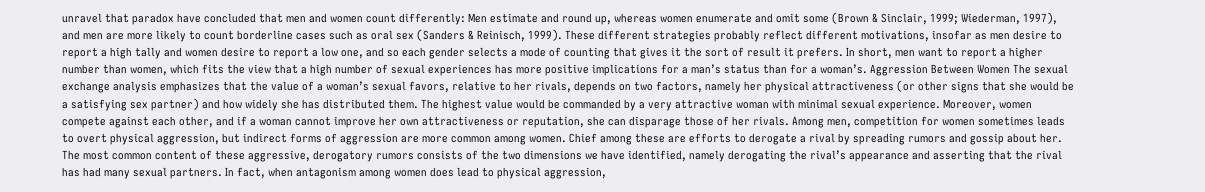unravel that paradox have concluded that men and women count differently: Men estimate and round up, whereas women enumerate and omit some (Brown & Sinclair, 1999; Wiederman, 1997), and men are more likely to count borderline cases such as oral sex (Sanders & Reinisch, 1999). These different strategies probably reflect different motivations, insofar as men desire to report a high tally and women desire to report a low one, and so each gender selects a mode of counting that gives it the sort of result it prefers. In short, men want to report a higher number than women, which fits the view that a high number of sexual experiences has more positive implications for a man’s status than for a woman’s. Aggression Between Women The sexual exchange analysis emphasizes that the value of a woman’s sexual favors, relative to her rivals, depends on two factors, namely her physical attractiveness (or other signs that she would be a satisfying sex partner) and how widely she has distributed them. The highest value would be commanded by a very attractive woman with minimal sexual experience. Moreover, women compete against each other, and if a woman cannot improve her own attractiveness or reputation, she can disparage those of her rivals. Among men, competition for women sometimes leads to overt physical aggression, but indirect forms of aggression are more common among women. Chief among these are efforts to derogate a rival by spreading rumors and gossip about her. The most common content of these aggressive, derogatory rumors consists of the two dimensions we have identified, namely derogating the rival’s appearance and asserting that the rival has had many sexual partners. In fact, when antagonism among women does lead to physical aggression,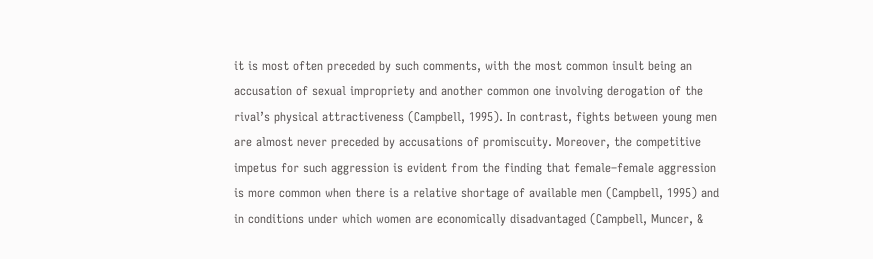it is most often preceded by such comments, with the most common insult being an accusation of sexual impropriety and another common one involving derogation of the rival’s physical attractiveness (Campbell, 1995). In contrast, fights between young men are almost never preceded by accusations of promiscuity. Moreover, the competitive impetus for such aggression is evident from the finding that female–female aggression is more common when there is a relative shortage of available men (Campbell, 1995) and in conditions under which women are economically disadvantaged (Campbell, Muncer, &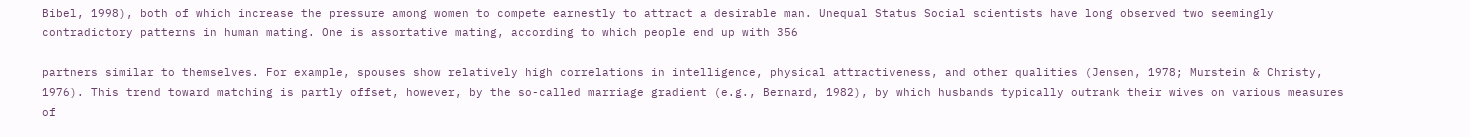Bibel, 1998), both of which increase the pressure among women to compete earnestly to attract a desirable man. Unequal Status Social scientists have long observed two seemingly contradictory patterns in human mating. One is assortative mating, according to which people end up with 356

partners similar to themselves. For example, spouses show relatively high correlations in intelligence, physical attractiveness, and other qualities (Jensen, 1978; Murstein & Christy, 1976). This trend toward matching is partly offset, however, by the so-called marriage gradient (e.g., Bernard, 1982), by which husbands typically outrank their wives on various measures of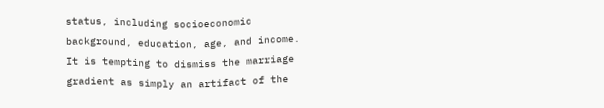status, including socioeconomic background, education, age, and income. It is tempting to dismiss the marriage gradient as simply an artifact of the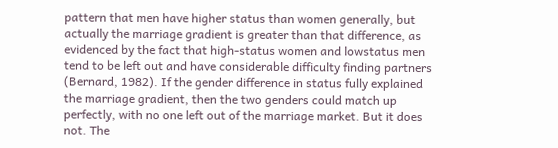pattern that men have higher status than women generally, but actually the marriage gradient is greater than that difference, as evidenced by the fact that high-status women and lowstatus men tend to be left out and have considerable difficulty finding partners (Bernard, 1982). If the gender difference in status fully explained the marriage gradient, then the two genders could match up perfectly, with no one left out of the marriage market. But it does not. The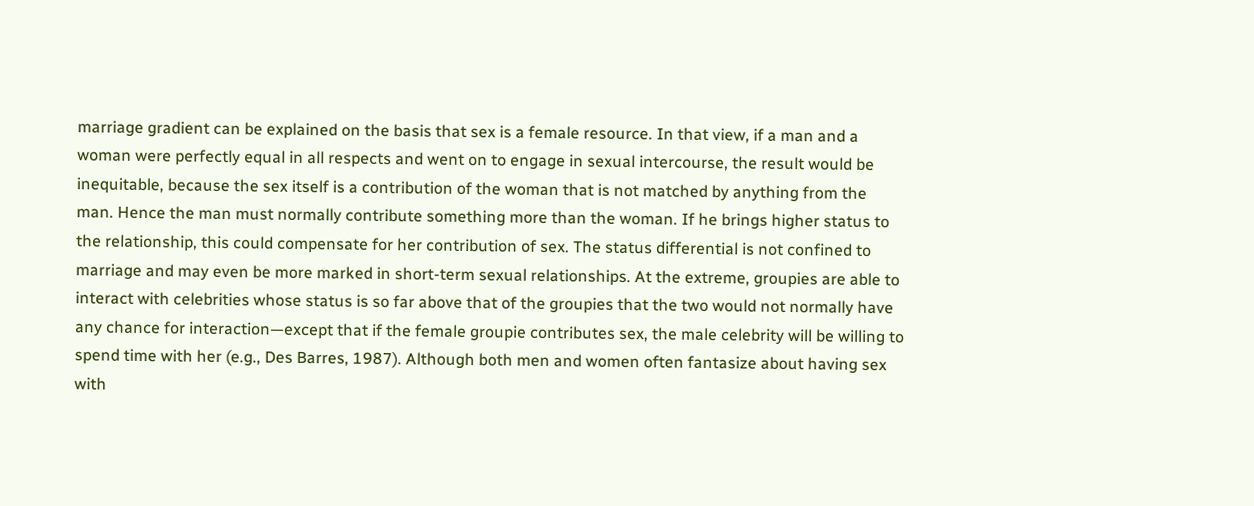marriage gradient can be explained on the basis that sex is a female resource. In that view, if a man and a woman were perfectly equal in all respects and went on to engage in sexual intercourse, the result would be inequitable, because the sex itself is a contribution of the woman that is not matched by anything from the man. Hence the man must normally contribute something more than the woman. If he brings higher status to the relationship, this could compensate for her contribution of sex. The status differential is not confined to marriage and may even be more marked in short-term sexual relationships. At the extreme, groupies are able to interact with celebrities whose status is so far above that of the groupies that the two would not normally have any chance for interaction—except that if the female groupie contributes sex, the male celebrity will be willing to spend time with her (e.g., Des Barres, 1987). Although both men and women often fantasize about having sex with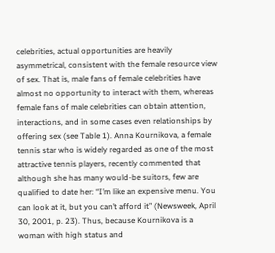celebrities, actual opportunities are heavily asymmetrical, consistent with the female resource view of sex. That is, male fans of female celebrities have almost no opportunity to interact with them, whereas female fans of male celebrities can obtain attention, interactions, and in some cases even relationships by offering sex (see Table 1). Anna Kournikova, a female tennis star who is widely regarded as one of the most attractive tennis players, recently commented that although she has many would-be suitors, few are qualified to date her: “I’m like an expensive menu. You can look at it, but you can’t afford it” (Newsweek, April 30, 2001, p. 23). Thus, because Kournikova is a woman with high status and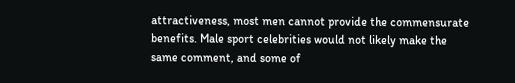attractiveness, most men cannot provide the commensurate benefits. Male sport celebrities would not likely make the same comment, and some of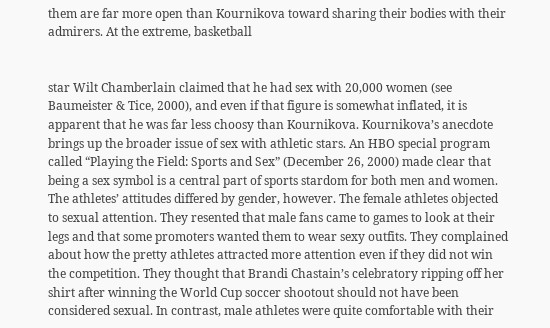them are far more open than Kournikova toward sharing their bodies with their admirers. At the extreme, basketball


star Wilt Chamberlain claimed that he had sex with 20,000 women (see Baumeister & Tice, 2000), and even if that figure is somewhat inflated, it is apparent that he was far less choosy than Kournikova. Kournikova’s anecdote brings up the broader issue of sex with athletic stars. An HBO special program called “Playing the Field: Sports and Sex” (December 26, 2000) made clear that being a sex symbol is a central part of sports stardom for both men and women. The athletes’ attitudes differed by gender, however. The female athletes objected to sexual attention. They resented that male fans came to games to look at their legs and that some promoters wanted them to wear sexy outfits. They complained about how the pretty athletes attracted more attention even if they did not win the competition. They thought that Brandi Chastain’s celebratory ripping off her shirt after winning the World Cup soccer shootout should not have been considered sexual. In contrast, male athletes were quite comfortable with their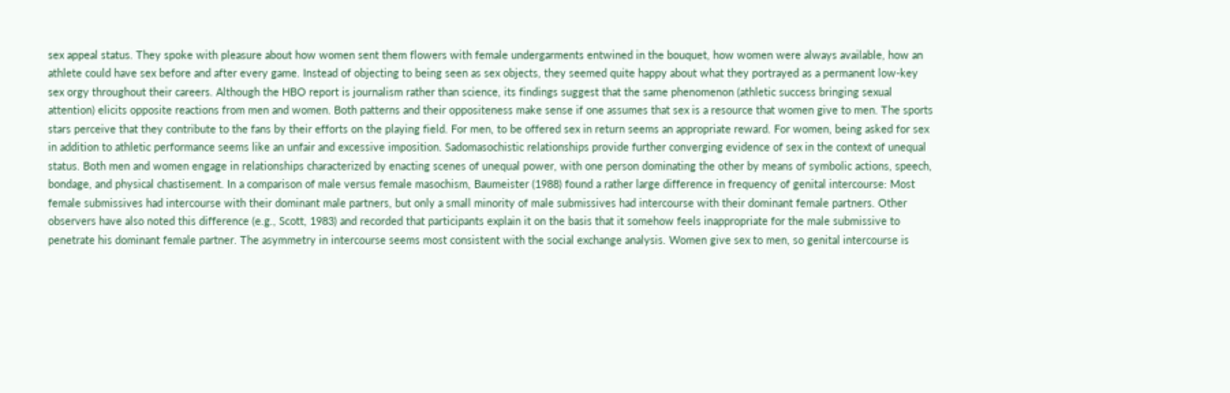sex appeal status. They spoke with pleasure about how women sent them flowers with female undergarments entwined in the bouquet, how women were always available, how an athlete could have sex before and after every game. Instead of objecting to being seen as sex objects, they seemed quite happy about what they portrayed as a permanent low-key sex orgy throughout their careers. Although the HBO report is journalism rather than science, its findings suggest that the same phenomenon (athletic success bringing sexual attention) elicits opposite reactions from men and women. Both patterns and their oppositeness make sense if one assumes that sex is a resource that women give to men. The sports stars perceive that they contribute to the fans by their efforts on the playing field. For men, to be offered sex in return seems an appropriate reward. For women, being asked for sex in addition to athletic performance seems like an unfair and excessive imposition. Sadomasochistic relationships provide further converging evidence of sex in the context of unequal status. Both men and women engage in relationships characterized by enacting scenes of unequal power, with one person dominating the other by means of symbolic actions, speech, bondage, and physical chastisement. In a comparison of male versus female masochism, Baumeister (1988) found a rather large difference in frequency of genital intercourse: Most female submissives had intercourse with their dominant male partners, but only a small minority of male submissives had intercourse with their dominant female partners. Other observers have also noted this difference (e.g., Scott, 1983) and recorded that participants explain it on the basis that it somehow feels inappropriate for the male submissive to penetrate his dominant female partner. The asymmetry in intercourse seems most consistent with the social exchange analysis. Women give sex to men, so genital intercourse is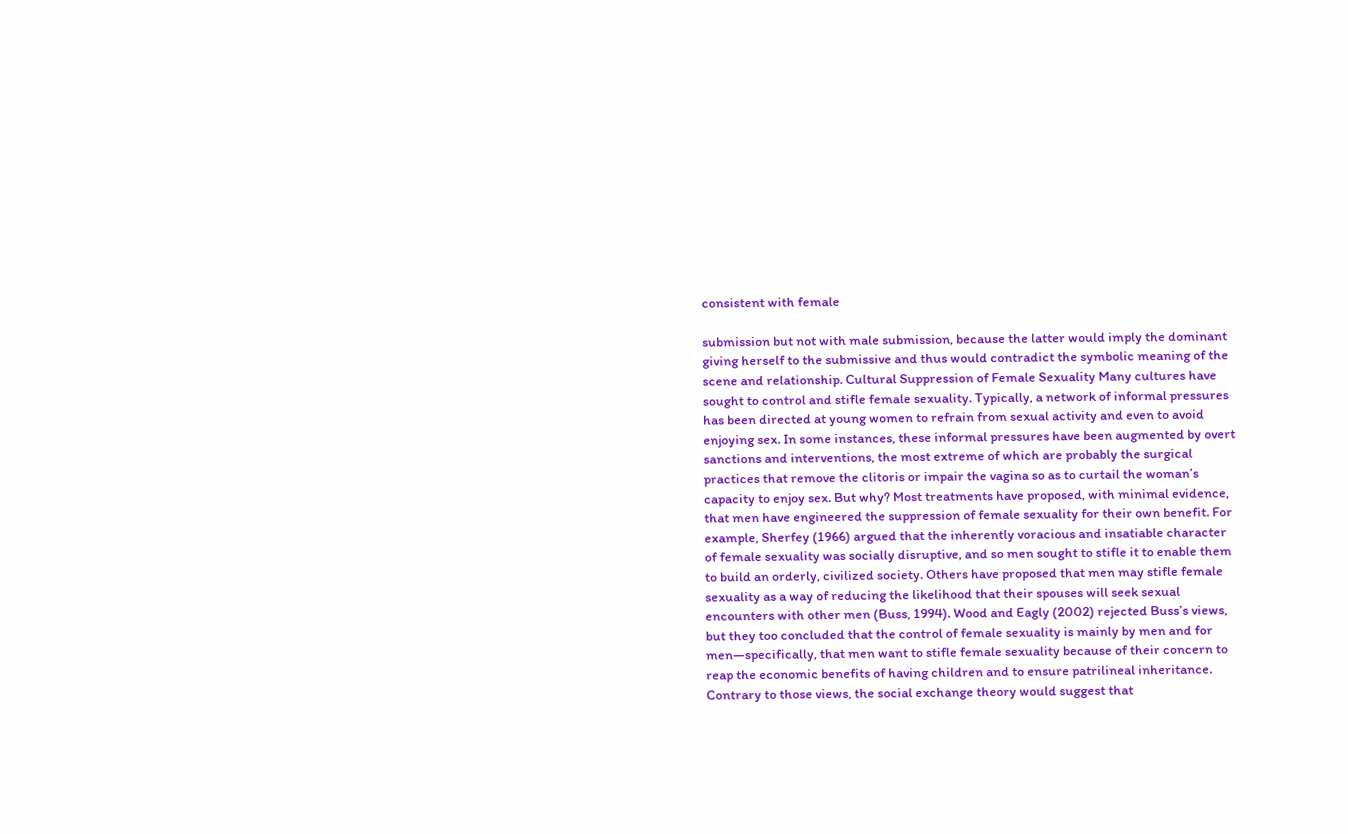consistent with female

submission but not with male submission, because the latter would imply the dominant giving herself to the submissive and thus would contradict the symbolic meaning of the scene and relationship. Cultural Suppression of Female Sexuality Many cultures have sought to control and stifle female sexuality. Typically, a network of informal pressures has been directed at young women to refrain from sexual activity and even to avoid enjoying sex. In some instances, these informal pressures have been augmented by overt sanctions and interventions, the most extreme of which are probably the surgical practices that remove the clitoris or impair the vagina so as to curtail the woman’s capacity to enjoy sex. But why? Most treatments have proposed, with minimal evidence, that men have engineered the suppression of female sexuality for their own benefit. For example, Sherfey (1966) argued that the inherently voracious and insatiable character of female sexuality was socially disruptive, and so men sought to stifle it to enable them to build an orderly, civilized society. Others have proposed that men may stifle female sexuality as a way of reducing the likelihood that their spouses will seek sexual encounters with other men (Buss, 1994). Wood and Eagly (2002) rejected Buss’s views, but they too concluded that the control of female sexuality is mainly by men and for men—specifically, that men want to stifle female sexuality because of their concern to reap the economic benefits of having children and to ensure patrilineal inheritance. Contrary to those views, the social exchange theory would suggest that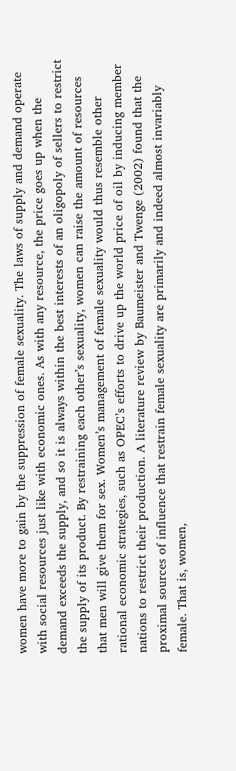women have more to gain by the suppression of female sexuality. The laws of supply and demand operate with social resources just like with economic ones. As with any resource, the price goes up when the demand exceeds the supply, and so it is always within the best interests of an oligopoly of sellers to restrict the supply of its product. By restraining each other’s sexuality, women can raise the amount of resources that men will give them for sex. Women’s management of female sexuality would thus resemble other rational economic strategies, such as OPEC’s efforts to drive up the world price of oil by inducing member nations to restrict their production. A literature review by Baumeister and Twenge (2002) found that the proximal sources of influence that restrain female sexuality are primarily and indeed almost invariably female. That is, women,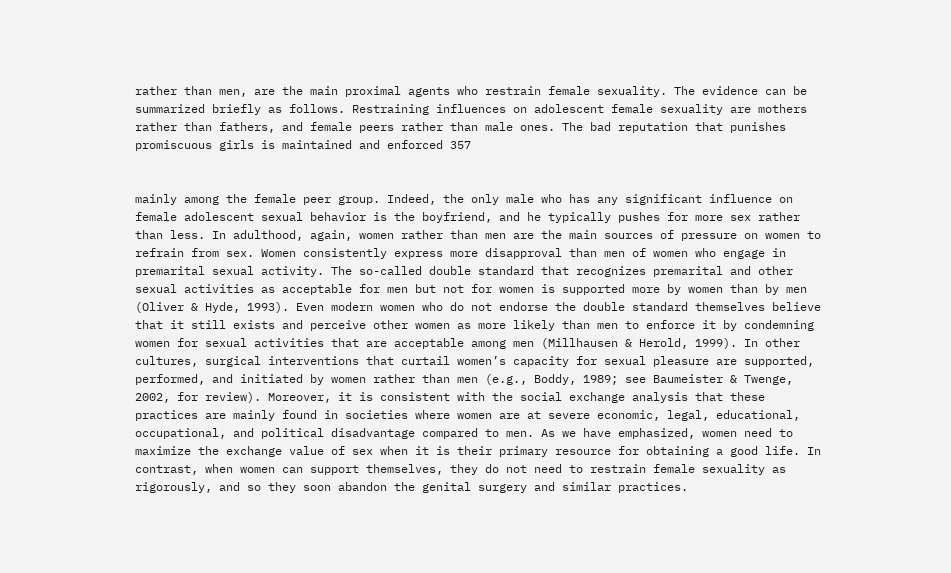rather than men, are the main proximal agents who restrain female sexuality. The evidence can be summarized briefly as follows. Restraining influences on adolescent female sexuality are mothers rather than fathers, and female peers rather than male ones. The bad reputation that punishes promiscuous girls is maintained and enforced 357


mainly among the female peer group. Indeed, the only male who has any significant influence on female adolescent sexual behavior is the boyfriend, and he typically pushes for more sex rather than less. In adulthood, again, women rather than men are the main sources of pressure on women to refrain from sex. Women consistently express more disapproval than men of women who engage in premarital sexual activity. The so-called double standard that recognizes premarital and other sexual activities as acceptable for men but not for women is supported more by women than by men (Oliver & Hyde, 1993). Even modern women who do not endorse the double standard themselves believe that it still exists and perceive other women as more likely than men to enforce it by condemning women for sexual activities that are acceptable among men (Millhausen & Herold, 1999). In other cultures, surgical interventions that curtail women’s capacity for sexual pleasure are supported, performed, and initiated by women rather than men (e.g., Boddy, 1989; see Baumeister & Twenge, 2002, for review). Moreover, it is consistent with the social exchange analysis that these practices are mainly found in societies where women are at severe economic, legal, educational, occupational, and political disadvantage compared to men. As we have emphasized, women need to maximize the exchange value of sex when it is their primary resource for obtaining a good life. In contrast, when women can support themselves, they do not need to restrain female sexuality as rigorously, and so they soon abandon the genital surgery and similar practices.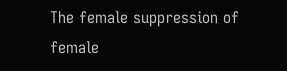The female suppression of female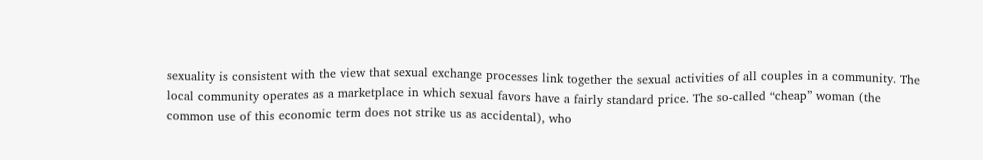sexuality is consistent with the view that sexual exchange processes link together the sexual activities of all couples in a community. The local community operates as a marketplace in which sexual favors have a fairly standard price. The so-called “cheap” woman (the common use of this economic term does not strike us as accidental), who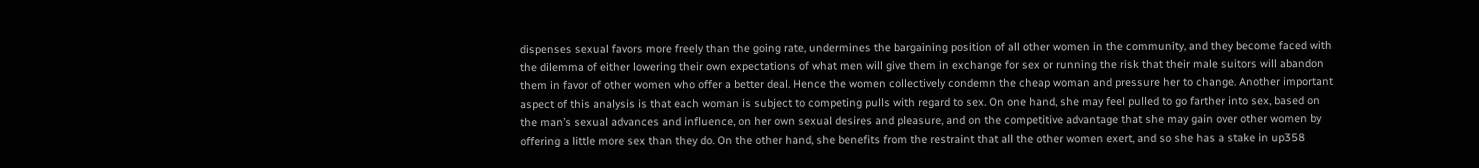dispenses sexual favors more freely than the going rate, undermines the bargaining position of all other women in the community, and they become faced with the dilemma of either lowering their own expectations of what men will give them in exchange for sex or running the risk that their male suitors will abandon them in favor of other women who offer a better deal. Hence the women collectively condemn the cheap woman and pressure her to change. Another important aspect of this analysis is that each woman is subject to competing pulls with regard to sex. On one hand, she may feel pulled to go farther into sex, based on the man’s sexual advances and influence, on her own sexual desires and pleasure, and on the competitive advantage that she may gain over other women by offering a little more sex than they do. On the other hand, she benefits from the restraint that all the other women exert, and so she has a stake in up358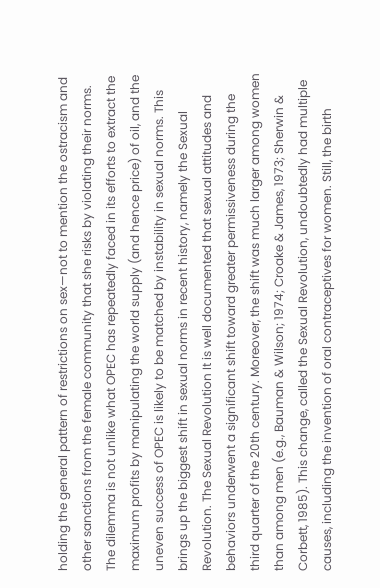holding the general pattern of restrictions on sex—not to mention the ostracism and other sanctions from the female community that she risks by violating their norms. The dilemma is not unlike what OPEC has repeatedly faced in its efforts to extract the maximum profits by manipulating the world supply (and hence price) of oil, and the uneven success of OPEC is likely to be matched by instability in sexual norms. This brings up the biggest shift in sexual norms in recent history, namely the Sexual Revolution. The Sexual Revolution It is well documented that sexual attitudes and behaviors underwent a significant shift toward greater permissiveness during the third quarter of the 20th century. Moreover, the shift was much larger among women than among men (e.g., Bauman & Wilson; 1974; Croake & James, 1973; Sherwin & Corbett, 1985). This change, called the Sexual Revolution, undoubtedly had multiple causes, including the invention of oral contraceptives for women. Still, the birth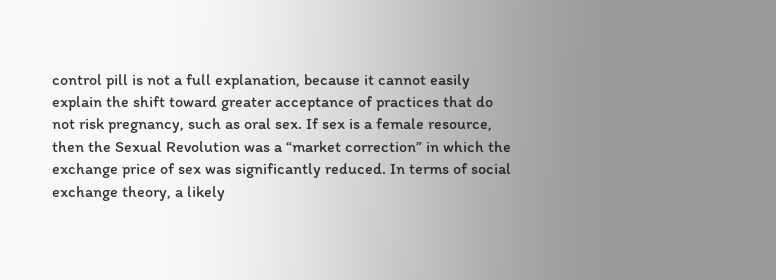control pill is not a full explanation, because it cannot easily explain the shift toward greater acceptance of practices that do not risk pregnancy, such as oral sex. If sex is a female resource, then the Sexual Revolution was a “market correction” in which the exchange price of sex was significantly reduced. In terms of social exchange theory, a likely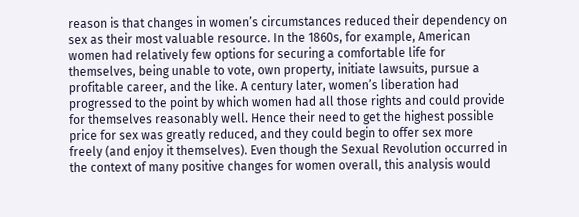reason is that changes in women’s circumstances reduced their dependency on sex as their most valuable resource. In the 1860s, for example, American women had relatively few options for securing a comfortable life for themselves, being unable to vote, own property, initiate lawsuits, pursue a profitable career, and the like. A century later, women’s liberation had progressed to the point by which women had all those rights and could provide for themselves reasonably well. Hence their need to get the highest possible price for sex was greatly reduced, and they could begin to offer sex more freely (and enjoy it themselves). Even though the Sexual Revolution occurred in the context of many positive changes for women overall, this analysis would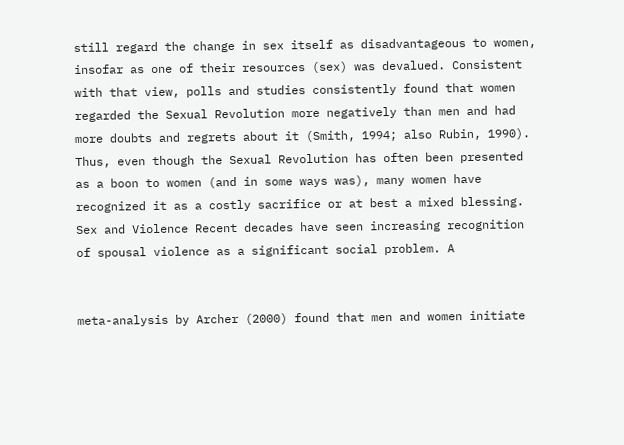still regard the change in sex itself as disadvantageous to women, insofar as one of their resources (sex) was devalued. Consistent with that view, polls and studies consistently found that women regarded the Sexual Revolution more negatively than men and had more doubts and regrets about it (Smith, 1994; also Rubin, 1990). Thus, even though the Sexual Revolution has often been presented as a boon to women (and in some ways was), many women have recognized it as a costly sacrifice or at best a mixed blessing. Sex and Violence Recent decades have seen increasing recognition of spousal violence as a significant social problem. A


meta-analysis by Archer (2000) found that men and women initiate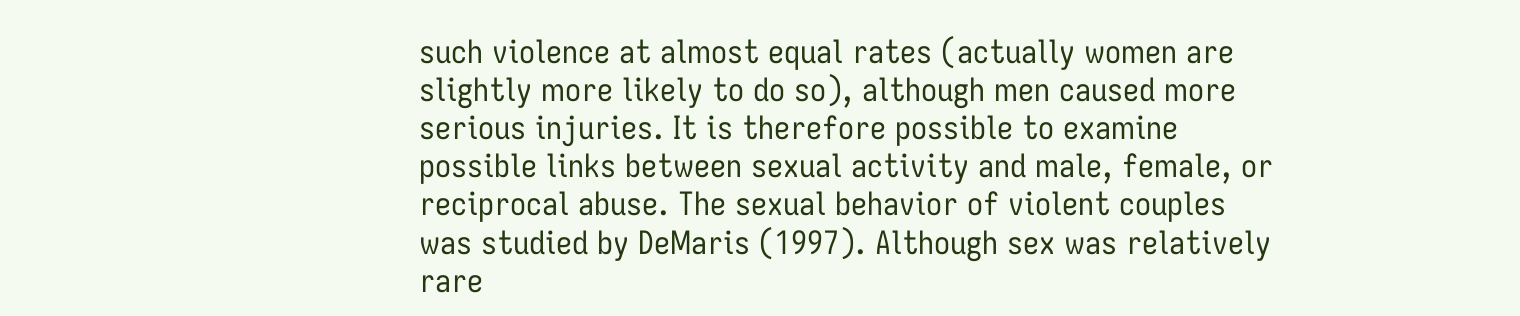such violence at almost equal rates (actually women are slightly more likely to do so), although men caused more serious injuries. It is therefore possible to examine possible links between sexual activity and male, female, or reciprocal abuse. The sexual behavior of violent couples was studied by DeMaris (1997). Although sex was relatively rare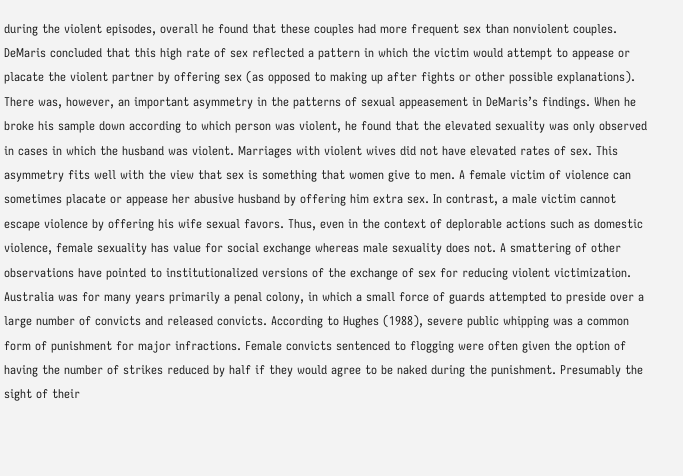during the violent episodes, overall he found that these couples had more frequent sex than nonviolent couples. DeMaris concluded that this high rate of sex reflected a pattern in which the victim would attempt to appease or placate the violent partner by offering sex (as opposed to making up after fights or other possible explanations). There was, however, an important asymmetry in the patterns of sexual appeasement in DeMaris’s findings. When he broke his sample down according to which person was violent, he found that the elevated sexuality was only observed in cases in which the husband was violent. Marriages with violent wives did not have elevated rates of sex. This asymmetry fits well with the view that sex is something that women give to men. A female victim of violence can sometimes placate or appease her abusive husband by offering him extra sex. In contrast, a male victim cannot escape violence by offering his wife sexual favors. Thus, even in the context of deplorable actions such as domestic violence, female sexuality has value for social exchange whereas male sexuality does not. A smattering of other observations have pointed to institutionalized versions of the exchange of sex for reducing violent victimization. Australia was for many years primarily a penal colony, in which a small force of guards attempted to preside over a large number of convicts and released convicts. According to Hughes (1988), severe public whipping was a common form of punishment for major infractions. Female convicts sentenced to flogging were often given the option of having the number of strikes reduced by half if they would agree to be naked during the punishment. Presumably the sight of their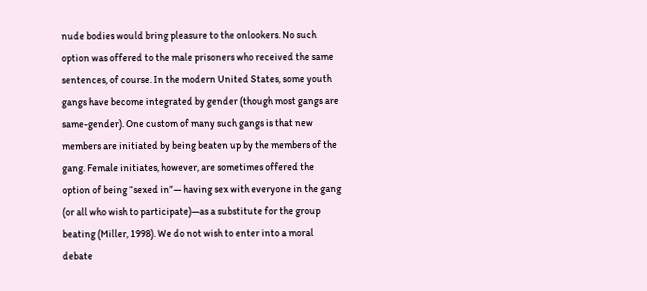nude bodies would bring pleasure to the onlookers. No such option was offered to the male prisoners who received the same sentences, of course. In the modern United States, some youth gangs have become integrated by gender (though most gangs are same-gender). One custom of many such gangs is that new members are initiated by being beaten up by the members of the gang. Female initiates, however, are sometimes offered the option of being “sexed in”— having sex with everyone in the gang (or all who wish to participate)—as a substitute for the group beating (Miller, 1998). We do not wish to enter into a moral debate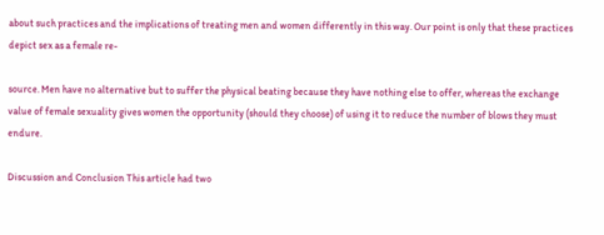about such practices and the implications of treating men and women differently in this way. Our point is only that these practices depict sex as a female re-

source. Men have no alternative but to suffer the physical beating because they have nothing else to offer, whereas the exchange value of female sexuality gives women the opportunity (should they choose) of using it to reduce the number of blows they must endure.

Discussion and Conclusion This article had two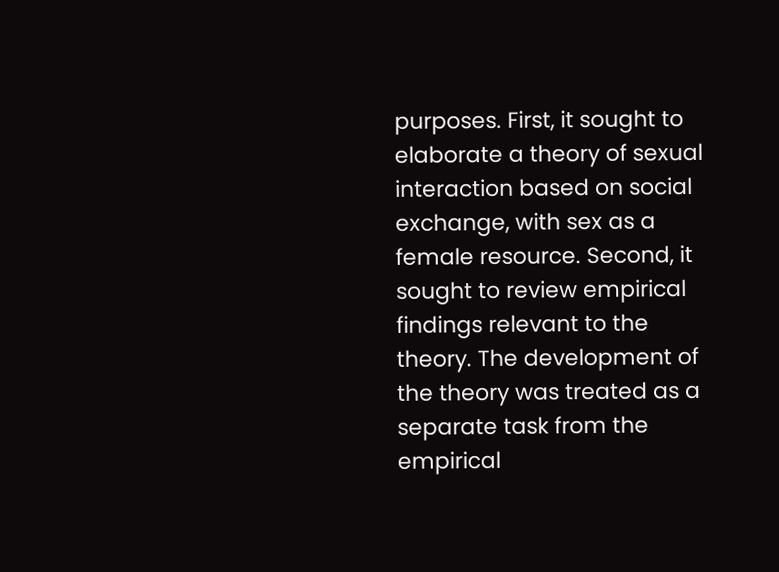purposes. First, it sought to elaborate a theory of sexual interaction based on social exchange, with sex as a female resource. Second, it sought to review empirical findings relevant to the theory. The development of the theory was treated as a separate task from the empirical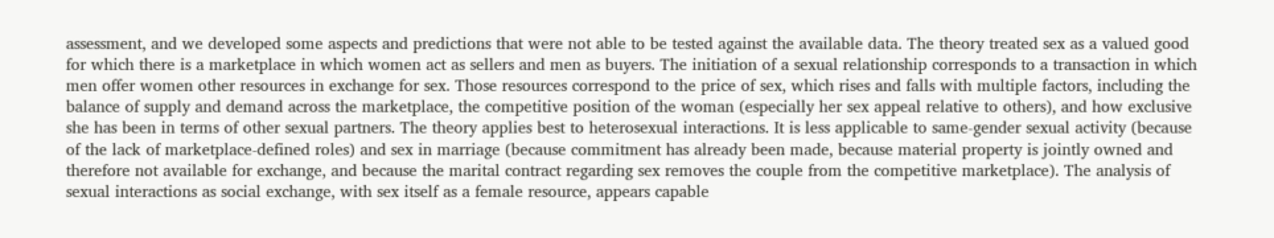assessment, and we developed some aspects and predictions that were not able to be tested against the available data. The theory treated sex as a valued good for which there is a marketplace in which women act as sellers and men as buyers. The initiation of a sexual relationship corresponds to a transaction in which men offer women other resources in exchange for sex. Those resources correspond to the price of sex, which rises and falls with multiple factors, including the balance of supply and demand across the marketplace, the competitive position of the woman (especially her sex appeal relative to others), and how exclusive she has been in terms of other sexual partners. The theory applies best to heterosexual interactions. It is less applicable to same-gender sexual activity (because of the lack of marketplace-defined roles) and sex in marriage (because commitment has already been made, because material property is jointly owned and therefore not available for exchange, and because the marital contract regarding sex removes the couple from the competitive marketplace). The analysis of sexual interactions as social exchange, with sex itself as a female resource, appears capable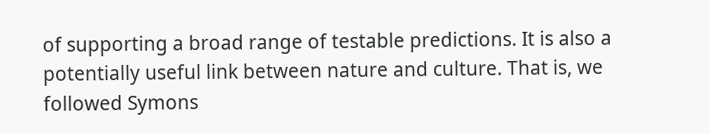of supporting a broad range of testable predictions. It is also a potentially useful link between nature and culture. That is, we followed Symons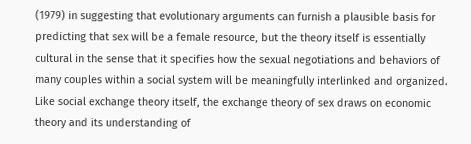(1979) in suggesting that evolutionary arguments can furnish a plausible basis for predicting that sex will be a female resource, but the theory itself is essentially cultural in the sense that it specifies how the sexual negotiations and behaviors of many couples within a social system will be meaningfully interlinked and organized. Like social exchange theory itself, the exchange theory of sex draws on economic theory and its understanding of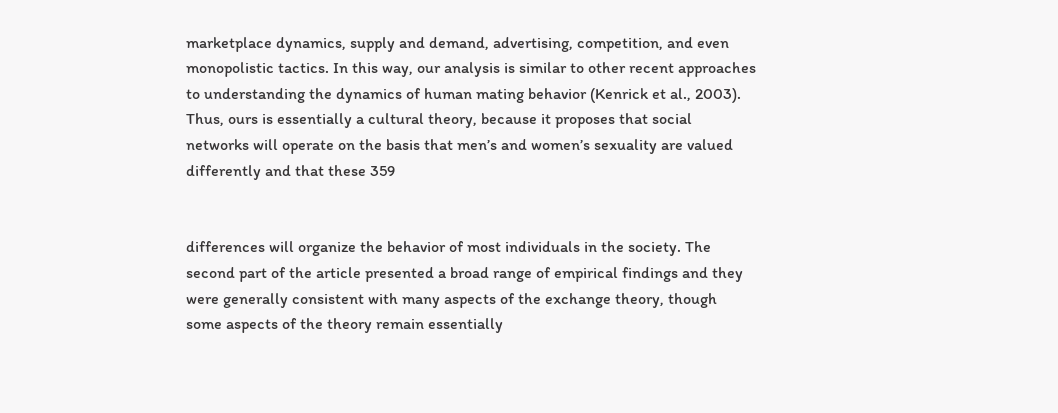marketplace dynamics, supply and demand, advertising, competition, and even monopolistic tactics. In this way, our analysis is similar to other recent approaches to understanding the dynamics of human mating behavior (Kenrick et al., 2003). Thus, ours is essentially a cultural theory, because it proposes that social networks will operate on the basis that men’s and women’s sexuality are valued differently and that these 359


differences will organize the behavior of most individuals in the society. The second part of the article presented a broad range of empirical findings and they were generally consistent with many aspects of the exchange theory, though some aspects of the theory remain essentially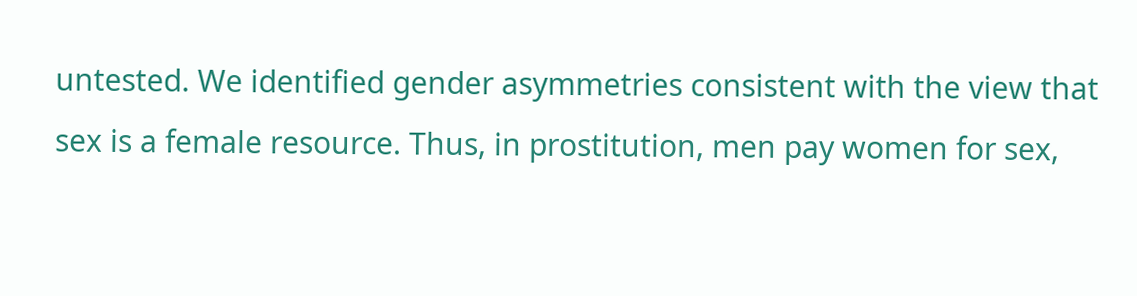untested. We identified gender asymmetries consistent with the view that sex is a female resource. Thus, in prostitution, men pay women for sex,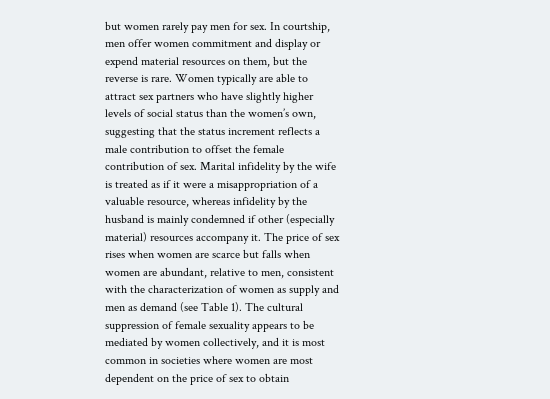but women rarely pay men for sex. In courtship, men offer women commitment and display or expend material resources on them, but the reverse is rare. Women typically are able to attract sex partners who have slightly higher levels of social status than the women’s own, suggesting that the status increment reflects a male contribution to offset the female contribution of sex. Marital infidelity by the wife is treated as if it were a misappropriation of a valuable resource, whereas infidelity by the husband is mainly condemned if other (especially material) resources accompany it. The price of sex rises when women are scarce but falls when women are abundant, relative to men, consistent with the characterization of women as supply and men as demand (see Table 1). The cultural suppression of female sexuality appears to be mediated by women collectively, and it is most common in societies where women are most dependent on the price of sex to obtain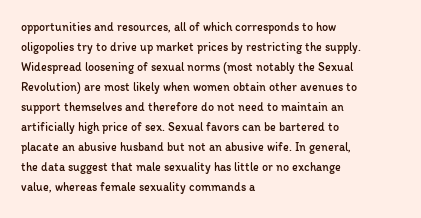opportunities and resources, all of which corresponds to how oligopolies try to drive up market prices by restricting the supply. Widespread loosening of sexual norms (most notably the Sexual Revolution) are most likely when women obtain other avenues to support themselves and therefore do not need to maintain an artificially high price of sex. Sexual favors can be bartered to placate an abusive husband but not an abusive wife. In general, the data suggest that male sexuality has little or no exchange value, whereas female sexuality commands a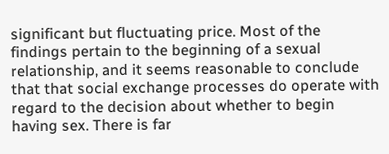significant but fluctuating price. Most of the findings pertain to the beginning of a sexual relationship, and it seems reasonable to conclude that that social exchange processes do operate with regard to the decision about whether to begin having sex. There is far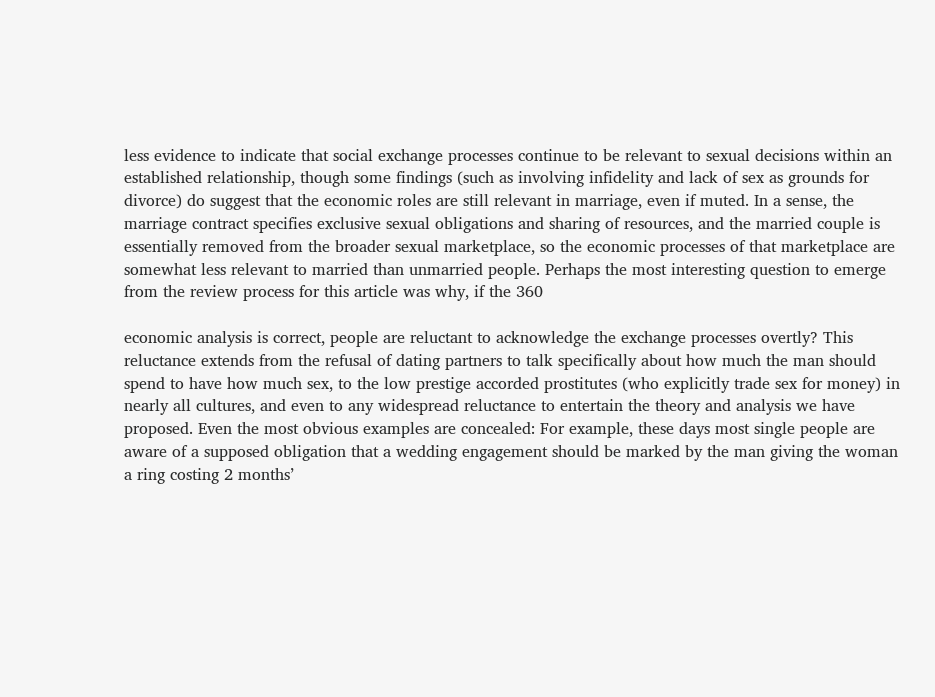less evidence to indicate that social exchange processes continue to be relevant to sexual decisions within an established relationship, though some findings (such as involving infidelity and lack of sex as grounds for divorce) do suggest that the economic roles are still relevant in marriage, even if muted. In a sense, the marriage contract specifies exclusive sexual obligations and sharing of resources, and the married couple is essentially removed from the broader sexual marketplace, so the economic processes of that marketplace are somewhat less relevant to married than unmarried people. Perhaps the most interesting question to emerge from the review process for this article was why, if the 360

economic analysis is correct, people are reluctant to acknowledge the exchange processes overtly? This reluctance extends from the refusal of dating partners to talk specifically about how much the man should spend to have how much sex, to the low prestige accorded prostitutes (who explicitly trade sex for money) in nearly all cultures, and even to any widespread reluctance to entertain the theory and analysis we have proposed. Even the most obvious examples are concealed: For example, these days most single people are aware of a supposed obligation that a wedding engagement should be marked by the man giving the woman a ring costing 2 months’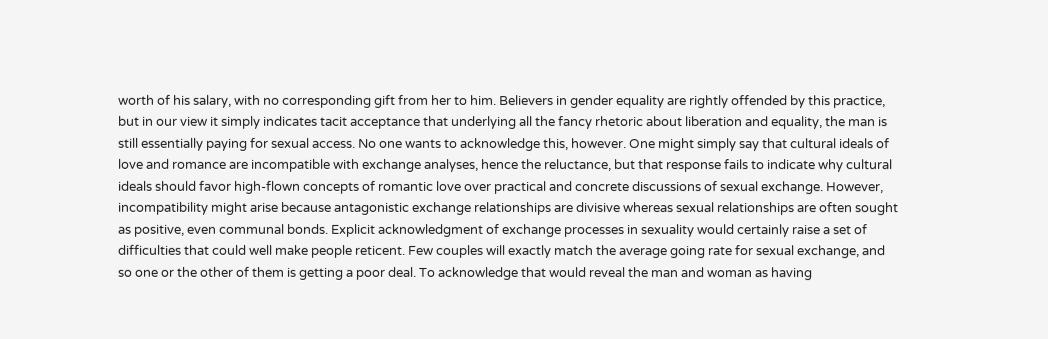worth of his salary, with no corresponding gift from her to him. Believers in gender equality are rightly offended by this practice, but in our view it simply indicates tacit acceptance that underlying all the fancy rhetoric about liberation and equality, the man is still essentially paying for sexual access. No one wants to acknowledge this, however. One might simply say that cultural ideals of love and romance are incompatible with exchange analyses, hence the reluctance, but that response fails to indicate why cultural ideals should favor high-flown concepts of romantic love over practical and concrete discussions of sexual exchange. However, incompatibility might arise because antagonistic exchange relationships are divisive whereas sexual relationships are often sought as positive, even communal bonds. Explicit acknowledgment of exchange processes in sexuality would certainly raise a set of difficulties that could well make people reticent. Few couples will exactly match the average going rate for sexual exchange, and so one or the other of them is getting a poor deal. To acknowledge that would reveal the man and woman as having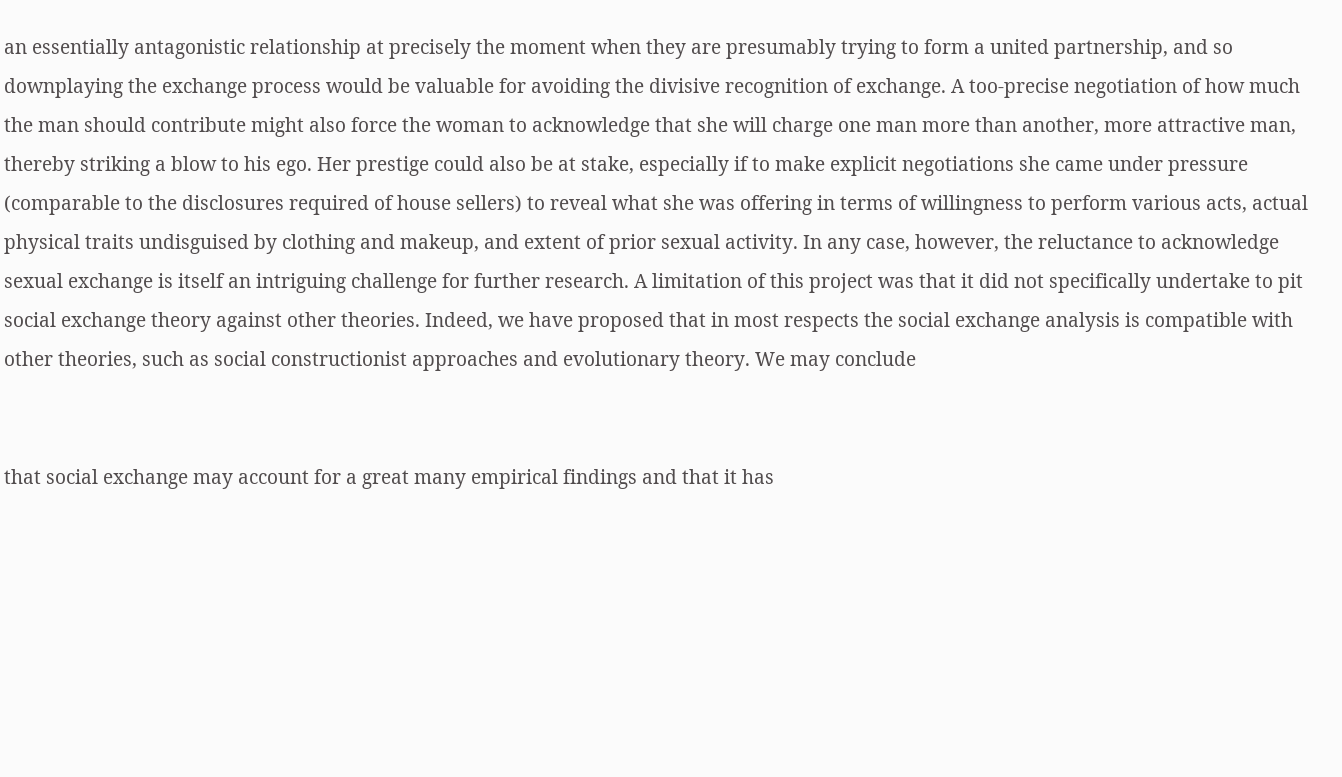an essentially antagonistic relationship at precisely the moment when they are presumably trying to form a united partnership, and so downplaying the exchange process would be valuable for avoiding the divisive recognition of exchange. A too-precise negotiation of how much the man should contribute might also force the woman to acknowledge that she will charge one man more than another, more attractive man, thereby striking a blow to his ego. Her prestige could also be at stake, especially if to make explicit negotiations she came under pressure (comparable to the disclosures required of house sellers) to reveal what she was offering in terms of willingness to perform various acts, actual physical traits undisguised by clothing and makeup, and extent of prior sexual activity. In any case, however, the reluctance to acknowledge sexual exchange is itself an intriguing challenge for further research. A limitation of this project was that it did not specifically undertake to pit social exchange theory against other theories. Indeed, we have proposed that in most respects the social exchange analysis is compatible with other theories, such as social constructionist approaches and evolutionary theory. We may conclude


that social exchange may account for a great many empirical findings and that it has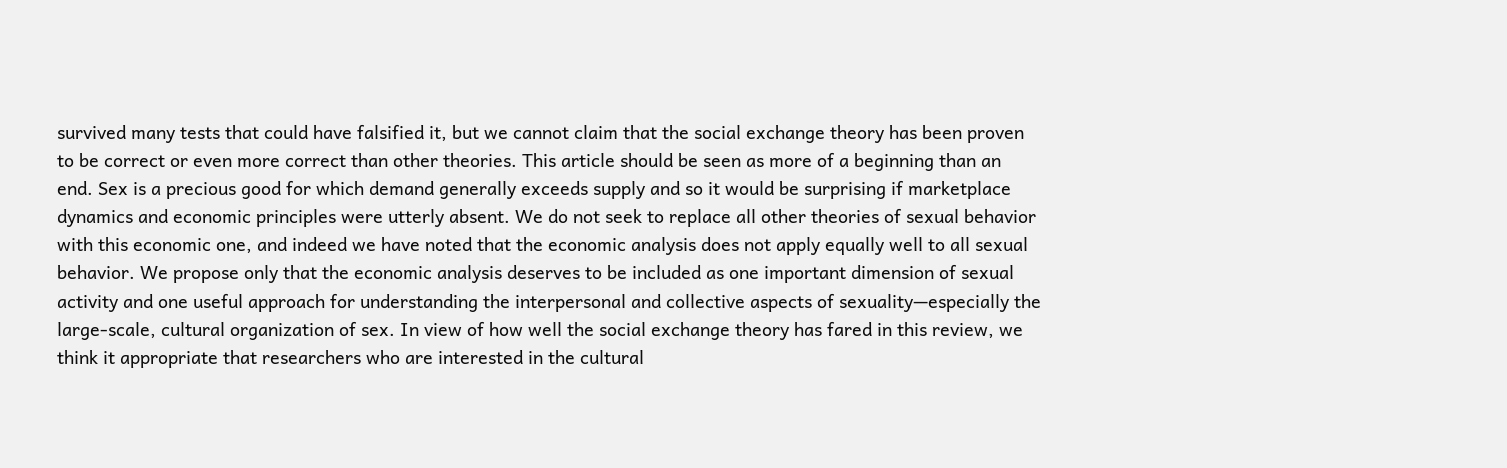survived many tests that could have falsified it, but we cannot claim that the social exchange theory has been proven to be correct or even more correct than other theories. This article should be seen as more of a beginning than an end. Sex is a precious good for which demand generally exceeds supply and so it would be surprising if marketplace dynamics and economic principles were utterly absent. We do not seek to replace all other theories of sexual behavior with this economic one, and indeed we have noted that the economic analysis does not apply equally well to all sexual behavior. We propose only that the economic analysis deserves to be included as one important dimension of sexual activity and one useful approach for understanding the interpersonal and collective aspects of sexuality—especially the large-scale, cultural organization of sex. In view of how well the social exchange theory has fared in this review, we think it appropriate that researchers who are interested in the cultural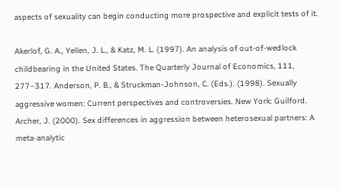aspects of sexuality can begin conducting more prospective and explicit tests of it.

Akerlof, G. A., Yellen, J. L., & Katz, M. L. (1997). An analysis of out-of-wedlock childbearing in the United States. The Quarterly Journal of Economics, 111, 277–317. Anderson, P. B., & Struckman-Johnson, C. (Eds.). (1998). Sexually aggressive women: Current perspectives and controversies. New York: Guilford. Archer, J. (2000). Sex differences in aggression between heterosexual partners: A meta-analytic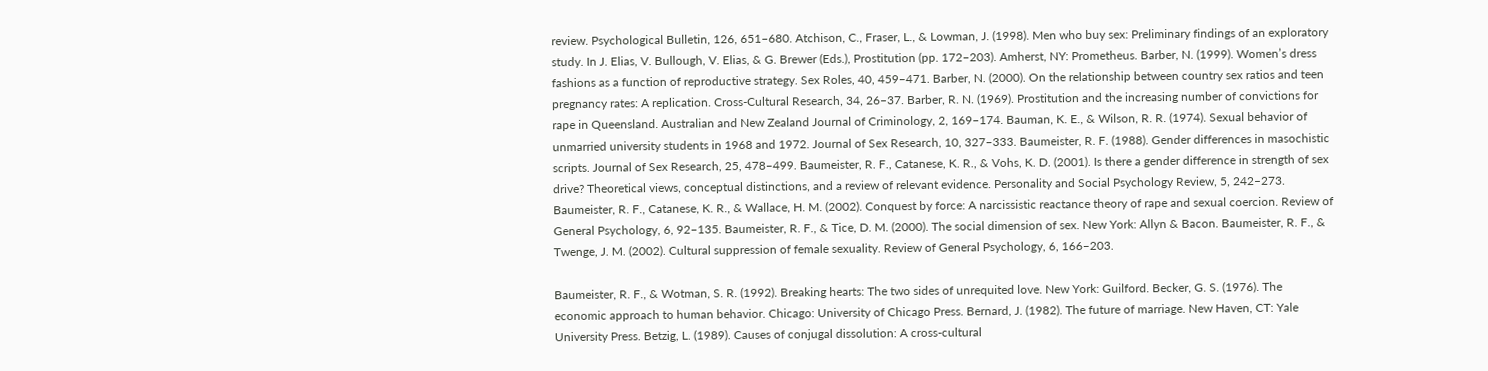review. Psychological Bulletin, 126, 651–680. Atchison, C., Fraser, L., & Lowman, J. (1998). Men who buy sex: Preliminary findings of an exploratory study. In J. Elias, V. Bullough, V. Elias, & G. Brewer (Eds.), Prostitution (pp. 172–203). Amherst, NY: Prometheus. Barber, N. (1999). Women’s dress fashions as a function of reproductive strategy. Sex Roles, 40, 459–471. Barber, N. (2000). On the relationship between country sex ratios and teen pregnancy rates: A replication. Cross-Cultural Research, 34, 26–37. Barber, R. N. (1969). Prostitution and the increasing number of convictions for rape in Queensland. Australian and New Zealand Journal of Criminology, 2, 169–174. Bauman, K. E., & Wilson, R. R. (1974). Sexual behavior of unmarried university students in 1968 and 1972. Journal of Sex Research, 10, 327–333. Baumeister, R. F. (1988). Gender differences in masochistic scripts. Journal of Sex Research, 25, 478–499. Baumeister, R. F., Catanese, K. R., & Vohs, K. D. (2001). Is there a gender difference in strength of sex drive? Theoretical views, conceptual distinctions, and a review of relevant evidence. Personality and Social Psychology Review, 5, 242–273. Baumeister, R. F., Catanese, K. R., & Wallace, H. M. (2002). Conquest by force: A narcissistic reactance theory of rape and sexual coercion. Review of General Psychology, 6, 92–135. Baumeister, R. F., & Tice, D. M. (2000). The social dimension of sex. New York: Allyn & Bacon. Baumeister, R. F., & Twenge, J. M. (2002). Cultural suppression of female sexuality. Review of General Psychology, 6, 166–203.

Baumeister, R. F., & Wotman, S. R. (1992). Breaking hearts: The two sides of unrequited love. New York: Guilford. Becker, G. S. (1976). The economic approach to human behavior. Chicago: University of Chicago Press. Bernard, J. (1982). The future of marriage. New Haven, CT: Yale University Press. Betzig, L. (1989). Causes of conjugal dissolution: A cross-cultural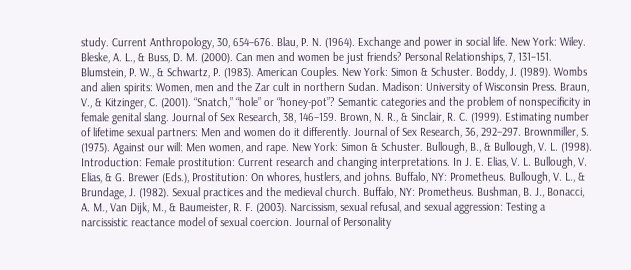study. Current Anthropology, 30, 654–676. Blau, P. N. (1964). Exchange and power in social life. New York: Wiley. Bleske, A. L., & Buss, D. M. (2000). Can men and women be just friends? Personal Relationships, 7, 131–151. Blumstein, P. W., & Schwartz, P. (1983). American Couples. New York: Simon & Schuster. Boddy, J. (1989). Wombs and alien spirits: Women, men and the Zar cult in northern Sudan. Madison: University of Wisconsin Press. Braun, V., & Kitzinger, C. (2001). “Snatch,” “hole” or “honey-pot”? Semantic categories and the problem of nonspecificity in female genital slang. Journal of Sex Research, 38, 146–159. Brown, N. R., & Sinclair, R. C. (1999). Estimating number of lifetime sexual partners: Men and women do it differently. Journal of Sex Research, 36, 292–297. Brownmiller, S. (1975). Against our will: Men women, and rape. New York: Simon & Schuster. Bullough, B., & Bullough, V. L. (1998). Introduction: Female prostitution: Current research and changing interpretations. In J. E. Elias, V. L. Bullough, V. Elias, & G. Brewer (Eds.), Prostitution: On whores, hustlers, and johns. Buffalo, NY: Prometheus. Bullough, V. L., & Brundage, J. (1982). Sexual practices and the medieval church. Buffalo, NY: Prometheus. Bushman, B. J., Bonacci, A. M., Van Dijk, M., & Baumeister, R. F. (2003). Narcissism, sexual refusal, and sexual aggression: Testing a narcissistic reactance model of sexual coercion. Journal of Personality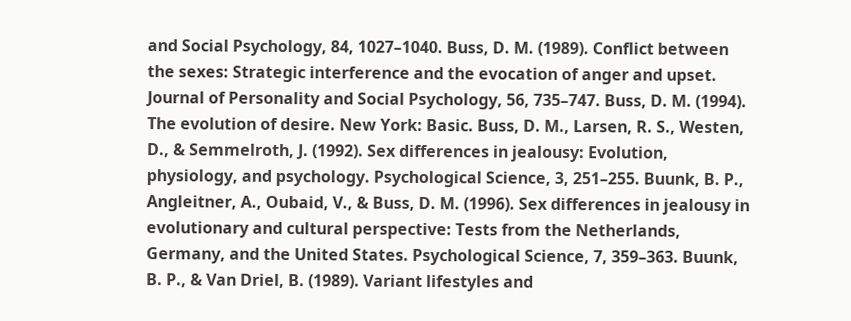and Social Psychology, 84, 1027–1040. Buss, D. M. (1989). Conflict between the sexes: Strategic interference and the evocation of anger and upset. Journal of Personality and Social Psychology, 56, 735–747. Buss, D. M. (1994). The evolution of desire. New York: Basic. Buss, D. M., Larsen, R. S., Westen, D., & Semmelroth, J. (1992). Sex differences in jealousy: Evolution, physiology, and psychology. Psychological Science, 3, 251–255. Buunk, B. P., Angleitner, A., Oubaid, V., & Buss, D. M. (1996). Sex differences in jealousy in evolutionary and cultural perspective: Tests from the Netherlands, Germany, and the United States. Psychological Science, 7, 359–363. Buunk, B. P., & Van Driel, B. (1989). Variant lifestyles and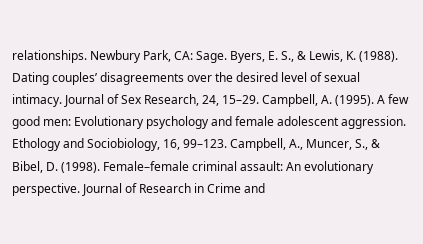relationships. Newbury Park, CA: Sage. Byers, E. S., & Lewis, K. (1988). Dating couples’ disagreements over the desired level of sexual intimacy. Journal of Sex Research, 24, 15–29. Campbell, A. (1995). A few good men: Evolutionary psychology and female adolescent aggression. Ethology and Sociobiology, 16, 99–123. Campbell, A., Muncer, S., & Bibel, D. (1998). Female–female criminal assault: An evolutionary perspective. Journal of Research in Crime and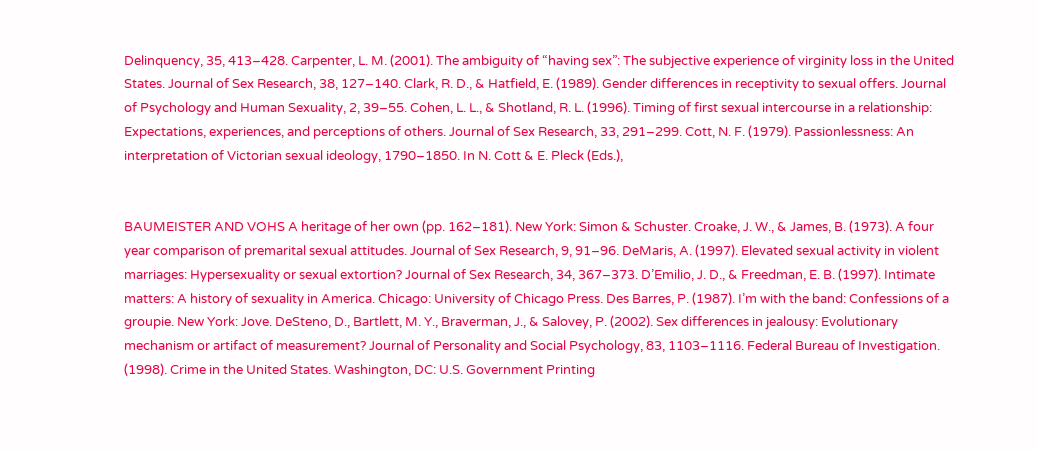Delinquency, 35, 413–428. Carpenter, L. M. (2001). The ambiguity of “having sex”: The subjective experience of virginity loss in the United States. Journal of Sex Research, 38, 127–140. Clark, R. D., & Hatfield, E. (1989). Gender differences in receptivity to sexual offers. Journal of Psychology and Human Sexuality, 2, 39–55. Cohen, L. L., & Shotland, R. L. (1996). Timing of first sexual intercourse in a relationship: Expectations, experiences, and perceptions of others. Journal of Sex Research, 33, 291–299. Cott, N. F. (1979). Passionlessness: An interpretation of Victorian sexual ideology, 1790–1850. In N. Cott & E. Pleck (Eds.),


BAUMEISTER AND VOHS A heritage of her own (pp. 162–181). New York: Simon & Schuster. Croake, J. W., & James, B. (1973). A four year comparison of premarital sexual attitudes. Journal of Sex Research, 9, 91–96. DeMaris, A. (1997). Elevated sexual activity in violent marriages: Hypersexuality or sexual extortion? Journal of Sex Research, 34, 367–373. D’Emilio, J. D., & Freedman, E. B. (1997). Intimate matters: A history of sexuality in America. Chicago: University of Chicago Press. Des Barres, P. (1987). I’m with the band: Confessions of a groupie. New York: Jove. DeSteno, D., Bartlett, M. Y., Braverman, J., & Salovey, P. (2002). Sex differences in jealousy: Evolutionary mechanism or artifact of measurement? Journal of Personality and Social Psychology, 83, 1103–1116. Federal Bureau of Investigation. (1998). Crime in the United States. Washington, DC: U.S. Government Printing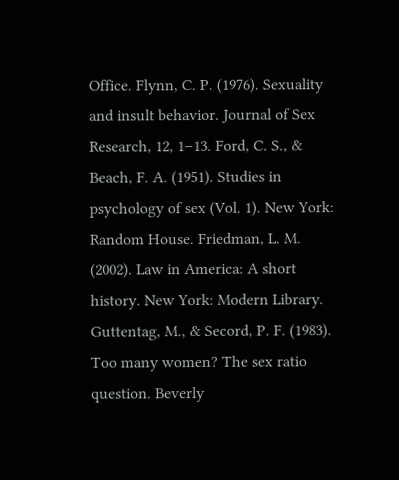Office. Flynn, C. P. (1976). Sexuality and insult behavior. Journal of Sex Research, 12, 1–13. Ford, C. S., & Beach, F. A. (1951). Studies in psychology of sex (Vol. 1). New York: Random House. Friedman, L. M. (2002). Law in America: A short history. New York: Modern Library. Guttentag, M., & Secord, P. F. (1983). Too many women? The sex ratio question. Beverly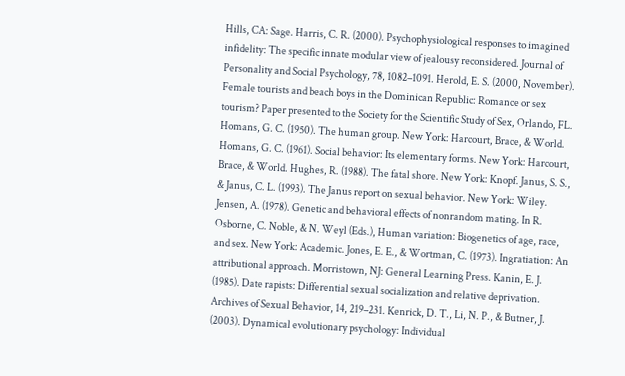Hills, CA: Sage. Harris, C. R. (2000). Psychophysiological responses to imagined infidelity: The specific innate modular view of jealousy reconsidered. Journal of Personality and Social Psychology, 78, 1082–1091. Herold, E. S. (2000, November). Female tourists and beach boys in the Dominican Republic: Romance or sex tourism? Paper presented to the Society for the Scientific Study of Sex, Orlando, FL. Homans, G. C. (1950). The human group. New York: Harcourt, Brace, & World. Homans, G. C. (1961). Social behavior: Its elementary forms. New York: Harcourt, Brace, & World. Hughes, R. (1988). The fatal shore. New York: Knopf. Janus, S. S., & Janus, C. L. (1993). The Janus report on sexual behavior. New York: Wiley. Jensen, A. (1978). Genetic and behavioral effects of nonrandom mating. In R. Osborne, C. Noble, & N. Weyl (Eds.), Human variation: Biogenetics of age, race, and sex. New York: Academic. Jones, E. E., & Wortman, C. (1973). Ingratiation: An attributional approach. Morristown, NJ: General Learning Press. Kanin, E. J. (1985). Date rapists: Differential sexual socialization and relative deprivation. Archives of Sexual Behavior, 14, 219–231. Kenrick, D. T., Li, N. P., & Butner, J. (2003). Dynamical evolutionary psychology: Individual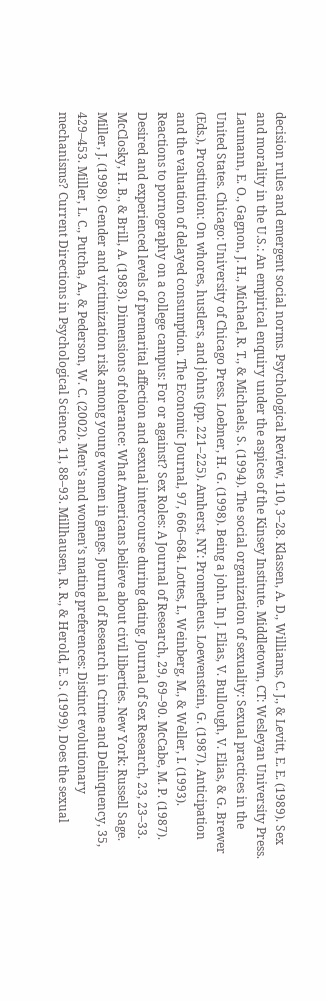decision rules and emergent social norms. Psychological Review, 110, 3–28. Klassen, A. D., Williams, C. J., & Levitt, E. E. (1989). Sex and morality in the U.S.: An empirical enquiry under the aspices of the Kinsey Institute. Middletown, CT: Wesleyan University Press. Laumann, E. O., Gagnon, J. H., Michael, R. T., & Michaels, S. (1994). The social organization of sexuality: Sexual practices in the United States. Chicago: University of Chicago Press. Loebner, H. G. (1998). Being a john. In J. Elias, V. Bullough, V. Elias, & G. Brewer (Eds.), Prostitution: On whores, hustlers, and johns (pp. 221–225). Amherst, NY: Prometheus. Loewenstein, G. (1987). Anticipation and the valuation of delayed consumption. The Economic Journal, 97, 666–684. Lottes, I., Weinberg, M., & Weller, I. (1993). Reactions to pornography on a college campus: For or against? Sex Roles: A Journal of Research, 29, 69–90. McCabe, M. P. (1987). Desired and experienced levels of premarital affection and sexual intercourse during dating. Journal of Sex Research, 23, 23–33. McClosky, H. B., & Brill, A. (1983). Dimensions of tolerance: What Americans believe about civil liberties. New York: Russell Sage. Miller, J. (1998). Gender and victimization risk among young women in gangs. Journal of Research in Crime and Delinquency, 35, 429–453. Miller, L. C., Putcha, A., & Pederson, W. C. (2002). Men’s and women’s mating preferences: Distinct evolutionary mechanisms? Current Directions in Psychological Science, 11, 88–93. Millhausen, R. R., & Herold, E. S. (1999). Does the sexual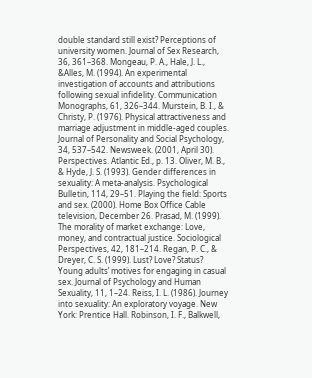double standard still exist? Perceptions of university women. Journal of Sex Research, 36, 361–368. Mongeau, P. A., Hale, J. L., &Alles, M. (1994). An experimental investigation of accounts and attributions following sexual infidelity. Communication Monographs, 61, 326–344. Murstein, B. I., & Christy, P. (1976). Physical attractiveness and marriage adjustment in middle-aged couples. Journal of Personality and Social Psychology, 34, 537–542. Newsweek. (2001, April 30). Perspectives. Atlantic Ed., p. 13. Oliver, M. B., & Hyde, J. S. (1993). Gender differences in sexuality: A meta-analysis. Psychological Bulletin, 114, 29–51. Playing the field: Sports and sex. (2000). Home Box Office Cable television, December 26. Prasad, M. (1999). The morality of market exchange: Love, money, and contractual justice. Sociological Perspectives, 42, 181–214. Regan, P. C., & Dreyer, C. S. (1999). Lust? Love? Status? Young adults’ motives for engaging in casual sex. Journal of Psychology and Human Sexuality, 11, 1–24. Reiss, I. L. (1986). Journey into sexuality: An exploratory voyage. New York: Prentice Hall. Robinson, I. F., Balkwell,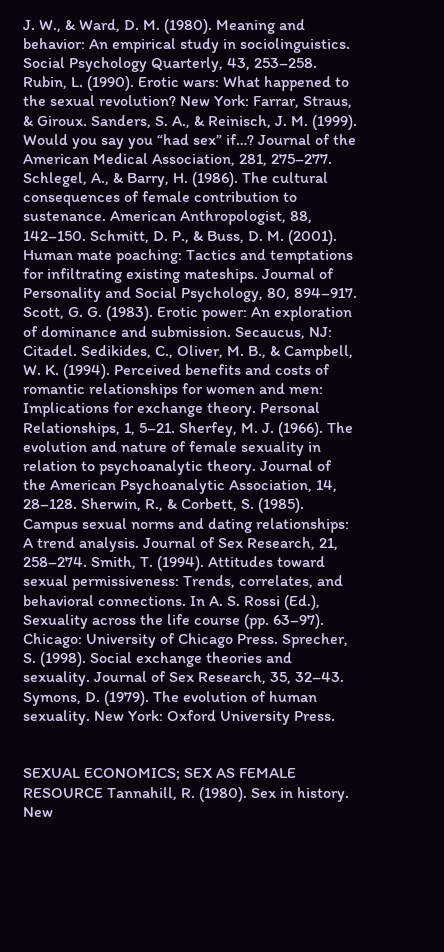J. W., & Ward, D. M. (1980). Meaning and behavior: An empirical study in sociolinguistics. Social Psychology Quarterly, 43, 253–258. Rubin, L. (1990). Erotic wars: What happened to the sexual revolution? New York: Farrar, Straus, & Giroux. Sanders, S. A., & Reinisch, J. M. (1999). Would you say you “had sex” if…? Journal of the American Medical Association, 281, 275–277. Schlegel, A., & Barry, H. (1986). The cultural consequences of female contribution to sustenance. American Anthropologist, 88, 142–150. Schmitt, D. P., & Buss, D. M. (2001). Human mate poaching: Tactics and temptations for infiltrating existing mateships. Journal of Personality and Social Psychology, 80, 894–917. Scott, G. G. (1983). Erotic power: An exploration of dominance and submission. Secaucus, NJ: Citadel. Sedikides, C., Oliver, M. B., & Campbell, W. K. (1994). Perceived benefits and costs of romantic relationships for women and men: Implications for exchange theory. Personal Relationships, 1, 5–21. Sherfey, M. J. (1966). The evolution and nature of female sexuality in relation to psychoanalytic theory. Journal of the American Psychoanalytic Association, 14, 28–128. Sherwin, R., & Corbett, S. (1985). Campus sexual norms and dating relationships: A trend analysis. Journal of Sex Research, 21, 258–274. Smith, T. (1994). Attitudes toward sexual permissiveness: Trends, correlates, and behavioral connections. In A. S. Rossi (Ed.), Sexuality across the life course (pp. 63–97). Chicago: University of Chicago Press. Sprecher, S. (1998). Social exchange theories and sexuality. Journal of Sex Research, 35, 32–43. Symons, D. (1979). The evolution of human sexuality. New York: Oxford University Press.


SEXUAL ECONOMICS; SEX AS FEMALE RESOURCE Tannahill, R. (1980). Sex in history. New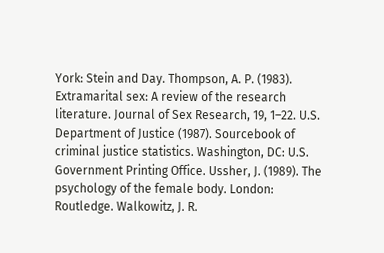York: Stein and Day. Thompson, A. P. (1983). Extramarital sex: A review of the research literature. Journal of Sex Research, 19, 1–22. U.S. Department of Justice (1987). Sourcebook of criminal justice statistics. Washington, DC: U.S. Government Printing Office. Ussher, J. (1989). The psychology of the female body. London: Routledge. Walkowitz, J. R.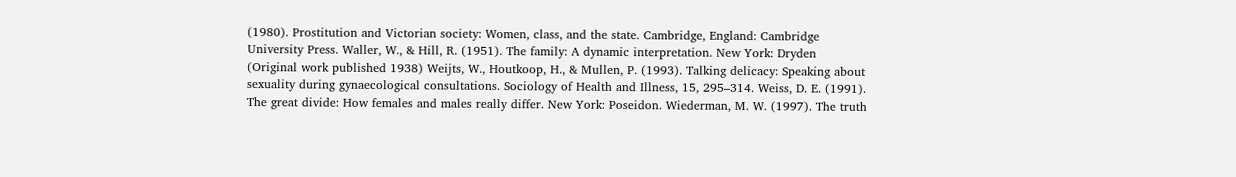(1980). Prostitution and Victorian society: Women, class, and the state. Cambridge, England: Cambridge University Press. Waller, W., & Hill, R. (1951). The family: A dynamic interpretation. New York: Dryden (Original work published 1938) Weijts, W., Houtkoop, H., & Mullen, P. (1993). Talking delicacy: Speaking about sexuality during gynaecological consultations. Sociology of Health and Illness, 15, 295–314. Weiss, D. E. (1991). The great divide: How females and males really differ. New York: Poseidon. Wiederman, M. W. (1997). The truth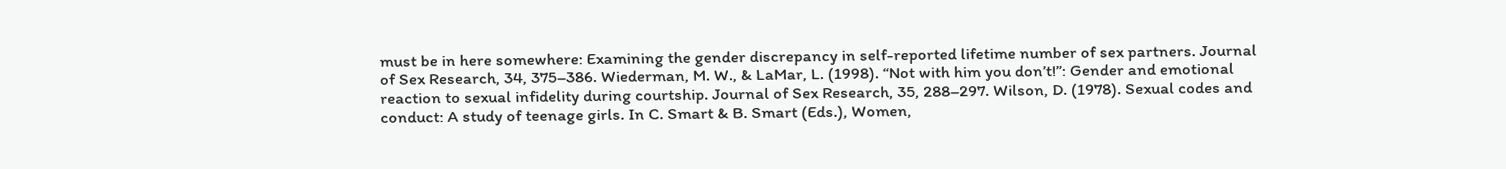must be in here somewhere: Examining the gender discrepancy in self-reported lifetime number of sex partners. Journal of Sex Research, 34, 375–386. Wiederman, M. W., & LaMar, L. (1998). “Not with him you don’t!”: Gender and emotional reaction to sexual infidelity during courtship. Journal of Sex Research, 35, 288–297. Wilson, D. (1978). Sexual codes and conduct: A study of teenage girls. In C. Smart & B. Smart (Eds.), Women,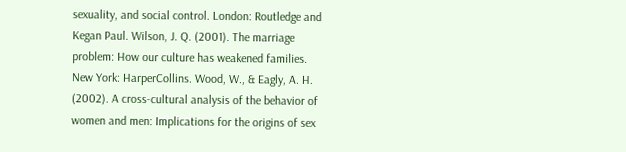sexuality, and social control. London: Routledge and Kegan Paul. Wilson, J. Q. (2001). The marriage problem: How our culture has weakened families. New York: HarperCollins. Wood, W., & Eagly, A. H. (2002). A cross-cultural analysis of the behavior of women and men: Implications for the origins of sex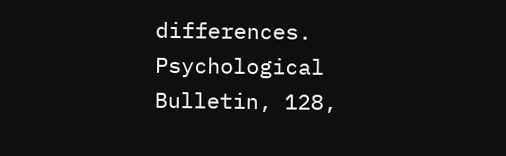differences. Psychological Bulletin, 128,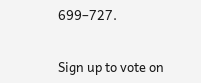699–727.


Sign up to vote on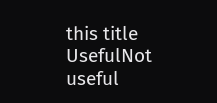this title
UsefulNot useful